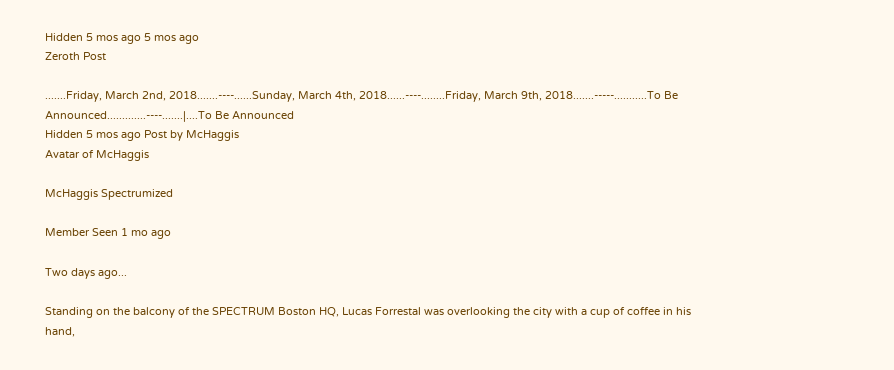Hidden 5 mos ago 5 mos ago
Zeroth Post

.......Friday, March 2nd, 2018.......----......Sunday, March 4th, 2018......----........Friday, March 9th, 2018.......-----...........To Be Announced.............----.......|....To Be Announced
Hidden 5 mos ago Post by McHaggis
Avatar of McHaggis

McHaggis Spectrumized

Member Seen 1 mo ago

Two days ago...

Standing on the balcony of the SPECTRUM Boston HQ, Lucas Forrestal was overlooking the city with a cup of coffee in his hand,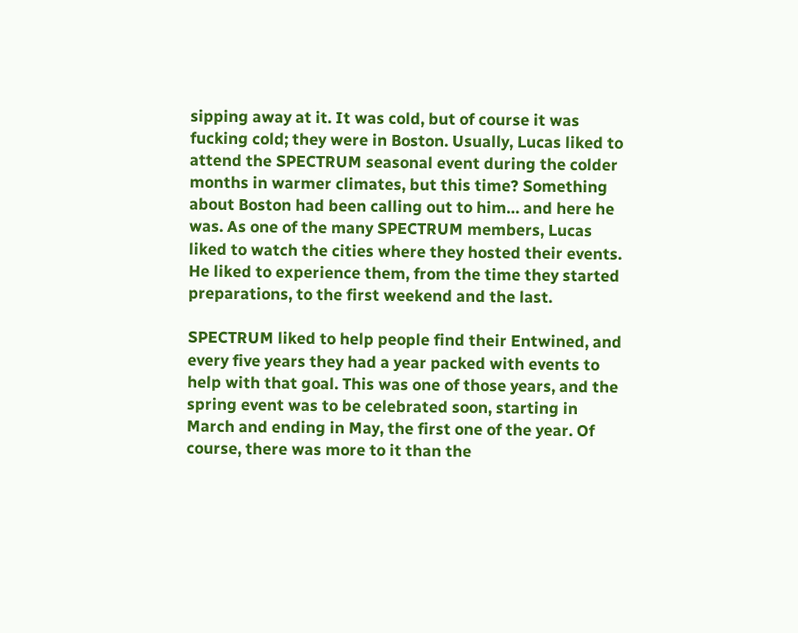sipping away at it. It was cold, but of course it was fucking cold; they were in Boston. Usually, Lucas liked to attend the SPECTRUM seasonal event during the colder months in warmer climates, but this time? Something about Boston had been calling out to him… and here he was. As one of the many SPECTRUM members, Lucas liked to watch the cities where they hosted their events. He liked to experience them, from the time they started preparations, to the first weekend and the last.

SPECTRUM liked to help people find their Entwined, and every five years they had a year packed with events to help with that goal. This was one of those years, and the spring event was to be celebrated soon, starting in March and ending in May, the first one of the year. Of course, there was more to it than the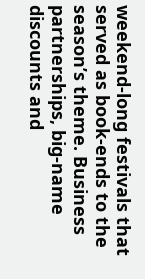weekend-long festivals that served as book-ends to the season’s theme. Business partnerships, big-name discounts and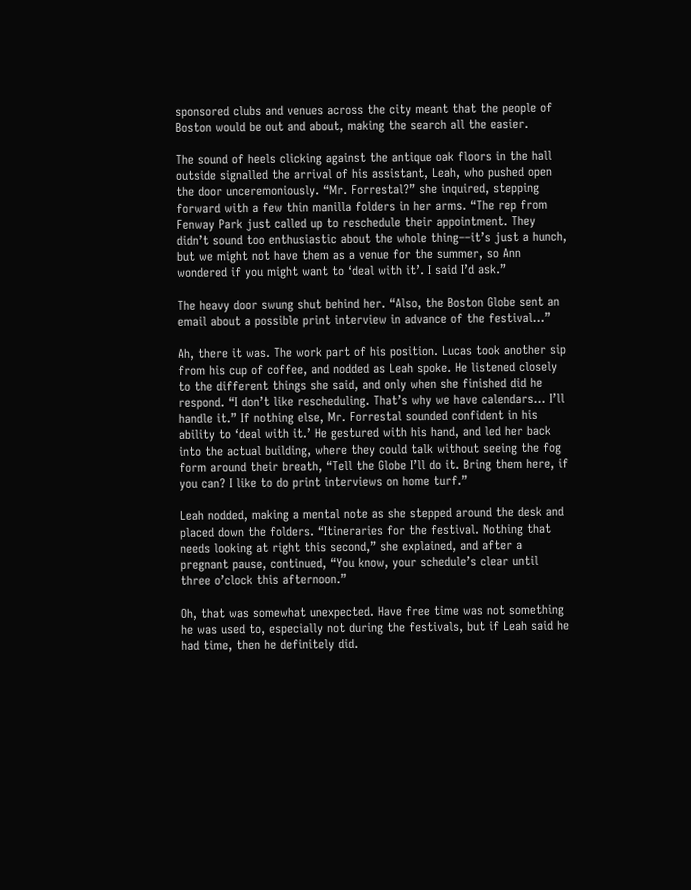sponsored clubs and venues across the city meant that the people of Boston would be out and about, making the search all the easier.

The sound of heels clicking against the antique oak floors in the hall outside signalled the arrival of his assistant, Leah, who pushed open the door unceremoniously. “Mr. Forrestal?” she inquired, stepping forward with a few thin manilla folders in her arms. “The rep from Fenway Park just called up to reschedule their appointment. They didn’t sound too enthusiastic about the whole thing––it’s just a hunch, but we might not have them as a venue for the summer, so Ann wondered if you might want to ‘deal with it’. I said I’d ask.”

The heavy door swung shut behind her. “Also, the Boston Globe sent an email about a possible print interview in advance of the festival…”

Ah, there it was. The work part of his position. Lucas took another sip from his cup of coffee, and nodded as Leah spoke. He listened closely to the different things she said, and only when she finished did he respond. “I don’t like rescheduling. That’s why we have calendars… I’ll handle it.” If nothing else, Mr. Forrestal sounded confident in his ability to ‘deal with it.’ He gestured with his hand, and led her back into the actual building, where they could talk without seeing the fog form around their breath, “Tell the Globe I’ll do it. Bring them here, if you can? I like to do print interviews on home turf.”

Leah nodded, making a mental note as she stepped around the desk and placed down the folders. “Itineraries for the festival. Nothing that needs looking at right this second,” she explained, and after a pregnant pause, continued, “You know, your schedule’s clear until three o’clock this afternoon.”

Oh, that was somewhat unexpected. Have free time was not something he was used to, especially not during the festivals, but if Leah said he had time, then he definitely did.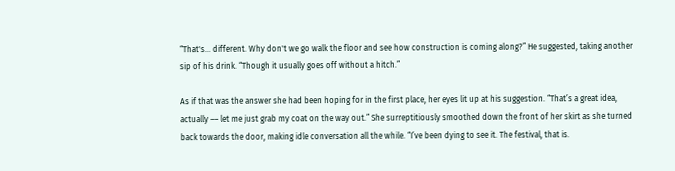“That's… different. Why don't we go walk the floor and see how construction is coming along?” He suggested, taking another sip of his drink. “Though it usually goes off without a hitch.”

As if that was the answer she had been hoping for in the first place, her eyes lit up at his suggestion. “That’s a great idea, actually –– let me just grab my coat on the way out.” She surreptitiously smoothed down the front of her skirt as she turned back towards the door, making idle conversation all the while. “I’ve been dying to see it. The festival, that is.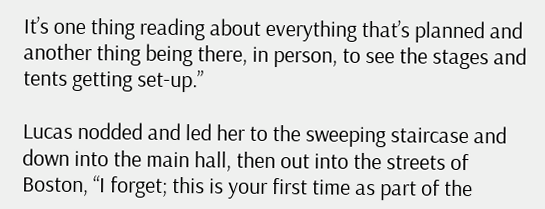It’s one thing reading about everything that’s planned and another thing being there, in person, to see the stages and tents getting set-up.”

Lucas nodded and led her to the sweeping staircase and down into the main hall, then out into the streets of Boston, “I forget; this is your first time as part of the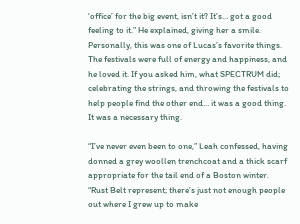‘office’ for the big event, isn’t it? It’s… got a good feeling to it.” He explained, giving her a smile. Personally, this was one of Lucas’s favorite things. The festivals were full of energy and happiness, and he loved it. If you asked him, what SPECTRUM did; celebrating the strings, and throwing the festivals to help people find the other end… it was a good thing. It was a necessary thing.

“I’ve never even been to one,” Leah confessed, having donned a grey woollen trenchcoat and a thick scarf appropriate for the tail end of a Boston winter. “Rust Belt represent; there’s just not enough people out where I grew up to make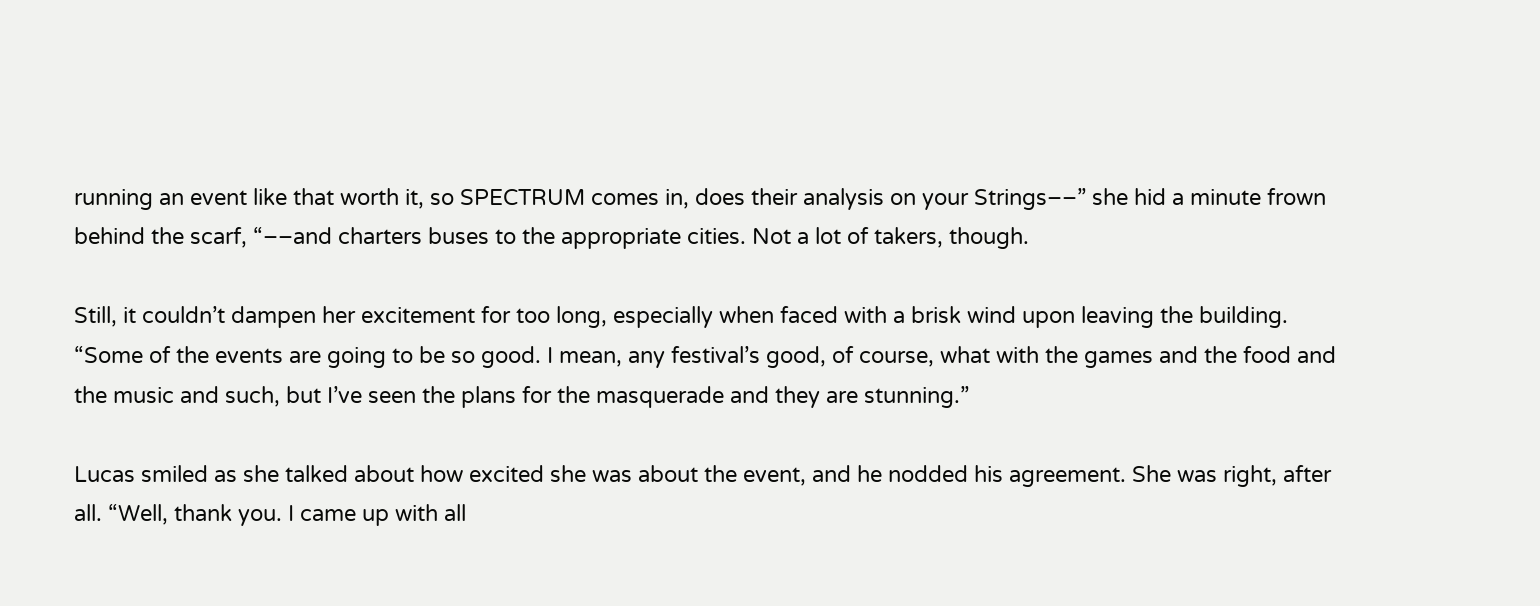running an event like that worth it, so SPECTRUM comes in, does their analysis on your Strings––” she hid a minute frown behind the scarf, “––and charters buses to the appropriate cities. Not a lot of takers, though.

Still, it couldn’t dampen her excitement for too long, especially when faced with a brisk wind upon leaving the building. “Some of the events are going to be so good. I mean, any festival’s good, of course, what with the games and the food and the music and such, but I’ve seen the plans for the masquerade and they are stunning.”

Lucas smiled as she talked about how excited she was about the event, and he nodded his agreement. She was right, after all. “Well, thank you. I came up with all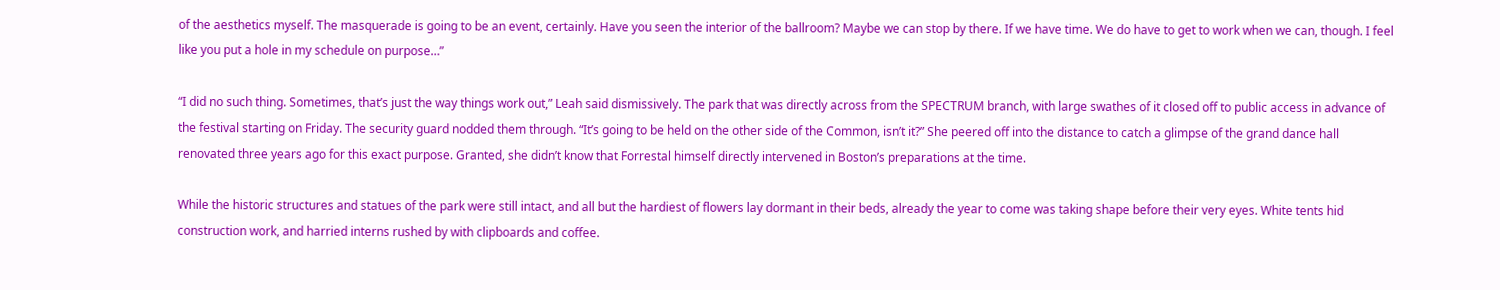of the aesthetics myself. The masquerade is going to be an event, certainly. Have you seen the interior of the ballroom? Maybe we can stop by there. If we have time. We do have to get to work when we can, though. I feel like you put a hole in my schedule on purpose…”

“I did no such thing. Sometimes, that’s just the way things work out,” Leah said dismissively. The park that was directly across from the SPECTRUM branch, with large swathes of it closed off to public access in advance of the festival starting on Friday. The security guard nodded them through. “It’s going to be held on the other side of the Common, isn’t it?” She peered off into the distance to catch a glimpse of the grand dance hall renovated three years ago for this exact purpose. Granted, she didn’t know that Forrestal himself directly intervened in Boston’s preparations at the time.

While the historic structures and statues of the park were still intact, and all but the hardiest of flowers lay dormant in their beds, already the year to come was taking shape before their very eyes. White tents hid construction work, and harried interns rushed by with clipboards and coffee.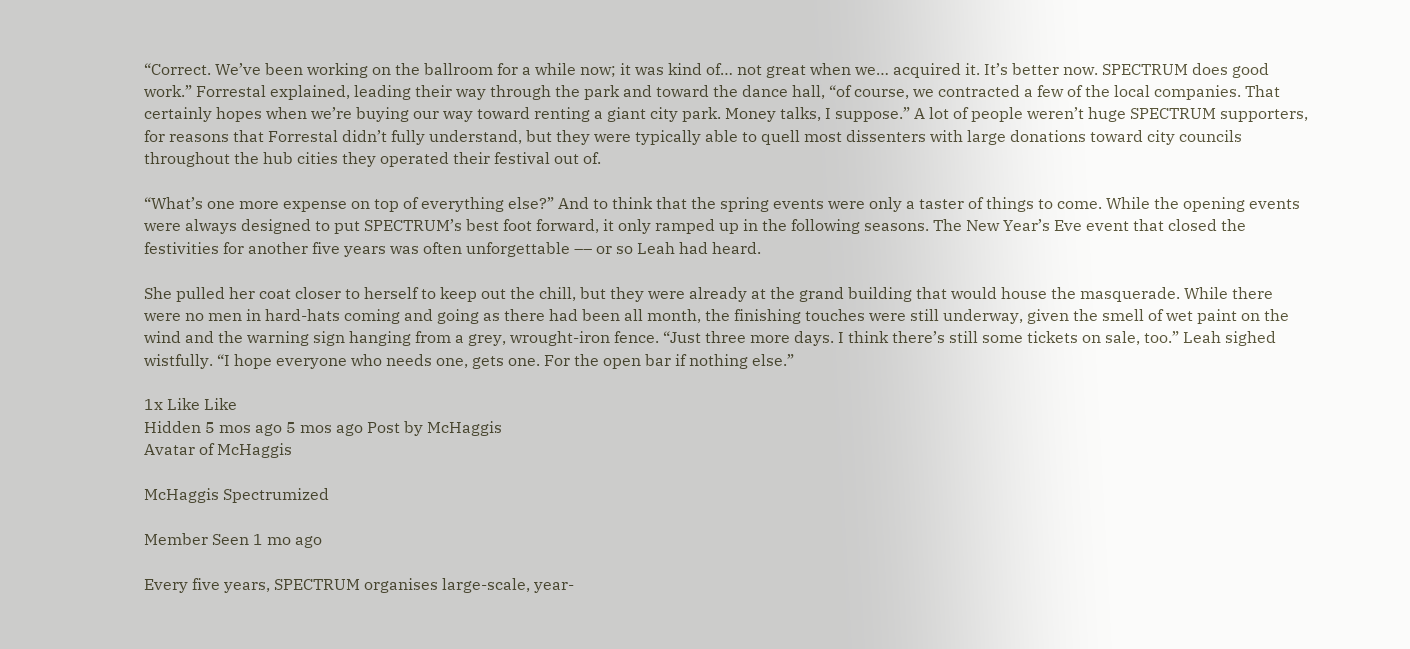“Correct. We’ve been working on the ballroom for a while now; it was kind of… not great when we… acquired it. It’s better now. SPECTRUM does good work.” Forrestal explained, leading their way through the park and toward the dance hall, “of course, we contracted a few of the local companies. That certainly hopes when we’re buying our way toward renting a giant city park. Money talks, I suppose.” A lot of people weren’t huge SPECTRUM supporters, for reasons that Forrestal didn’t fully understand, but they were typically able to quell most dissenters with large donations toward city councils throughout the hub cities they operated their festival out of.

“What’s one more expense on top of everything else?” And to think that the spring events were only a taster of things to come. While the opening events were always designed to put SPECTRUM’s best foot forward, it only ramped up in the following seasons. The New Year’s Eve event that closed the festivities for another five years was often unforgettable –– or so Leah had heard.

She pulled her coat closer to herself to keep out the chill, but they were already at the grand building that would house the masquerade. While there were no men in hard-hats coming and going as there had been all month, the finishing touches were still underway, given the smell of wet paint on the wind and the warning sign hanging from a grey, wrought-iron fence. “Just three more days. I think there’s still some tickets on sale, too.” Leah sighed wistfully. “I hope everyone who needs one, gets one. For the open bar if nothing else.”

1x Like Like
Hidden 5 mos ago 5 mos ago Post by McHaggis
Avatar of McHaggis

McHaggis Spectrumized

Member Seen 1 mo ago

Every five years, SPECTRUM organises large-scale, year-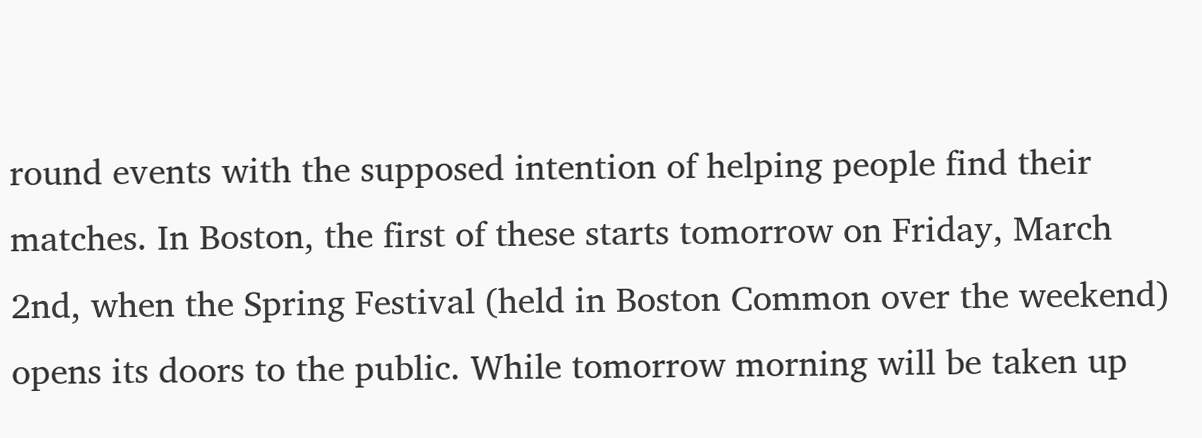round events with the supposed intention of helping people find their matches. In Boston, the first of these starts tomorrow on Friday, March 2nd, when the Spring Festival (held in Boston Common over the weekend) opens its doors to the public. While tomorrow morning will be taken up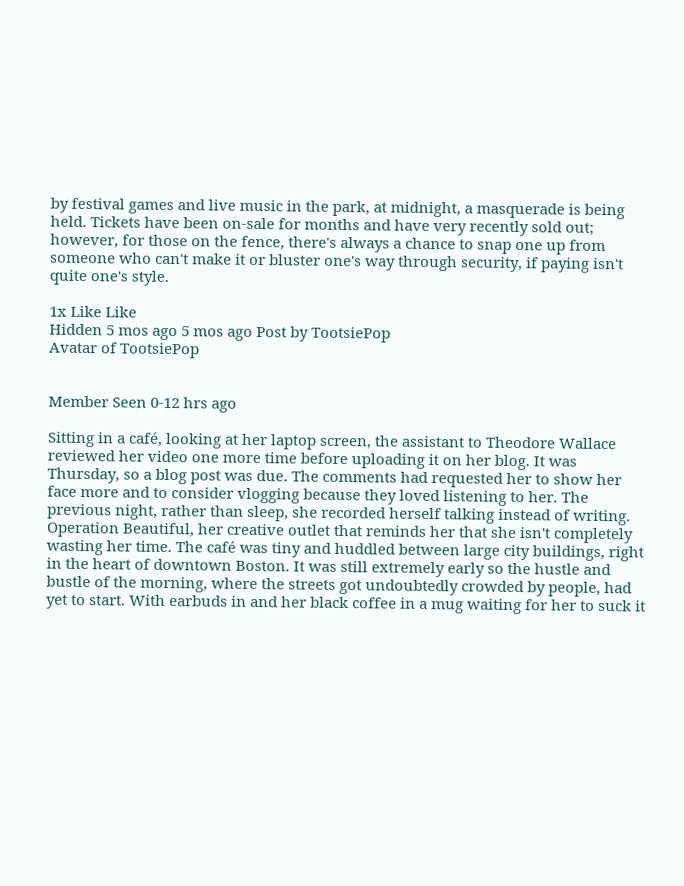by festival games and live music in the park, at midnight, a masquerade is being held. Tickets have been on-sale for months and have very recently sold out; however, for those on the fence, there's always a chance to snap one up from someone who can't make it or bluster one's way through security, if paying isn't quite one's style.

1x Like Like
Hidden 5 mos ago 5 mos ago Post by TootsiePop
Avatar of TootsiePop


Member Seen 0-12 hrs ago

Sitting in a café, looking at her laptop screen, the assistant to Theodore Wallace reviewed her video one more time before uploading it on her blog. It was Thursday, so a blog post was due. The comments had requested her to show her face more and to consider vlogging because they loved listening to her. The previous night, rather than sleep, she recorded herself talking instead of writing. Operation Beautiful, her creative outlet that reminds her that she isn't completely wasting her time. The café was tiny and huddled between large city buildings, right in the heart of downtown Boston. It was still extremely early so the hustle and bustle of the morning, where the streets got undoubtedly crowded by people, had yet to start. With earbuds in and her black coffee in a mug waiting for her to suck it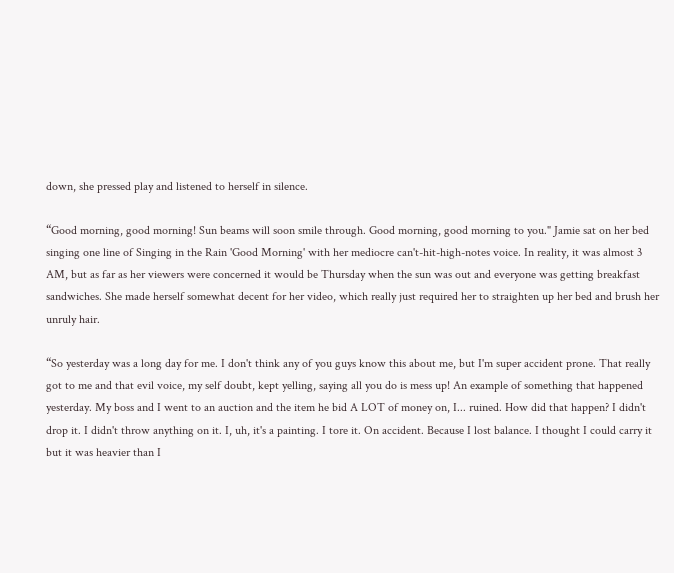down, she pressed play and listened to herself in silence.

“Good morning, good morning! Sun beams will soon smile through. Good morning, good morning to you." Jamie sat on her bed singing one line of Singing in the Rain 'Good Morning' with her mediocre can't-hit-high-notes voice. In reality, it was almost 3 AM, but as far as her viewers were concerned it would be Thursday when the sun was out and everyone was getting breakfast sandwiches. She made herself somewhat decent for her video, which really just required her to straighten up her bed and brush her unruly hair.

“So yesterday was a long day for me. I don't think any of you guys know this about me, but I'm super accident prone. That really got to me and that evil voice, my self doubt, kept yelling, saying all you do is mess up! An example of something that happened yesterday. My boss and I went to an auction and the item he bid A LOT of money on, I... ruined. How did that happen? I didn't drop it. I didn't throw anything on it. I, uh, it's a painting. I tore it. On accident. Because I lost balance. I thought I could carry it but it was heavier than I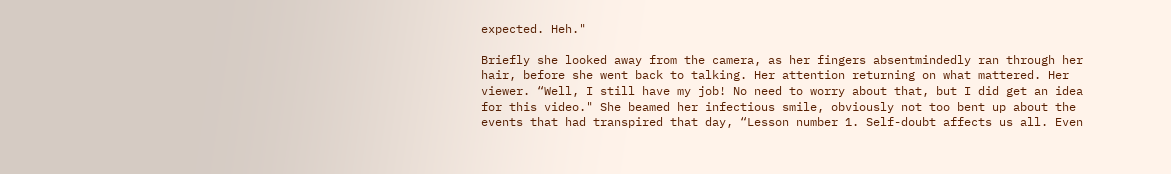expected. Heh."

Briefly she looked away from the camera, as her fingers absentmindedly ran through her hair, before she went back to talking. Her attention returning on what mattered. Her viewer. “Well, I still have my job! No need to worry about that, but I did get an idea for this video." She beamed her infectious smile, obviously not too bent up about the events that had transpired that day, “Lesson number 1. Self-doubt affects us all. Even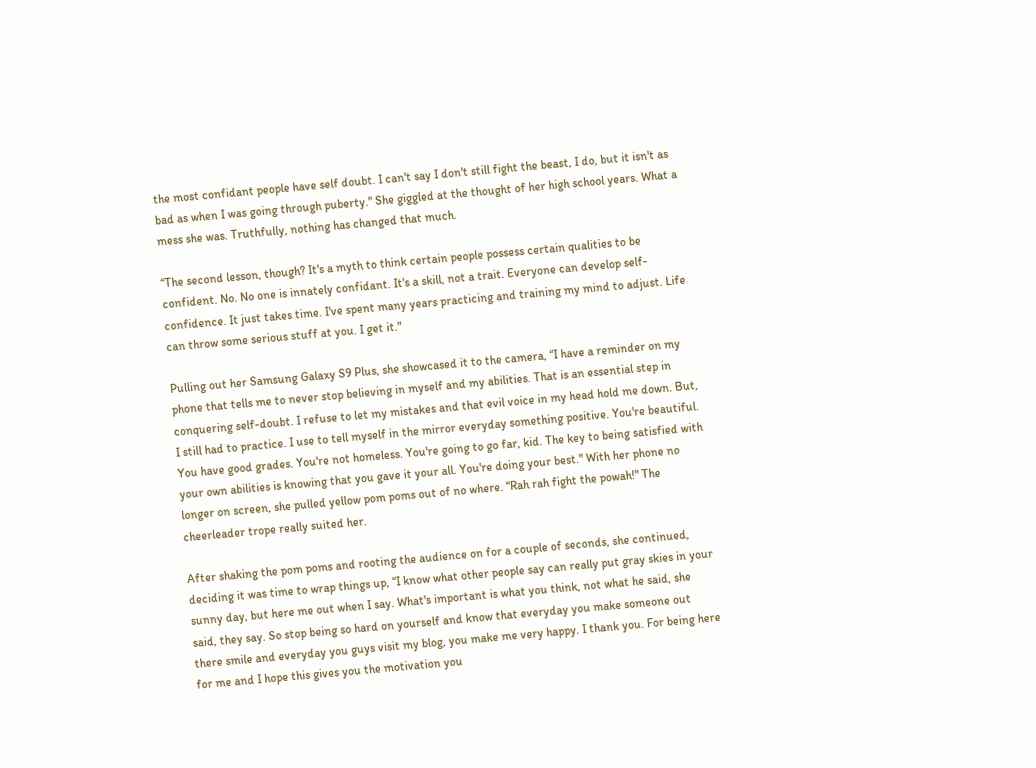the most confidant people have self doubt. I can't say I don't still fight the beast, I do, but it isn't as bad as when I was going through puberty." She giggled at the thought of her high school years. What a mess she was. Truthfully, nothing has changed that much.

“The second lesson, though? It's a myth to think certain people possess certain qualities to be confident. No. No one is innately confidant. It's a skill, not a trait. Everyone can develop self-confidence. It just takes time. I've spent many years practicing and training my mind to adjust. Life can throw some serious stuff at you. I get it."

Pulling out her Samsung Galaxy S9 Plus, she showcased it to the camera, “I have a reminder on my phone that tells me to never stop believing in myself and my abilities. That is an essential step in conquering self-doubt. I refuse to let my mistakes and that evil voice in my head hold me down. But, I still had to practice. I use to tell myself in the mirror everyday something positive. You're beautiful. You have good grades. You're not homeless. You're going to go far, kid. The key to being satisfied with your own abilities is knowing that you gave it your all. You're doing your best." With her phone no longer on screen, she pulled yellow pom poms out of no where. “Rah rah fight the powah!" The cheerleader trope really suited her.

After shaking the pom poms and rooting the audience on for a couple of seconds, she continued, deciding it was time to wrap things up, “I know what other people say can really put gray skies in your sunny day, but here me out when I say. What's important is what you think, not what he said, she said, they say. So stop being so hard on yourself and know that everyday you make someone out there smile and everyday you guys visit my blog, you make me very happy. I thank you. For being here for me and I hope this gives you the motivation you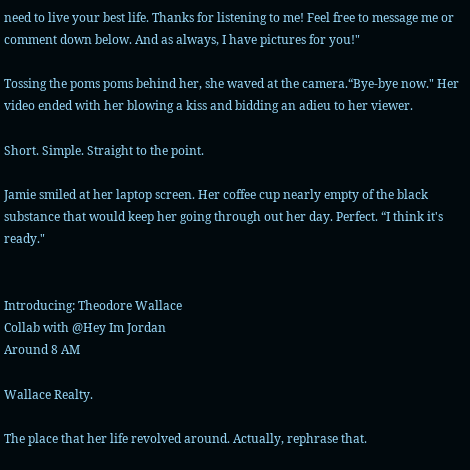need to live your best life. Thanks for listening to me! Feel free to message me or comment down below. And as always, I have pictures for you!"

Tossing the poms poms behind her, she waved at the camera.“Bye-bye now." Her video ended with her blowing a kiss and bidding an adieu to her viewer.

Short. Simple. Straight to the point.

Jamie smiled at her laptop screen. Her coffee cup nearly empty of the black substance that would keep her going through out her day. Perfect. “I think it's ready."


Introducing: Theodore Wallace
Collab with @Hey Im Jordan
Around 8 AM

Wallace Realty.

The place that her life revolved around. Actually, rephrase that.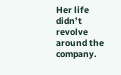Her life didn’t revolve around the company.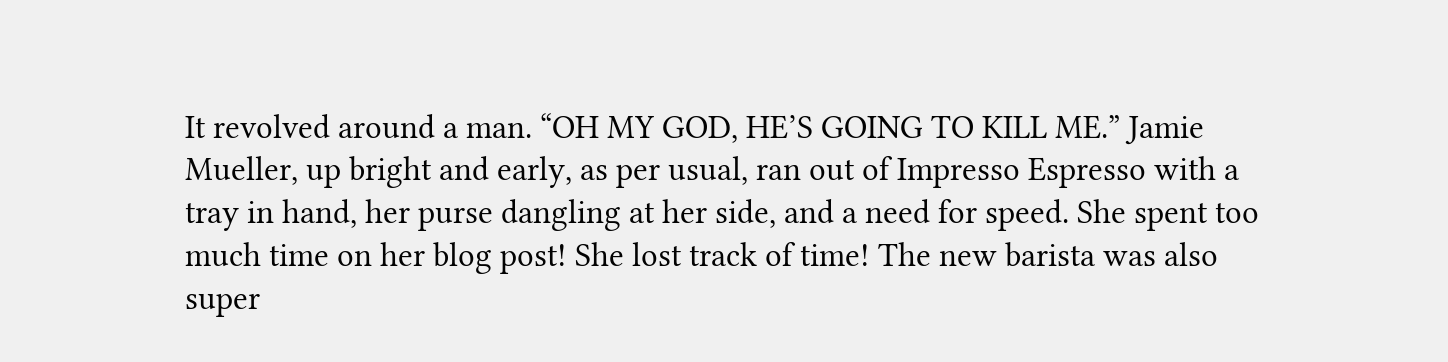It revolved around a man. “OH MY GOD, HE’S GOING TO KILL ME.” Jamie Mueller, up bright and early, as per usual, ran out of Impresso Espresso with a tray in hand, her purse dangling at her side, and a need for speed. She spent too much time on her blog post! She lost track of time! The new barista was also super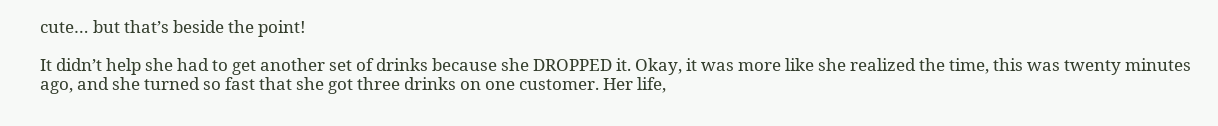cute… but that’s beside the point!

It didn’t help she had to get another set of drinks because she DROPPED it. Okay, it was more like she realized the time, this was twenty minutes ago, and she turned so fast that she got three drinks on one customer. Her life,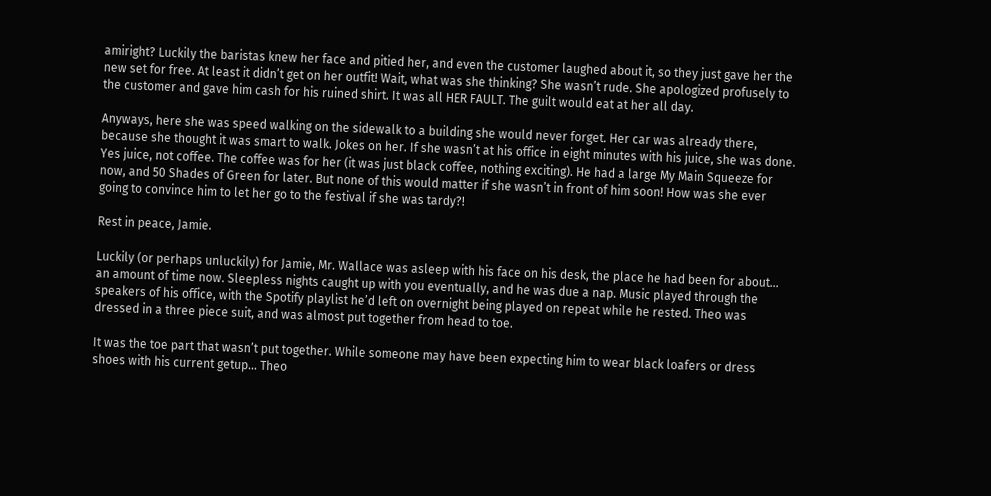amiright? Luckily the baristas knew her face and pitied her, and even the customer laughed about it, so they just gave her the new set for free. At least it didn’t get on her outfit! Wait, what was she thinking? She wasn’t rude. She apologized profusely to the customer and gave him cash for his ruined shirt. It was all HER FAULT. The guilt would eat at her all day.

Anyways, here she was speed walking on the sidewalk to a building she would never forget. Her car was already there, because she thought it was smart to walk. Jokes on her. If she wasn’t at his office in eight minutes with his juice, she was done. Yes juice, not coffee. The coffee was for her (it was just black coffee, nothing exciting). He had a large My Main Squeeze for now, and 50 Shades of Green for later. But none of this would matter if she wasn’t in front of him soon! How was she ever going to convince him to let her go to the festival if she was tardy?!

Rest in peace, Jamie.

Luckily (or perhaps unluckily) for Jamie, Mr. Wallace was asleep with his face on his desk, the place he had been for about… an amount of time now. Sleepless nights caught up with you eventually, and he was due a nap. Music played through the speakers of his office, with the Spotify playlist he’d left on overnight being played on repeat while he rested. Theo was dressed in a three piece suit, and was almost put together from head to toe.

It was the toe part that wasn’t put together. While someone may have been expecting him to wear black loafers or dress shoes with his current getup… Theo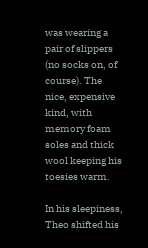was wearing a pair of slippers (no socks on, of course). The nice, expensive kind, with memory foam soles and thick wool keeping his toesies warm.

In his sleepiness, Theo shifted his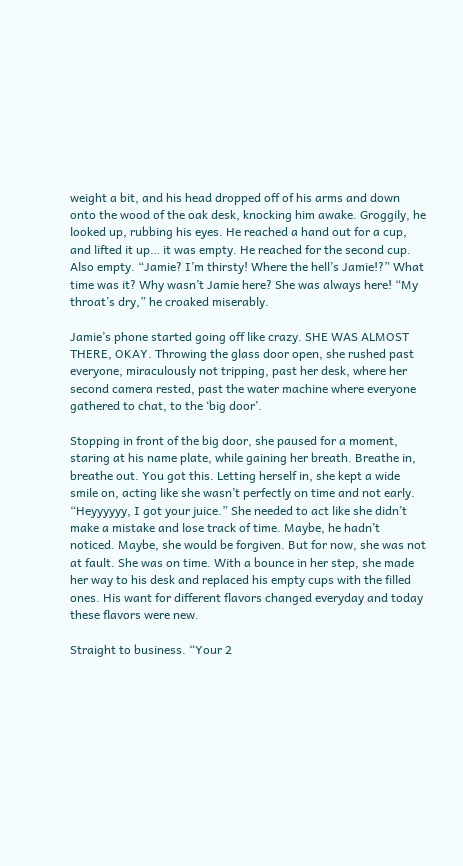weight a bit, and his head dropped off of his arms and down onto the wood of the oak desk, knocking him awake. Groggily, he looked up, rubbing his eyes. He reached a hand out for a cup, and lifted it up… it was empty. He reached for the second cup. Also empty. “Jamie? I’m thirsty! Where the hell’s Jamie!?” What time was it? Why wasn’t Jamie here? She was always here! “My throat’s dry,” he croaked miserably.

Jamie’s phone started going off like crazy. SHE WAS ALMOST THERE, OKAY. Throwing the glass door open, she rushed past everyone, miraculously not tripping, past her desk, where her second camera rested, past the water machine where everyone gathered to chat, to the ‘big door’.

Stopping in front of the big door, she paused for a moment, staring at his name plate, while gaining her breath. Breathe in, breathe out. You got this. Letting herself in, she kept a wide smile on, acting like she wasn’t perfectly on time and not early. “Heyyyyyy, I got your juice.” She needed to act like she didn’t make a mistake and lose track of time. Maybe, he hadn’t noticed. Maybe, she would be forgiven. But for now, she was not at fault. She was on time. With a bounce in her step, she made her way to his desk and replaced his empty cups with the filled ones. His want for different flavors changed everyday and today these flavors were new.

Straight to business. “Your 2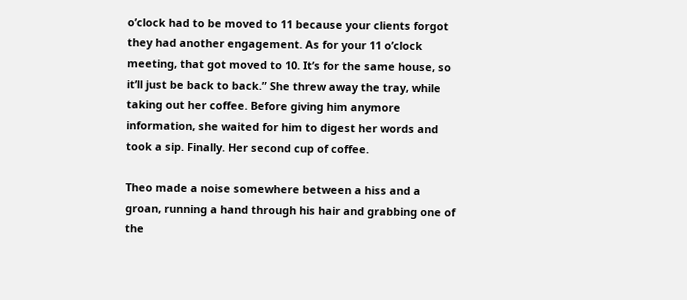o’clock had to be moved to 11 because your clients forgot they had another engagement. As for your 11 o’clock meeting, that got moved to 10. It’s for the same house, so it’ll just be back to back.” She threw away the tray, while taking out her coffee. Before giving him anymore information, she waited for him to digest her words and took a sip. Finally. Her second cup of coffee.

Theo made a noise somewhere between a hiss and a groan, running a hand through his hair and grabbing one of the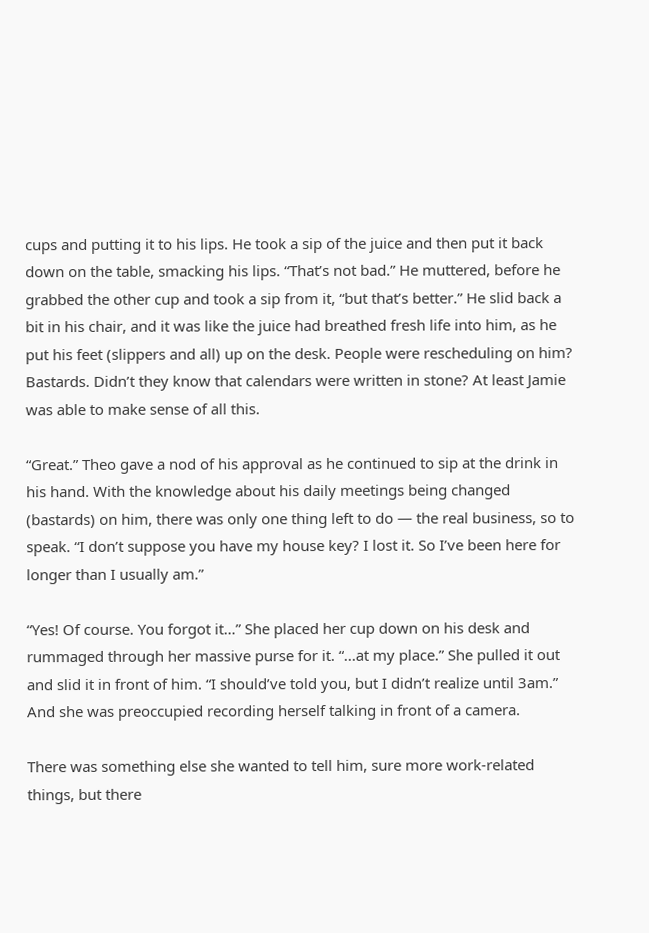cups and putting it to his lips. He took a sip of the juice and then put it back down on the table, smacking his lips. “That’s not bad.” He muttered, before he grabbed the other cup and took a sip from it, “but that’s better.” He slid back a bit in his chair, and it was like the juice had breathed fresh life into him, as he put his feet (slippers and all) up on the desk. People were rescheduling on him? Bastards. Didn’t they know that calendars were written in stone? At least Jamie was able to make sense of all this.

“Great.” Theo gave a nod of his approval as he continued to sip at the drink in his hand. With the knowledge about his daily meetings being changed (bastards) on him, there was only one thing left to do — the real business, so to speak. “I don’t suppose you have my house key? I lost it. So I’ve been here for longer than I usually am.”

“Yes! Of course. You forgot it…” She placed her cup down on his desk and rummaged through her massive purse for it. “...at my place.” She pulled it out and slid it in front of him. “I should’ve told you, but I didn’t realize until 3am.” And she was preoccupied recording herself talking in front of a camera.

There was something else she wanted to tell him, sure more work-related things, but there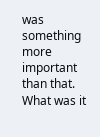was something more important than that. What was it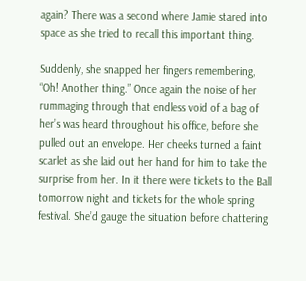again? There was a second where Jamie stared into space as she tried to recall this important thing.

Suddenly, she snapped her fingers remembering, “Oh! Another thing.” Once again the noise of her rummaging through that endless void of a bag of her’s was heard throughout his office, before she pulled out an envelope. Her cheeks turned a faint scarlet as she laid out her hand for him to take the surprise from her. In it there were tickets to the Ball tomorrow night and tickets for the whole spring festival. She’d gauge the situation before chattering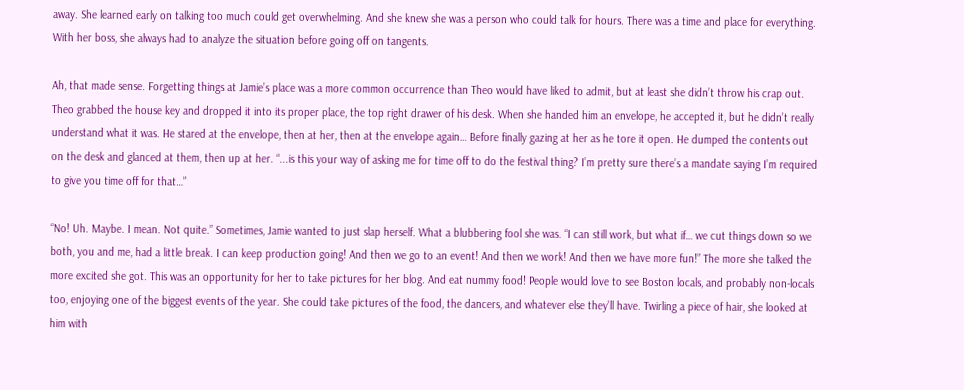away. She learned early on talking too much could get overwhelming. And she knew she was a person who could talk for hours. There was a time and place for everything. With her boss, she always had to analyze the situation before going off on tangents.

Ah, that made sense. Forgetting things at Jamie’s place was a more common occurrence than Theo would have liked to admit, but at least she didn’t throw his crap out. Theo grabbed the house key and dropped it into its proper place, the top right drawer of his desk. When she handed him an envelope, he accepted it, but he didn’t really understand what it was. He stared at the envelope, then at her, then at the envelope again… Before finally gazing at her as he tore it open. He dumped the contents out on the desk and glanced at them, then up at her. “...is this your way of asking me for time off to do the festival thing? I’m pretty sure there’s a mandate saying I’m required to give you time off for that…”

“No! Uh. Maybe. I mean. Not quite.” Sometimes, Jamie wanted to just slap herself. What a blubbering fool she was. “I can still work, but what if… we cut things down so we both, you and me, had a little break. I can keep production going! And then we go to an event! And then we work! And then we have more fun!” The more she talked the more excited she got. This was an opportunity for her to take pictures for her blog. And eat nummy food! People would love to see Boston locals, and probably non-locals too, enjoying one of the biggest events of the year. She could take pictures of the food, the dancers, and whatever else they’ll have. Twirling a piece of hair, she looked at him with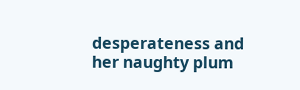desperateness and her naughty plum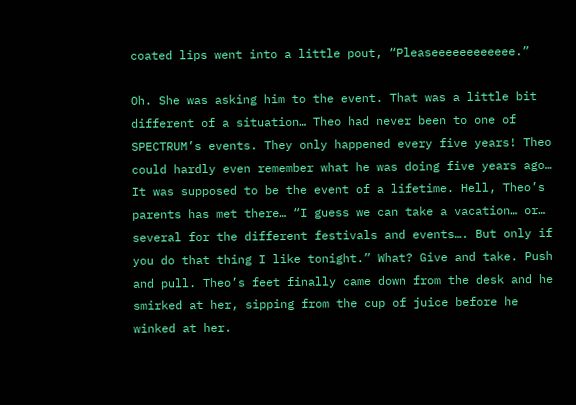coated lips went into a little pout, “Pleaseeeeeeeeeeee.”

Oh. She was asking him to the event. That was a little bit different of a situation… Theo had never been to one of SPECTRUM’s events. They only happened every five years! Theo could hardly even remember what he was doing five years ago… It was supposed to be the event of a lifetime. Hell, Theo’s parents has met there… “I guess we can take a vacation… or… several for the different festivals and events…. But only if you do that thing I like tonight.” What? Give and take. Push and pull. Theo’s feet finally came down from the desk and he smirked at her, sipping from the cup of juice before he winked at her.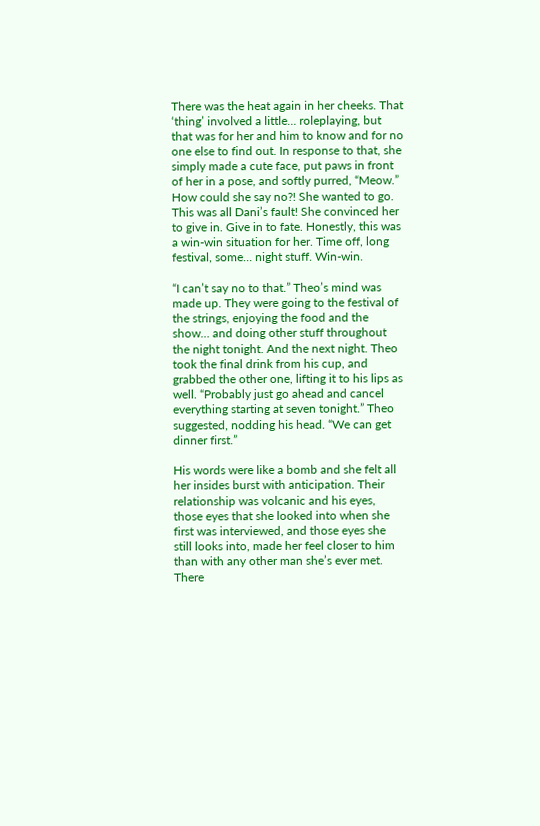There was the heat again in her cheeks. That ‘thing’ involved a little… roleplaying, but that was for her and him to know and for no one else to find out. In response to that, she simply made a cute face, put paws in front of her in a pose, and softly purred, “Meow.” How could she say no?! She wanted to go. This was all Dani’s fault! She convinced her to give in. Give in to fate. Honestly, this was a win-win situation for her. Time off, long festival, some… night stuff. Win-win.

“I can’t say no to that.” Theo’s mind was made up. They were going to the festival of the strings, enjoying the food and the show… and doing other stuff throughout the night tonight. And the next night. Theo took the final drink from his cup, and grabbed the other one, lifting it to his lips as well. “Probably just go ahead and cancel everything starting at seven tonight.” Theo suggested, nodding his head. “We can get dinner first.”

His words were like a bomb and she felt all her insides burst with anticipation. Their relationship was volcanic and his eyes, those eyes that she looked into when she first was interviewed, and those eyes she still looks into, made her feel closer to him than with any other man she’s ever met. There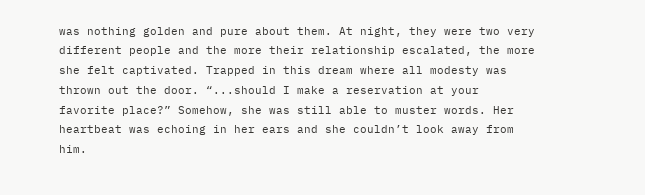was nothing golden and pure about them. At night, they were two very different people and the more their relationship escalated, the more she felt captivated. Trapped in this dream where all modesty was thrown out the door. “...should I make a reservation at your favorite place?” Somehow, she was still able to muster words. Her heartbeat was echoing in her ears and she couldn’t look away from him.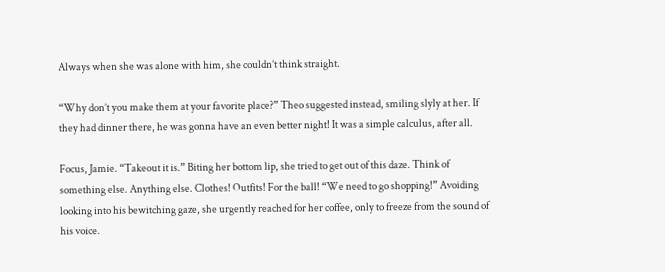Always when she was alone with him, she couldn’t think straight.

“Why don’t you make them at your favorite place?” Theo suggested instead, smiling slyly at her. If they had dinner there, he was gonna have an even better night! It was a simple calculus, after all.

Focus, Jamie. “Takeout it is.” Biting her bottom lip, she tried to get out of this daze. Think of something else. Anything else. Clothes! Outfits! For the ball! “We need to go shopping!” Avoiding looking into his bewitching gaze, she urgently reached for her coffee, only to freeze from the sound of his voice.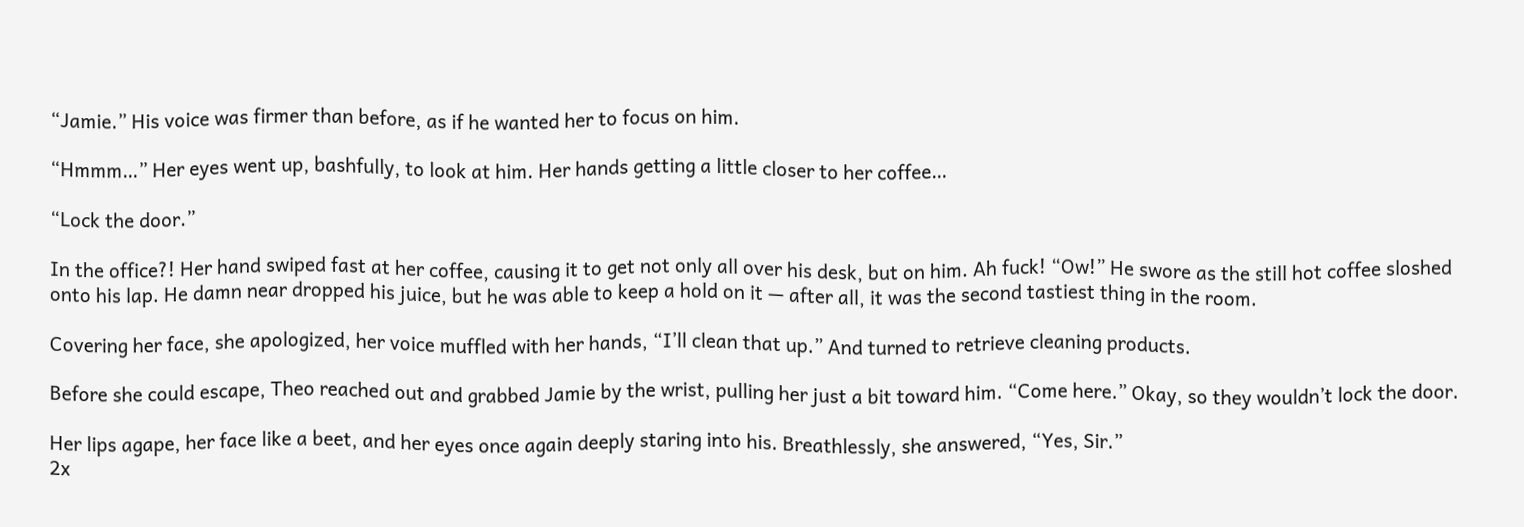“Jamie.” His voice was firmer than before, as if he wanted her to focus on him.

“Hmmm…” Her eyes went up, bashfully, to look at him. Her hands getting a little closer to her coffee…

“Lock the door.”

In the office?! Her hand swiped fast at her coffee, causing it to get not only all over his desk, but on him. Ah fuck! “Ow!” He swore as the still hot coffee sloshed onto his lap. He damn near dropped his juice, but he was able to keep a hold on it — after all, it was the second tastiest thing in the room.

Covering her face, she apologized, her voice muffled with her hands, “I’ll clean that up.” And turned to retrieve cleaning products.

Before she could escape, Theo reached out and grabbed Jamie by the wrist, pulling her just a bit toward him. “Come here.” Okay, so they wouldn’t lock the door.

Her lips agape, her face like a beet, and her eyes once again deeply staring into his. Breathlessly, she answered, “Yes, Sir.”
2x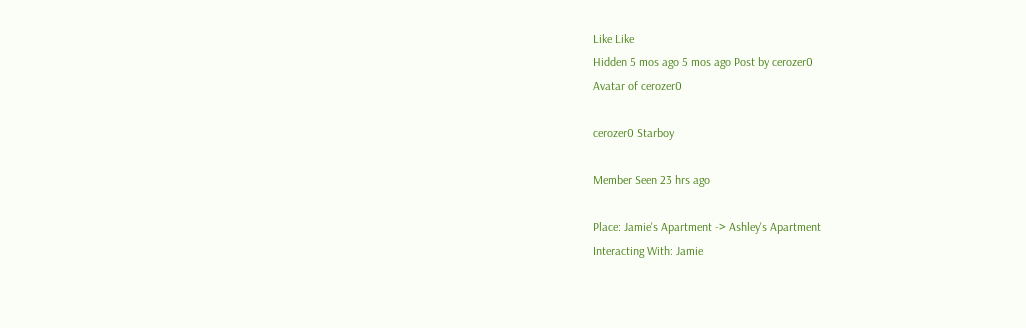Like Like
Hidden 5 mos ago 5 mos ago Post by cerozer0
Avatar of cerozer0

cerozer0 Starboy

Member Seen 23 hrs ago

Place: Jamie's Apartment -> Ashley's Apartment
Interacting With: Jamie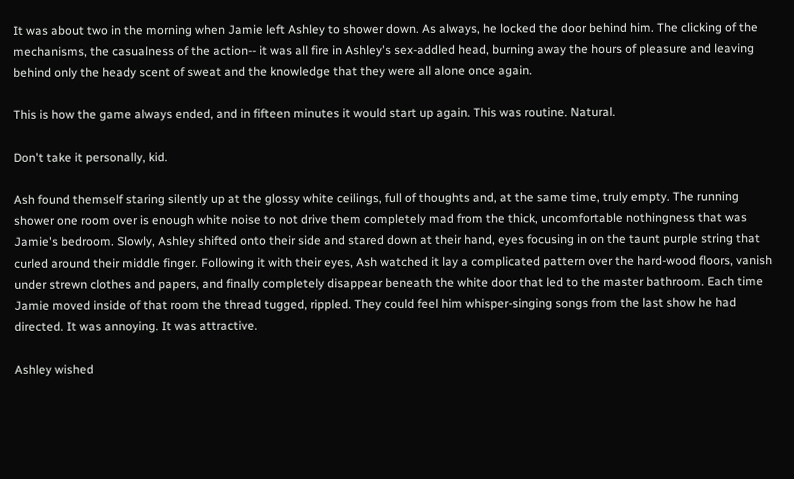It was about two in the morning when Jamie left Ashley to shower down. As always, he locked the door behind him. The clicking of the mechanisms, the casualness of the action-- it was all fire in Ashley's sex-addled head, burning away the hours of pleasure and leaving behind only the heady scent of sweat and the knowledge that they were all alone once again.

This is how the game always ended, and in fifteen minutes it would start up again. This was routine. Natural.

Don't take it personally, kid.

Ash found themself staring silently up at the glossy white ceilings, full of thoughts and, at the same time, truly empty. The running shower one room over is enough white noise to not drive them completely mad from the thick, uncomfortable nothingness that was Jamie's bedroom. Slowly, Ashley shifted onto their side and stared down at their hand, eyes focusing in on the taunt purple string that curled around their middle finger. Following it with their eyes, Ash watched it lay a complicated pattern over the hard-wood floors, vanish under strewn clothes and papers, and finally completely disappear beneath the white door that led to the master bathroom. Each time Jamie moved inside of that room the thread tugged, rippled. They could feel him whisper-singing songs from the last show he had directed. It was annoying. It was attractive.

Ashley wished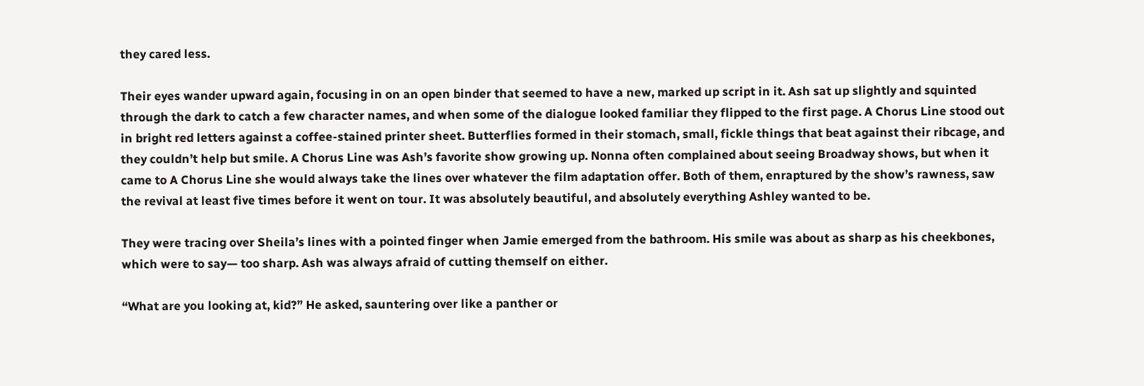they cared less.

Their eyes wander upward again, focusing in on an open binder that seemed to have a new, marked up script in it. Ash sat up slightly and squinted through the dark to catch a few character names, and when some of the dialogue looked familiar they flipped to the first page. A Chorus Line stood out in bright red letters against a coffee-stained printer sheet. Butterflies formed in their stomach, small, fickle things that beat against their ribcage, and they couldn’t help but smile. A Chorus Line was Ash’s favorite show growing up. Nonna often complained about seeing Broadway shows, but when it came to A Chorus Line she would always take the lines over whatever the film adaptation offer. Both of them, enraptured by the show’s rawness, saw the revival at least five times before it went on tour. It was absolutely beautiful, and absolutely everything Ashley wanted to be.

They were tracing over Sheila’s lines with a pointed finger when Jamie emerged from the bathroom. His smile was about as sharp as his cheekbones, which were to say— too sharp. Ash was always afraid of cutting themself on either.

“What are you looking at, kid?” He asked, sauntering over like a panther or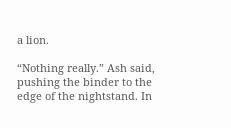a lion.

“Nothing really.” Ash said, pushing the binder to the edge of the nightstand. In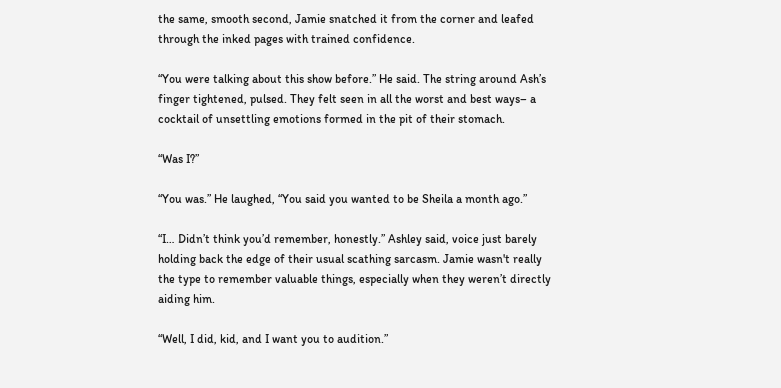the same, smooth second, Jamie snatched it from the corner and leafed through the inked pages with trained confidence.

“You were talking about this show before.” He said. The string around Ash’s finger tightened, pulsed. They felt seen in all the worst and best ways– a cocktail of unsettling emotions formed in the pit of their stomach.

“Was I?”

“You was.” He laughed, “You said you wanted to be Sheila a month ago.”

“I… Didn’t think you’d remember, honestly.” Ashley said, voice just barely holding back the edge of their usual scathing sarcasm. Jamie wasn't really the type to remember valuable things, especially when they weren’t directly aiding him.

“Well, I did, kid, and I want you to audition.”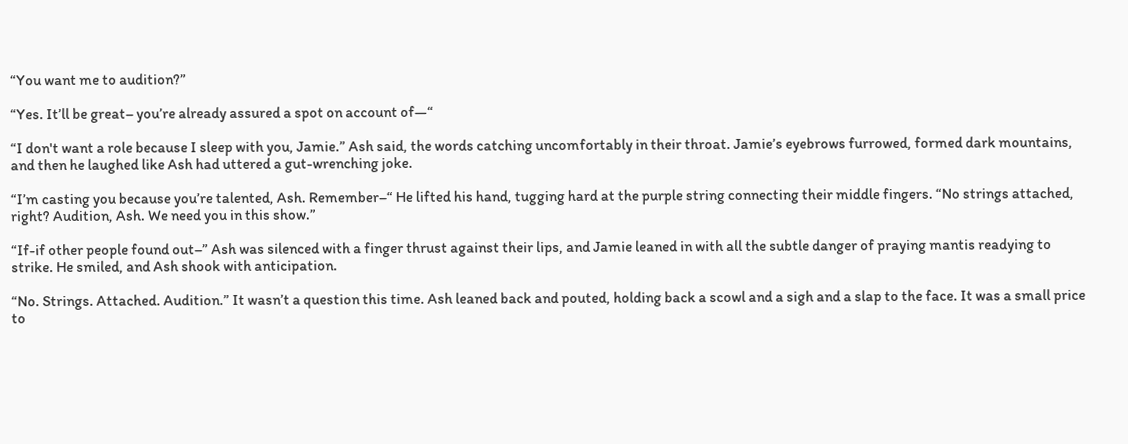“You want me to audition?”

“Yes. It’ll be great– you’re already assured a spot on account of—“

“I don't want a role because I sleep with you, Jamie.” Ash said, the words catching uncomfortably in their throat. Jamie’s eyebrows furrowed, formed dark mountains, and then he laughed like Ash had uttered a gut-wrenching joke.

“I’m casting you because you’re talented, Ash. Remember–“ He lifted his hand, tugging hard at the purple string connecting their middle fingers. “No strings attached, right? Audition, Ash. We need you in this show.”

“If-if other people found out–” Ash was silenced with a finger thrust against their lips, and Jamie leaned in with all the subtle danger of praying mantis readying to strike. He smiled, and Ash shook with anticipation.

“No. Strings. Attached. Audition.” It wasn’t a question this time. Ash leaned back and pouted, holding back a scowl and a sigh and a slap to the face. It was a small price to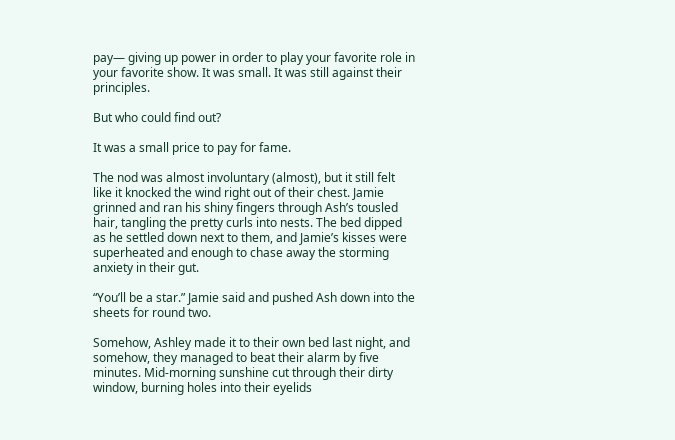pay— giving up power in order to play your favorite role in your favorite show. It was small. It was still against their principles.

But who could find out?

It was a small price to pay for fame.

The nod was almost involuntary (almost), but it still felt like it knocked the wind right out of their chest. Jamie grinned and ran his shiny fingers through Ash’s tousled hair, tangling the pretty curls into nests. The bed dipped as he settled down next to them, and Jamie’s kisses were superheated and enough to chase away the storming anxiety in their gut.

“You’ll be a star.” Jamie said and pushed Ash down into the sheets for round two.

Somehow, Ashley made it to their own bed last night, and somehow, they managed to beat their alarm by five minutes. Mid-morning sunshine cut through their dirty window, burning holes into their eyelids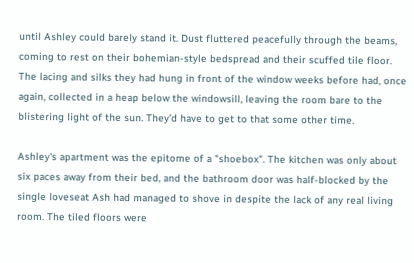until Ashley could barely stand it. Dust fluttered peacefully through the beams, coming to rest on their bohemian-style bedspread and their scuffed tile floor. The lacing and silks they had hung in front of the window weeks before had, once again, collected in a heap below the windowsill, leaving the room bare to the blistering light of the sun. They’d have to get to that some other time.

Ashley's apartment was the epitome of a "shoebox". The kitchen was only about six paces away from their bed, and the bathroom door was half-blocked by the single loveseat Ash had managed to shove in despite the lack of any real living room. The tiled floors were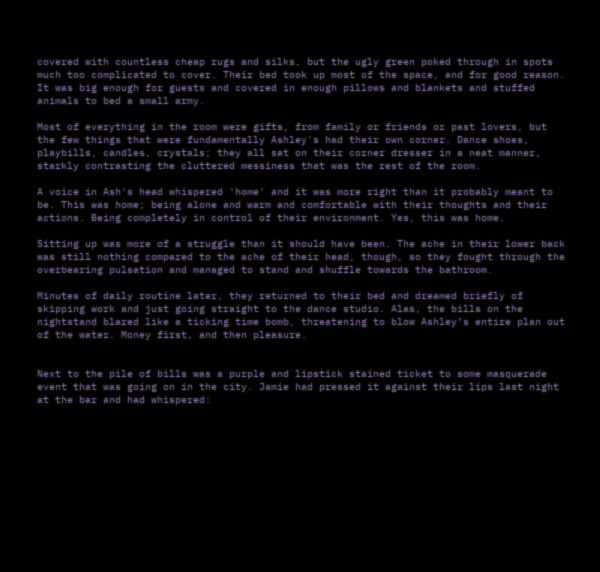covered with countless cheap rugs and silks, but the ugly green poked through in spots much too complicated to cover. Their bed took up most of the space, and for good reason. It was big enough for guests and covered in enough pillows and blankets and stuffed animals to bed a small army.

Most of everything in the room were gifts, from family or friends or past lovers, but the few things that were fundamentally Ashley's had their own corner. Dance shoes, playbills, candles, crystals; they all sat on their corner dresser in a neat manner, starkly contrasting the cluttered messiness that was the rest of the room.

A voice in Ash's head whispered 'home' and it was more right than it probably meant to be. This was home; being alone and warm and comfortable with their thoughts and their actions. Being completely in control of their environment. Yes, this was home.

Sitting up was more of a struggle than it should have been. The ache in their lower back was still nothing compared to the ache of their head, though, so they fought through the overbearing pulsation and managed to stand and shuffle towards the bathroom.

Minutes of daily routine later, they returned to their bed and dreamed briefly of skipping work and just going straight to the dance studio. Alas, the bills on the nightstand blared like a ticking time bomb, threatening to blow Ashley’s entire plan out of the water. Money first, and then pleasure.


Next to the pile of bills was a purple and lipstick stained ticket to some masquerade event that was going on in the city. Jamie had pressed it against their lips last night at the bar and had whispered: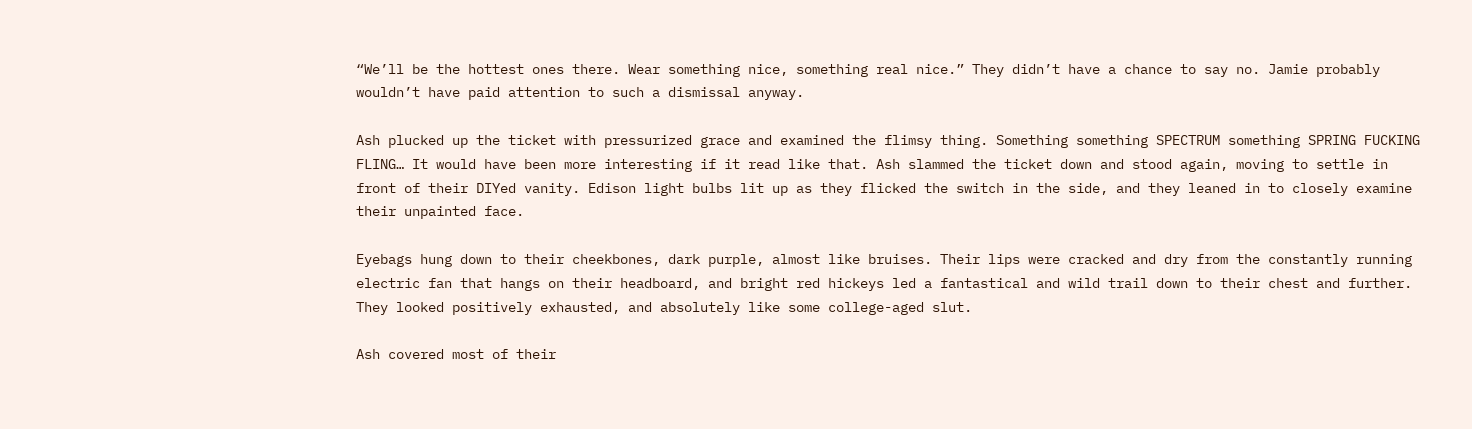“We’ll be the hottest ones there. Wear something nice, something real nice.” They didn’t have a chance to say no. Jamie probably wouldn’t have paid attention to such a dismissal anyway.

Ash plucked up the ticket with pressurized grace and examined the flimsy thing. Something something SPECTRUM something SPRING FUCKING FLING… It would have been more interesting if it read like that. Ash slammed the ticket down and stood again, moving to settle in front of their DIYed vanity. Edison light bulbs lit up as they flicked the switch in the side, and they leaned in to closely examine their unpainted face.

Eyebags hung down to their cheekbones, dark purple, almost like bruises. Their lips were cracked and dry from the constantly running electric fan that hangs on their headboard, and bright red hickeys led a fantastical and wild trail down to their chest and further. They looked positively exhausted, and absolutely like some college-aged slut.

Ash covered most of their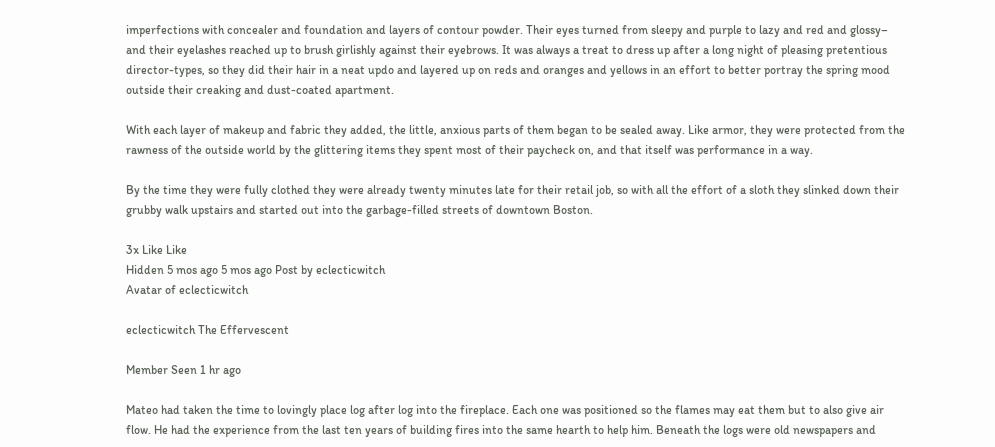imperfections with concealer and foundation and layers of contour powder. Their eyes turned from sleepy and purple to lazy and red and glossy– and their eyelashes reached up to brush girlishly against their eyebrows. It was always a treat to dress up after a long night of pleasing pretentious director-types, so they did their hair in a neat updo and layered up on reds and oranges and yellows in an effort to better portray the spring mood outside their creaking and dust-coated apartment.

With each layer of makeup and fabric they added, the little, anxious parts of them began to be sealed away. Like armor, they were protected from the rawness of the outside world by the glittering items they spent most of their paycheck on, and that itself was performance in a way.

By the time they were fully clothed they were already twenty minutes late for their retail job, so with all the effort of a sloth they slinked down their grubby walk upstairs and started out into the garbage-filled streets of downtown Boston.

3x Like Like
Hidden 5 mos ago 5 mos ago Post by eclecticwitch
Avatar of eclecticwitch

eclecticwitch The Effervescent

Member Seen 1 hr ago

Mateo had taken the time to lovingly place log after log into the fireplace. Each one was positioned so the flames may eat them but to also give air flow. He had the experience from the last ten years of building fires into the same hearth to help him. Beneath the logs were old newspapers and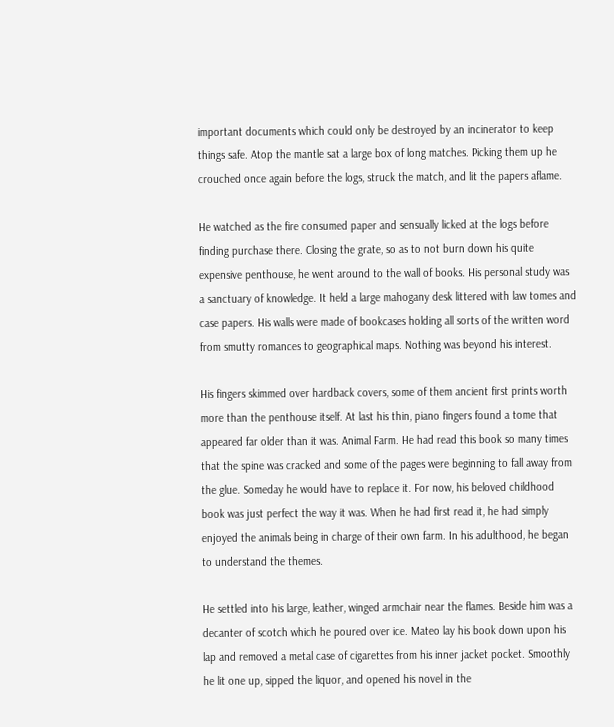important documents which could only be destroyed by an incinerator to keep things safe. Atop the mantle sat a large box of long matches. Picking them up he crouched once again before the logs, struck the match, and lit the papers aflame.

He watched as the fire consumed paper and sensually licked at the logs before finding purchase there. Closing the grate, so as to not burn down his quite expensive penthouse, he went around to the wall of books. His personal study was a sanctuary of knowledge. It held a large mahogany desk littered with law tomes and case papers. His walls were made of bookcases holding all sorts of the written word from smutty romances to geographical maps. Nothing was beyond his interest.

His fingers skimmed over hardback covers, some of them ancient first prints worth more than the penthouse itself. At last his thin, piano fingers found a tome that appeared far older than it was. Animal Farm. He had read this book so many times that the spine was cracked and some of the pages were beginning to fall away from the glue. Someday he would have to replace it. For now, his beloved childhood book was just perfect the way it was. When he had first read it, he had simply enjoyed the animals being in charge of their own farm. In his adulthood, he began to understand the themes.

He settled into his large, leather, winged armchair near the flames. Beside him was a decanter of scotch which he poured over ice. Mateo lay his book down upon his lap and removed a metal case of cigarettes from his inner jacket pocket. Smoothly he lit one up, sipped the liquor, and opened his novel in the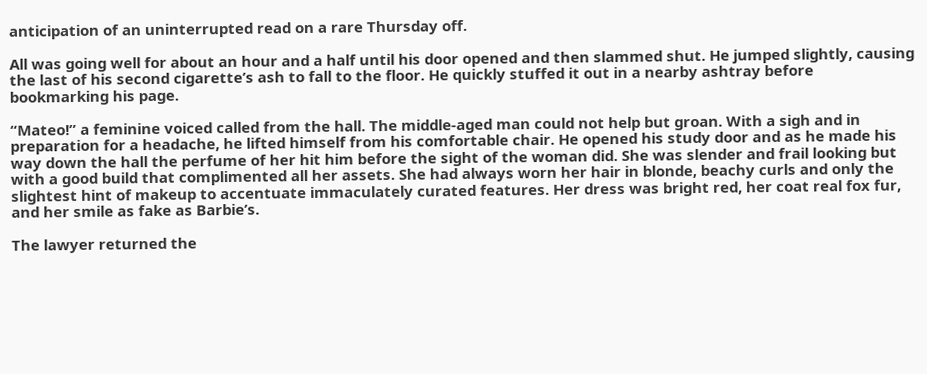anticipation of an uninterrupted read on a rare Thursday off.

All was going well for about an hour and a half until his door opened and then slammed shut. He jumped slightly, causing the last of his second cigarette’s ash to fall to the floor. He quickly stuffed it out in a nearby ashtray before bookmarking his page.

“Mateo!” a feminine voiced called from the hall. The middle-aged man could not help but groan. With a sigh and in preparation for a headache, he lifted himself from his comfortable chair. He opened his study door and as he made his way down the hall the perfume of her hit him before the sight of the woman did. She was slender and frail looking but with a good build that complimented all her assets. She had always worn her hair in blonde, beachy curls and only the slightest hint of makeup to accentuate immaculately curated features. Her dress was bright red, her coat real fox fur, and her smile as fake as Barbie’s.

The lawyer returned the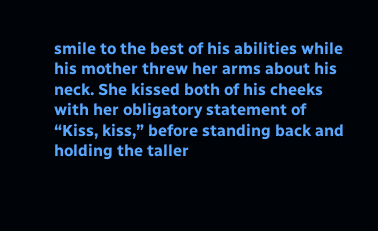smile to the best of his abilities while his mother threw her arms about his neck. She kissed both of his cheeks with her obligatory statement of “Kiss, kiss,” before standing back and holding the taller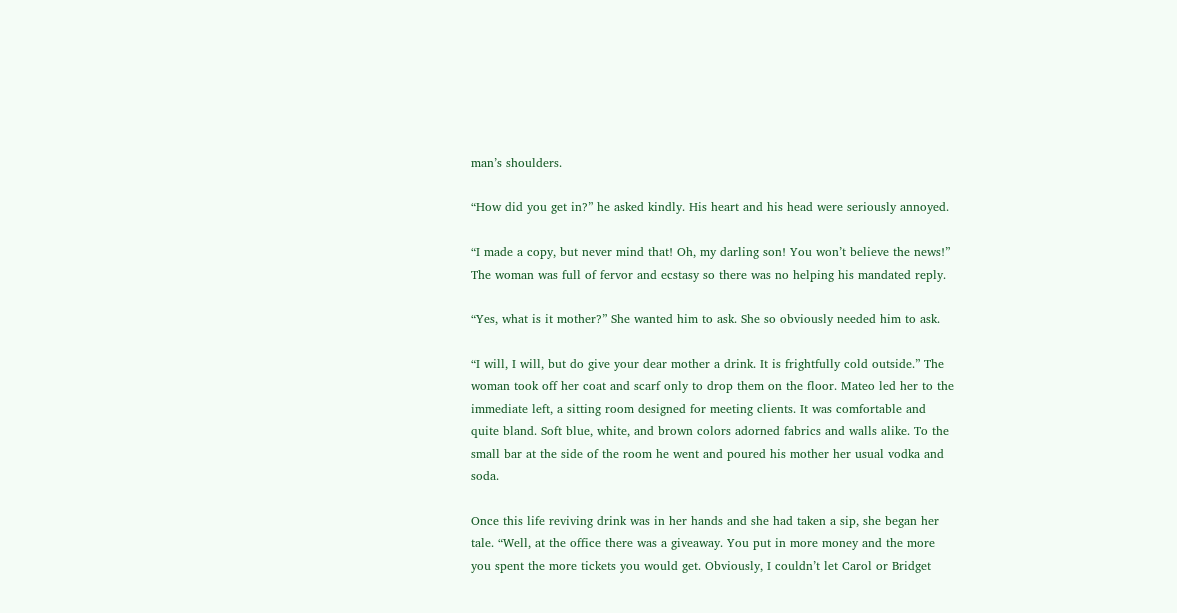man’s shoulders.

“How did you get in?” he asked kindly. His heart and his head were seriously annoyed.

“I made a copy, but never mind that! Oh, my darling son! You won’t believe the news!” The woman was full of fervor and ecstasy so there was no helping his mandated reply.

“Yes, what is it mother?” She wanted him to ask. She so obviously needed him to ask.

“I will, I will, but do give your dear mother a drink. It is frightfully cold outside.” The woman took off her coat and scarf only to drop them on the floor. Mateo led her to the immediate left, a sitting room designed for meeting clients. It was comfortable and quite bland. Soft blue, white, and brown colors adorned fabrics and walls alike. To the small bar at the side of the room he went and poured his mother her usual vodka and soda.

Once this life reviving drink was in her hands and she had taken a sip, she began her tale. “Well, at the office there was a giveaway. You put in more money and the more you spent the more tickets you would get. Obviously, I couldn’t let Carol or Bridget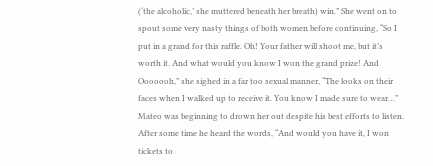(‘the alcoholic,’ she muttered beneath her breath) win.” She went on to spout some very nasty things of both women before continuing, “So I put in a grand for this raffle. Oh! Your father will shoot me, but it’s worth it. And what would you know I won the grand prize! And Ooooooh,” she sighed in a far too sexual manner, “The looks on their faces when I walked up to receive it. You know I made sure to wear…” Mateo was beginning to drown her out despite his best efforts to listen. After some time he heard the words, “And would you have it, I won tickets to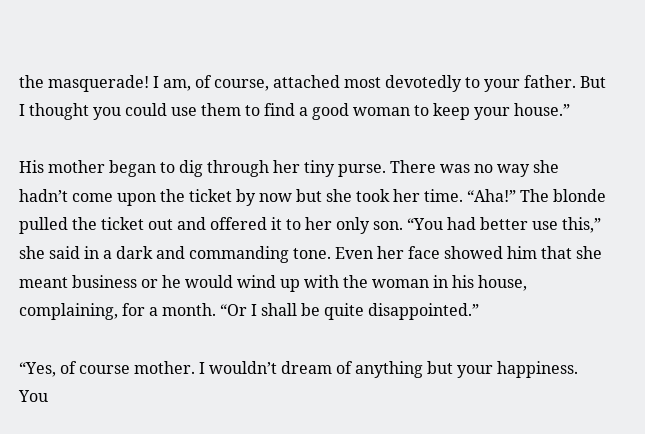the masquerade! I am, of course, attached most devotedly to your father. But I thought you could use them to find a good woman to keep your house.”

His mother began to dig through her tiny purse. There was no way she hadn’t come upon the ticket by now but she took her time. “Aha!” The blonde pulled the ticket out and offered it to her only son. “You had better use this,” she said in a dark and commanding tone. Even her face showed him that she meant business or he would wind up with the woman in his house, complaining, for a month. “Or I shall be quite disappointed.”

“Yes, of course mother. I wouldn’t dream of anything but your happiness. You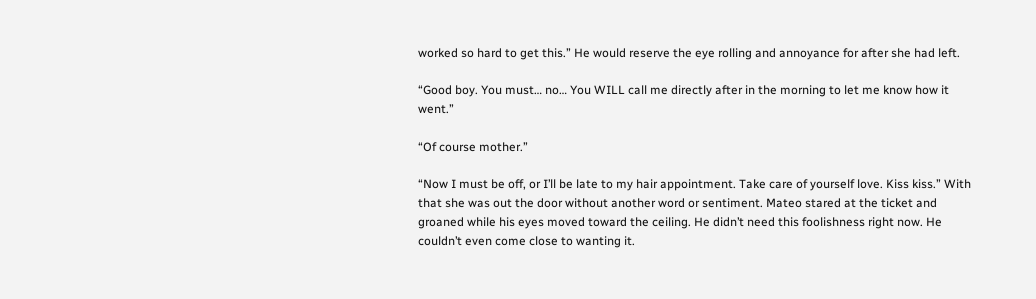worked so hard to get this.” He would reserve the eye rolling and annoyance for after she had left.

“Good boy. You must… no… You WILL call me directly after in the morning to let me know how it went.”

“Of course mother.”

“Now I must be off, or I’ll be late to my hair appointment. Take care of yourself love. Kiss kiss.” With that she was out the door without another word or sentiment. Mateo stared at the ticket and groaned while his eyes moved toward the ceiling. He didn’t need this foolishness right now. He couldn’t even come close to wanting it.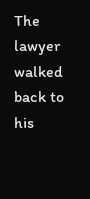The lawyer walked back to his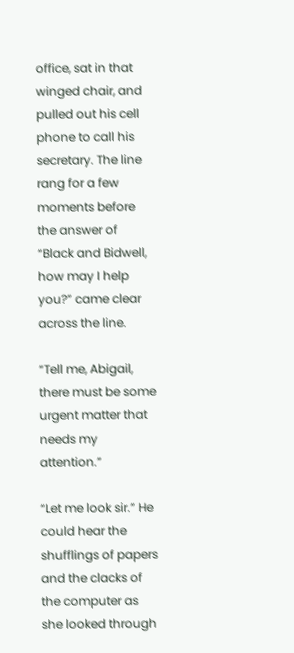office, sat in that winged chair, and pulled out his cell phone to call his secretary. The line rang for a few moments before the answer of “Black and Bidwell, how may I help you?” came clear across the line.

“Tell me, Abigail, there must be some urgent matter that needs my attention.”

“Let me look sir.” He could hear the shufflings of papers and the clacks of the computer as she looked through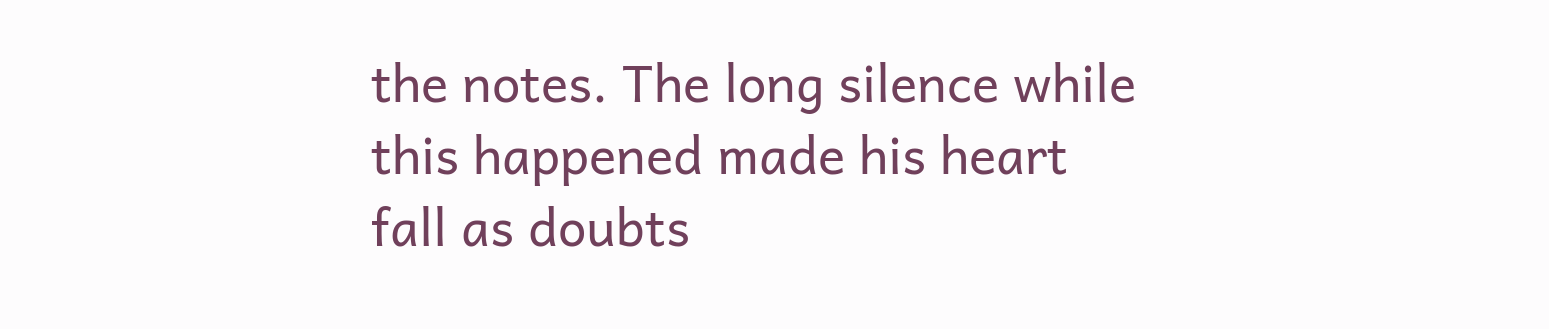the notes. The long silence while this happened made his heart fall as doubts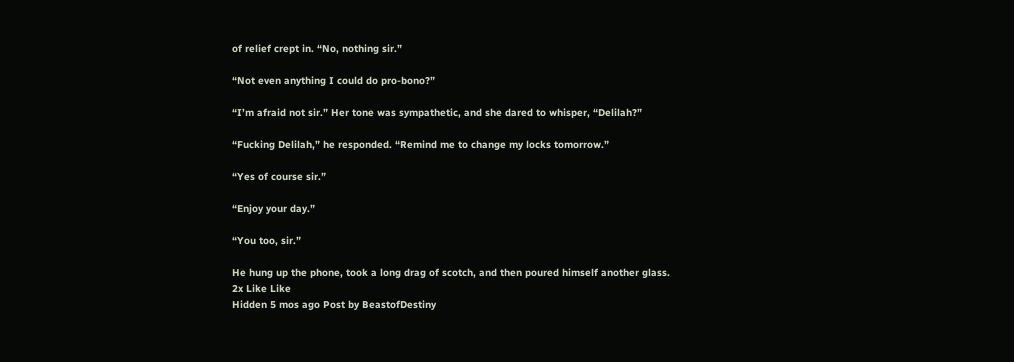of relief crept in. “No, nothing sir.”

“Not even anything I could do pro-bono?”

“I’m afraid not sir.” Her tone was sympathetic, and she dared to whisper, “Delilah?”

“Fucking Delilah,” he responded. “Remind me to change my locks tomorrow.”

“Yes of course sir.”

“Enjoy your day.”

“You too, sir.”

He hung up the phone, took a long drag of scotch, and then poured himself another glass.
2x Like Like
Hidden 5 mos ago Post by BeastofDestiny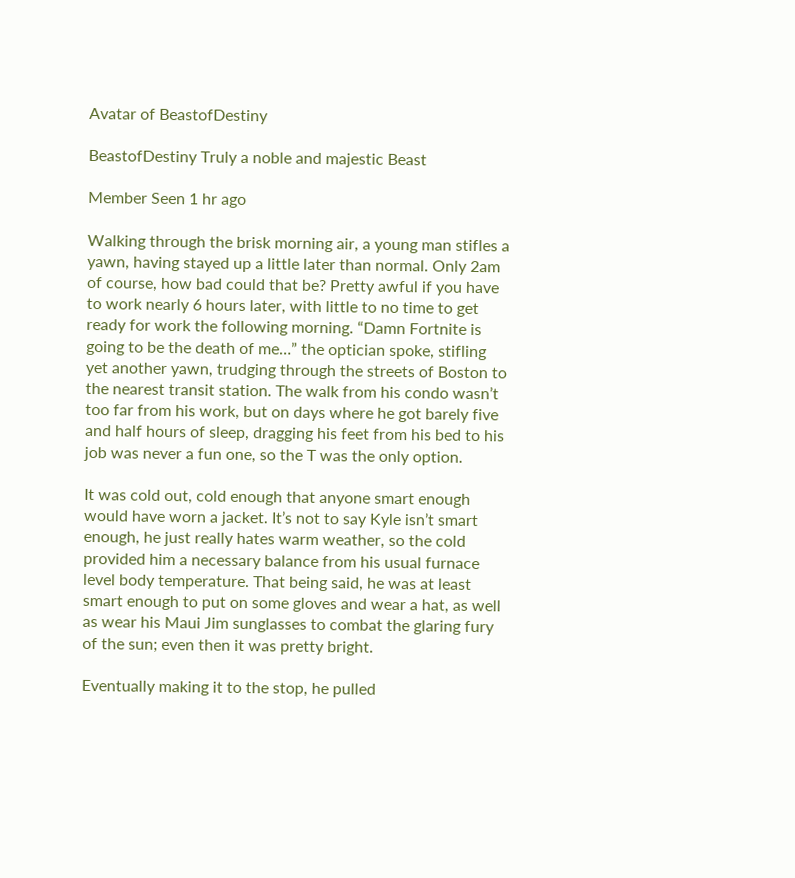Avatar of BeastofDestiny

BeastofDestiny Truly a noble and majestic Beast

Member Seen 1 hr ago

Walking through the brisk morning air, a young man stifles a yawn, having stayed up a little later than normal. Only 2am of course, how bad could that be? Pretty awful if you have to work nearly 6 hours later, with little to no time to get ready for work the following morning. “Damn Fortnite is going to be the death of me…” the optician spoke, stifling yet another yawn, trudging through the streets of Boston to the nearest transit station. The walk from his condo wasn’t too far from his work, but on days where he got barely five and half hours of sleep, dragging his feet from his bed to his job was never a fun one, so the T was the only option.

It was cold out, cold enough that anyone smart enough would have worn a jacket. It’s not to say Kyle isn’t smart enough, he just really hates warm weather, so the cold provided him a necessary balance from his usual furnace level body temperature. That being said, he was at least smart enough to put on some gloves and wear a hat, as well as wear his Maui Jim sunglasses to combat the glaring fury of the sun; even then it was pretty bright.

Eventually making it to the stop, he pulled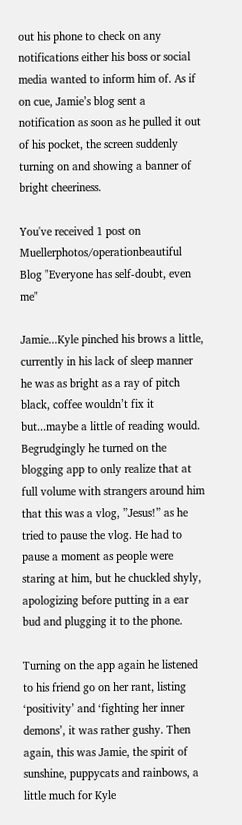out his phone to check on any notifications either his boss or social media wanted to inform him of. As if on cue, Jamie’s blog sent a notification as soon as he pulled it out of his pocket, the screen suddenly turning on and showing a banner of bright cheeriness.

You've received 1 post on Muellerphotos/operationbeautiful Blog "Everyone has self-doubt, even me"

Jamie...Kyle pinched his brows a little, currently in his lack of sleep manner he was as bright as a ray of pitch black, coffee wouldn’t fix it but...maybe a little of reading would. Begrudgingly he turned on the blogging app to only realize that at full volume with strangers around him that this was a vlog, ”Jesus!” as he tried to pause the vlog. He had to pause a moment as people were staring at him, but he chuckled shyly, apologizing before putting in a ear bud and plugging it to the phone.

Turning on the app again he listened to his friend go on her rant, listing ‘positivity’ and ‘fighting her inner demons’, it was rather gushy. Then again, this was Jamie, the spirit of sunshine, puppycats and rainbows, a little much for Kyle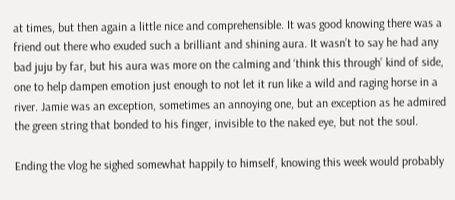at times, but then again a little nice and comprehensible. It was good knowing there was a friend out there who exuded such a brilliant and shining aura. It wasn’t to say he had any bad juju by far, but his aura was more on the calming and ‘think this through’ kind of side, one to help dampen emotion just enough to not let it run like a wild and raging horse in a river. Jamie was an exception, sometimes an annoying one, but an exception as he admired the green string that bonded to his finger, invisible to the naked eye, but not the soul.

Ending the vlog he sighed somewhat happily to himself, knowing this week would probably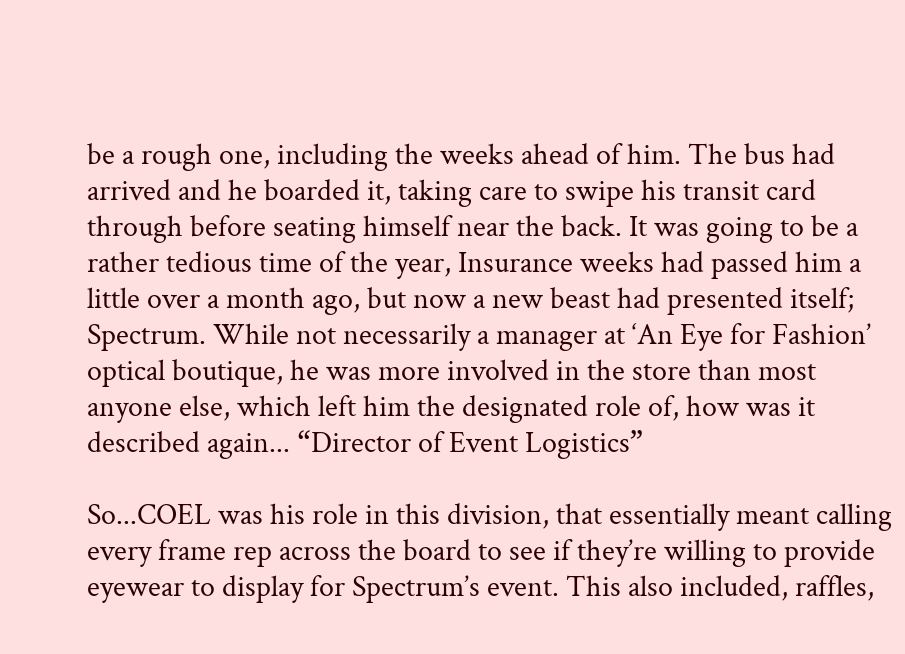be a rough one, including the weeks ahead of him. The bus had arrived and he boarded it, taking care to swipe his transit card through before seating himself near the back. It was going to be a rather tedious time of the year, Insurance weeks had passed him a little over a month ago, but now a new beast had presented itself; Spectrum. While not necessarily a manager at ‘An Eye for Fashion’ optical boutique, he was more involved in the store than most anyone else, which left him the designated role of, how was it described again... “Director of Event Logistics”

So...COEL was his role in this division, that essentially meant calling every frame rep across the board to see if they’re willing to provide eyewear to display for Spectrum’s event. This also included, raffles,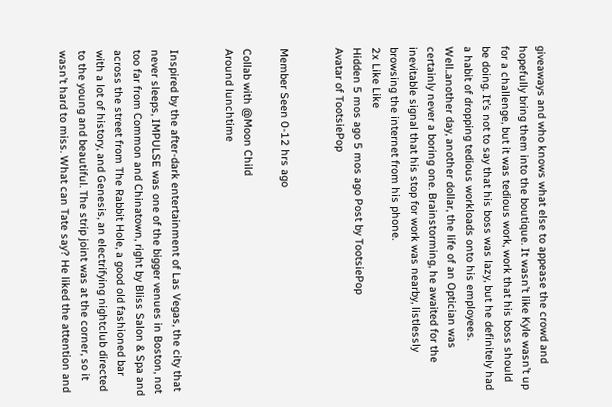giveaways and who knows what else to appease the crowd and hopefully bring them into the boutique. It wasn’t like Kyle wasn’t up for a challenge, but it was tedious work, work that his boss should be doing. It’s not to say that his boss was lazy, but he definitely had a habit of dropping tedious workloads onto his employees. Well..another day, another dollar, the life of an Optician was certainly never a boring one. Brainstorming, he awaited for the inevitable signal that his stop for work was nearby, listlessly browsing the internet from his phone.
2x Like Like
Hidden 5 mos ago 5 mos ago Post by TootsiePop
Avatar of TootsiePop


Member Seen 0-12 hrs ago

Collab with @Moon Child
Around lunchtime


Inspired by the after-dark entertainment of Las Vegas, the city that never sleeps, IMPULSE was one of the bigger venues in Boston, not too far from Common and Chinatown, right by Bliss Salon & Spa and across the street from The Rabbit Hole, a good old fashioned bar with a lot of history, and Genesis, an electrifying nightclub directed to the young and beautiful. The strip joint was at the corner, so it wasn’t hard to miss. What can Tate say? He liked the attention and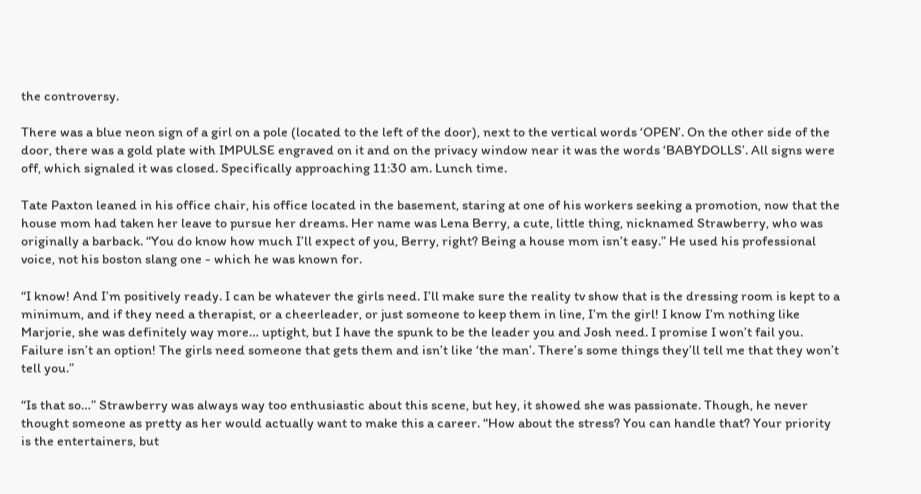the controversy.

There was a blue neon sign of a girl on a pole (located to the left of the door), next to the vertical words ‘OPEN’. On the other side of the door, there was a gold plate with IMPULSE engraved on it and on the privacy window near it was the words ‘BABYDOLLS’. All signs were off, which signaled it was closed. Specifically approaching 11:30 am. Lunch time.

Tate Paxton leaned in his office chair, his office located in the basement, staring at one of his workers seeking a promotion, now that the house mom had taken her leave to pursue her dreams. Her name was Lena Berry, a cute, little thing, nicknamed Strawberry, who was originally a barback. “You do know how much I’ll expect of you, Berry, right? Being a house mom isn’t easy.” He used his professional voice, not his boston slang one - which he was known for.

“I know! And I’m positively ready. I can be whatever the girls need. I’ll make sure the reality tv show that is the dressing room is kept to a minimum, and if they need a therapist, or a cheerleader, or just someone to keep them in line, I’m the girl! I know I’m nothing like Marjorie, she was definitely way more… uptight, but I have the spunk to be the leader you and Josh need. I promise I won’t fail you. Failure isn’t an option! The girls need someone that gets them and isn’t like ‘the man’. There’s some things they’ll tell me that they won’t tell you.”

“Is that so…” Strawberry was always way too enthusiastic about this scene, but hey, it showed she was passionate. Though, he never thought someone as pretty as her would actually want to make this a career. “How about the stress? You can handle that? Your priority is the entertainers, but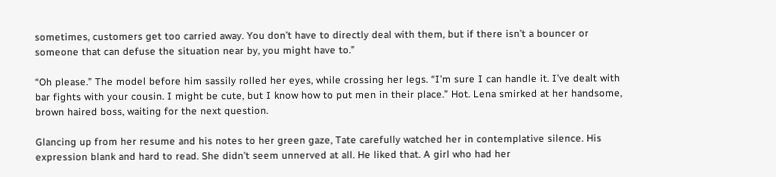sometimes, customers get too carried away. You don’t have to directly deal with them, but if there isn’t a bouncer or someone that can defuse the situation near by, you might have to.”

“Oh please.” The model before him sassily rolled her eyes, while crossing her legs. “I’m sure I can handle it. I’ve dealt with bar fights with your cousin. I might be cute, but I know how to put men in their place.” Hot. Lena smirked at her handsome, brown haired boss, waiting for the next question.

Glancing up from her resume and his notes to her green gaze, Tate carefully watched her in contemplative silence. His expression blank and hard to read. She didn’t seem unnerved at all. He liked that. A girl who had her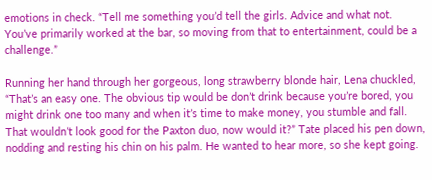emotions in check. “Tell me something you’d tell the girls. Advice and what not. You’ve primarily worked at the bar, so moving from that to entertainment, could be a challenge.”

Running her hand through her gorgeous, long strawberry blonde hair, Lena chuckled, “That’s an easy one. The obvious tip would be don’t drink because you’re bored, you might drink one too many and when it’s time to make money, you stumble and fall. That wouldn’t look good for the Paxton duo, now would it?” Tate placed his pen down, nodding and resting his chin on his palm. He wanted to hear more, so she kept going.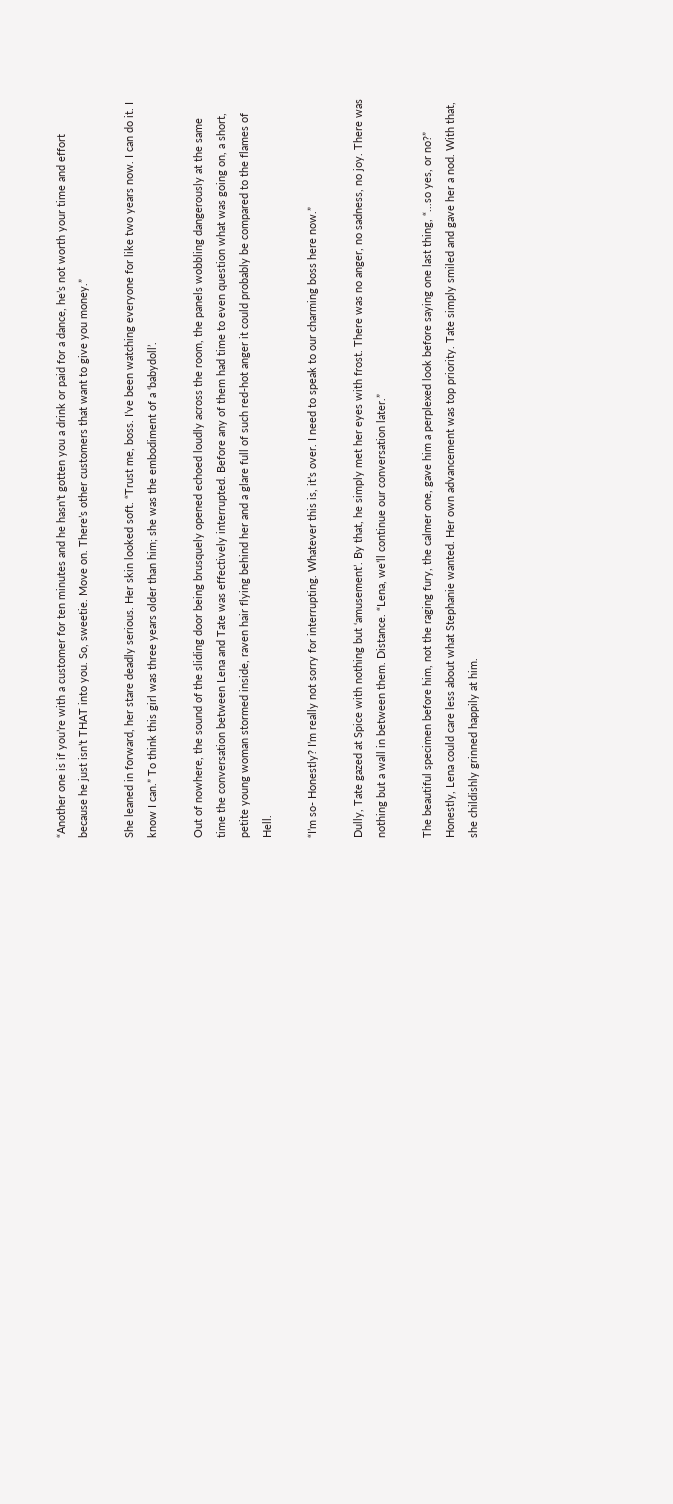“Another one is if you’re with a customer for ten minutes and he hasn’t gotten you a drink or paid for a dance, he’s not worth your time and effort because he just isn’t THAT into you. So, sweetie. Move on. There’s other customers that want to give you money.”

She leaned in forward, her stare deadly serious. Her skin looked soft. “Trust me, boss. I’ve been watching everyone for like two years now. I can do it. I know I can.” To think this girl was three years older than him; she was the embodiment of a ‘babydoll’.

Out of nowhere, the sound of the sliding door being brusquely opened echoed loudly across the room, the panels wobbling dangerously at the same time the conversation between Lena and Tate was effectively interrupted. Before any of them had time to even question what was going on, a short, petite young woman stormed inside, raven hair flying behind her and a glare full of such red-hot anger it could probably be compared to the flames of Hell.

“I’m so- Honestly? I’m really not sorry for interrupting. Whatever this is, it’s over. I need to speak to our charming boss here now.”

Dully, Tate gazed at Spice with nothing but ‘amusement’. By that, he simply met her eyes with frost. There was no anger, no sadness, no joy. There was nothing but a wall in between them. Distance. “Lena, we’ll continue our conversation later.”

The beautiful specimen before him, not the raging fury, the calmer one, gave him a perplexed look before saying one last thing, “...so yes, or no?” Honestly, Lena could care less about what Stephanie wanted. Her own advancement was top priority. Tate simply smiled and gave her a nod. With that, she childishly grinned happily at him.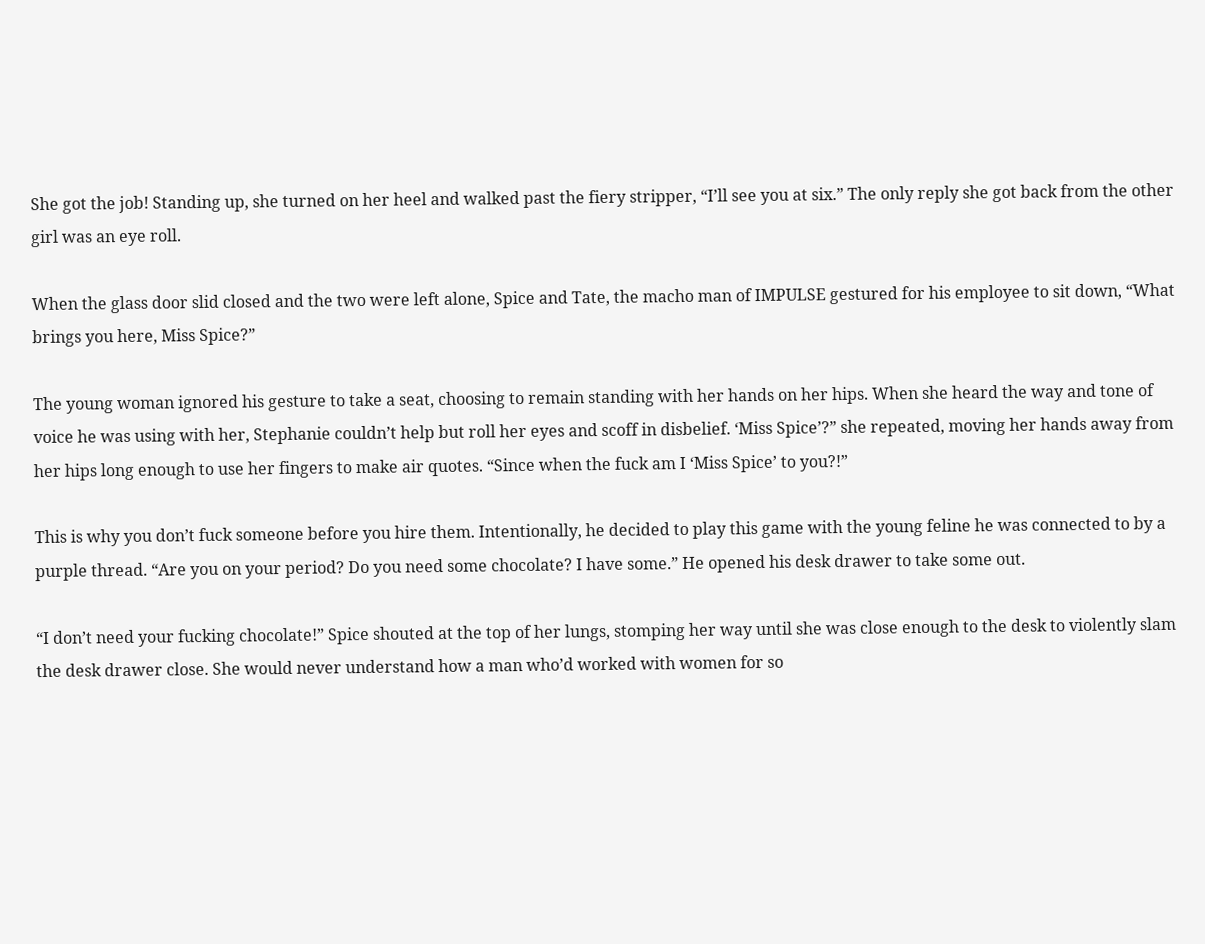She got the job! Standing up, she turned on her heel and walked past the fiery stripper, “I’ll see you at six.” The only reply she got back from the other girl was an eye roll.

When the glass door slid closed and the two were left alone, Spice and Tate, the macho man of IMPULSE gestured for his employee to sit down, “What brings you here, Miss Spice?”

The young woman ignored his gesture to take a seat, choosing to remain standing with her hands on her hips. When she heard the way and tone of voice he was using with her, Stephanie couldn’t help but roll her eyes and scoff in disbelief. ‘Miss Spice’?” she repeated, moving her hands away from her hips long enough to use her fingers to make air quotes. “Since when the fuck am I ‘Miss Spice’ to you?!”

This is why you don’t fuck someone before you hire them. Intentionally, he decided to play this game with the young feline he was connected to by a purple thread. “Are you on your period? Do you need some chocolate? I have some.” He opened his desk drawer to take some out.

“I don’t need your fucking chocolate!” Spice shouted at the top of her lungs, stomping her way until she was close enough to the desk to violently slam the desk drawer close. She would never understand how a man who’d worked with women for so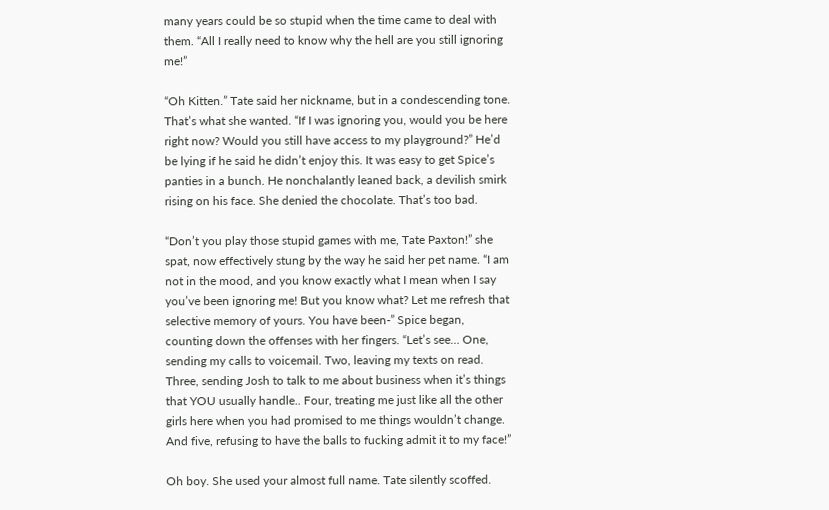many years could be so stupid when the time came to deal with them. “All I really need to know why the hell are you still ignoring me!”

“Oh Kitten.” Tate said her nickname, but in a condescending tone. That’s what she wanted. “If I was ignoring you, would you be here right now? Would you still have access to my playground?” He’d be lying if he said he didn’t enjoy this. It was easy to get Spice’s panties in a bunch. He nonchalantly leaned back, a devilish smirk rising on his face. She denied the chocolate. That’s too bad.

“Don’t you play those stupid games with me, Tate Paxton!” she spat, now effectively stung by the way he said her pet name. “I am not in the mood, and you know exactly what I mean when I say you’ve been ignoring me! But you know what? Let me refresh that selective memory of yours. You have been-” Spice began, counting down the offenses with her fingers. “Let’s see… One, sending my calls to voicemail. Two, leaving my texts on read. Three, sending Josh to talk to me about business when it’s things that YOU usually handle.. Four, treating me just like all the other girls here when you had promised to me things wouldn’t change. And five, refusing to have the balls to fucking admit it to my face!”

Oh boy. She used your almost full name. Tate silently scoffed.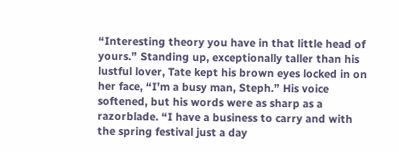“Interesting theory you have in that little head of yours.” Standing up, exceptionally taller than his lustful lover, Tate kept his brown eyes locked in on her face, “I’m a busy man, Steph.” His voice softened, but his words were as sharp as a razorblade. “I have a business to carry and with the spring festival just a day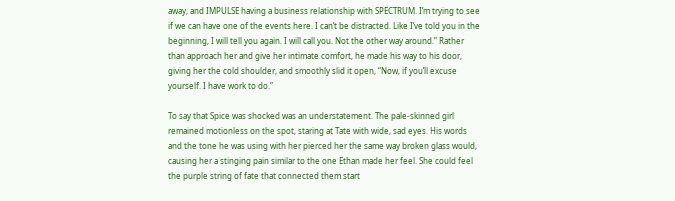away, and IMPULSE having a business relationship with SPECTRUM. I’m trying to see if we can have one of the events here. I can’t be distracted. Like I’ve told you in the beginning, I will tell you again. I will call you. Not the other way around.” Rather than approach her and give her intimate comfort, he made his way to his door, giving her the cold shoulder, and smoothly slid it open, “Now, if you’ll excuse yourself. I have work to do.”

To say that Spice was shocked was an understatement. The pale-skinned girl remained motionless on the spot, staring at Tate with wide, sad eyes. His words and the tone he was using with her pierced her the same way broken glass would, causing her a stinging pain similar to the one Ethan made her feel. She could feel the purple string of fate that connected them start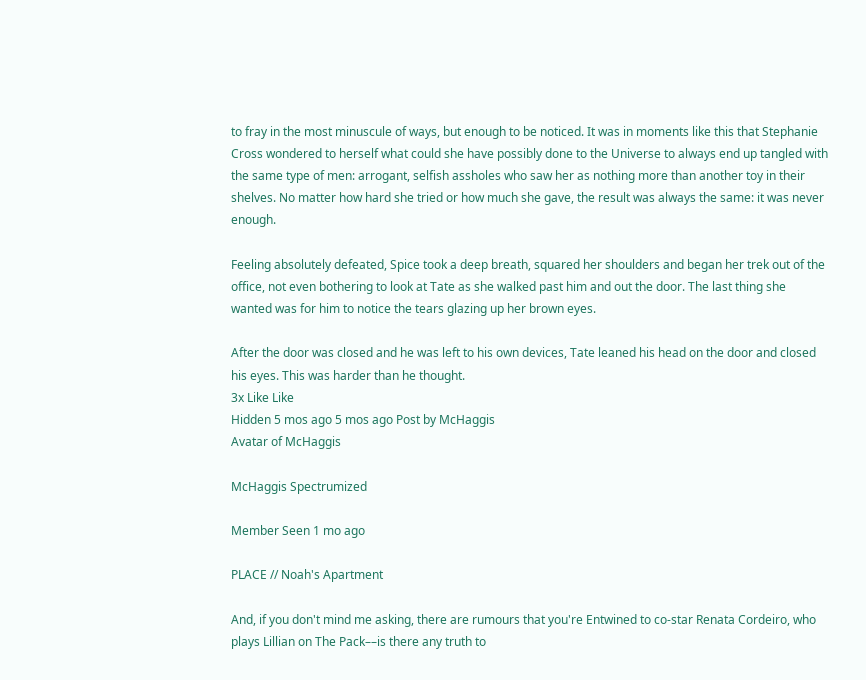to fray in the most minuscule of ways, but enough to be noticed. It was in moments like this that Stephanie Cross wondered to herself what could she have possibly done to the Universe to always end up tangled with the same type of men: arrogant, selfish assholes who saw her as nothing more than another toy in their shelves. No matter how hard she tried or how much she gave, the result was always the same: it was never enough.

Feeling absolutely defeated, Spice took a deep breath, squared her shoulders and began her trek out of the office, not even bothering to look at Tate as she walked past him and out the door. The last thing she wanted was for him to notice the tears glazing up her brown eyes.

After the door was closed and he was left to his own devices, Tate leaned his head on the door and closed his eyes. This was harder than he thought.
3x Like Like
Hidden 5 mos ago 5 mos ago Post by McHaggis
Avatar of McHaggis

McHaggis Spectrumized

Member Seen 1 mo ago

PLACE // Noah's Apartment

And, if you don't mind me asking, there are rumours that you're Entwined to co-star Renata Cordeiro, who plays Lillian on The Pack––is there any truth to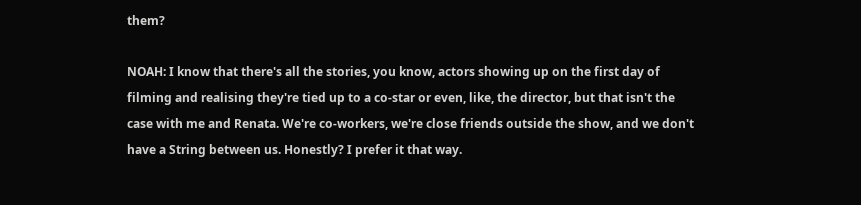them?

NOAH: I know that there's all the stories, you know, actors showing up on the first day of filming and realising they're tied up to a co-star or even, like, the director, but that isn't the case with me and Renata. We're co-workers, we're close friends outside the show, and we don't have a String between us. Honestly? I prefer it that way.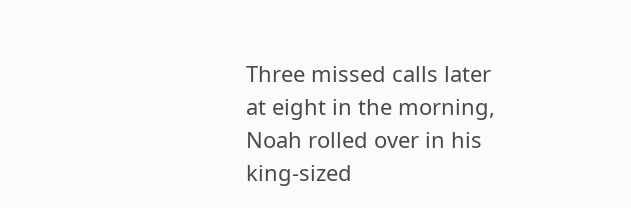Three missed calls later at eight in the morning, Noah rolled over in his king-sized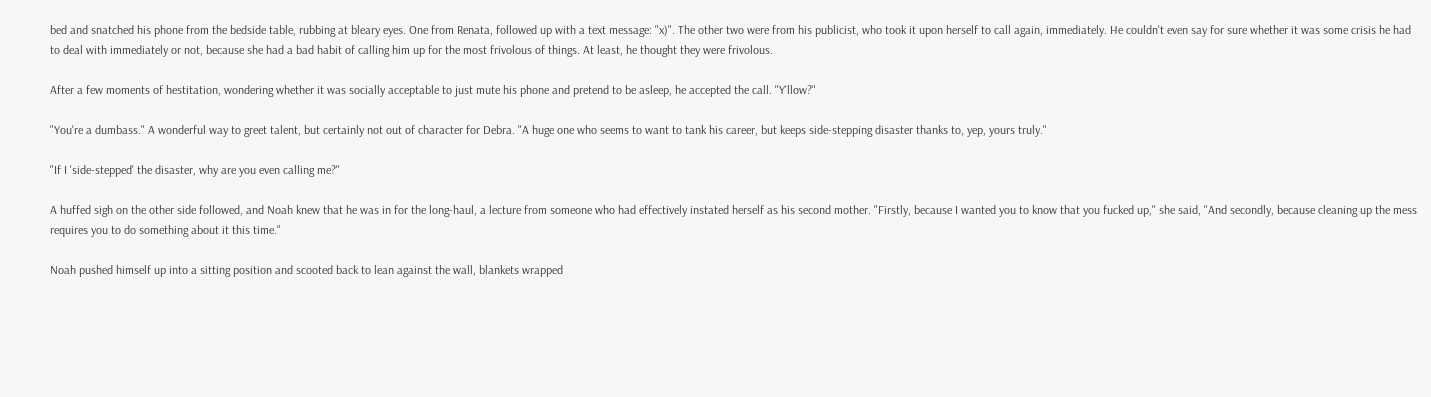bed and snatched his phone from the bedside table, rubbing at bleary eyes. One from Renata, followed up with a text message: "x)". The other two were from his publicist, who took it upon herself to call again, immediately. He couldn't even say for sure whether it was some crisis he had to deal with immediately or not, because she had a bad habit of calling him up for the most frivolous of things. At least, he thought they were frivolous.

After a few moments of hestitation, wondering whether it was socially acceptable to just mute his phone and pretend to be asleep, he accepted the call. "Y'llow?"

"You're a dumbass." A wonderful way to greet talent, but certainly not out of character for Debra. "A huge one who seems to want to tank his career, but keeps side-stepping disaster thanks to, yep, yours truly."

"If I 'side-stepped' the disaster, why are you even calling me?"

A huffed sigh on the other side followed, and Noah knew that he was in for the long-haul, a lecture from someone who had effectively instated herself as his second mother. "Firstly, because I wanted you to know that you fucked up," she said, "And secondly, because cleaning up the mess requires you to do something about it this time."

Noah pushed himself up into a sitting position and scooted back to lean against the wall, blankets wrapped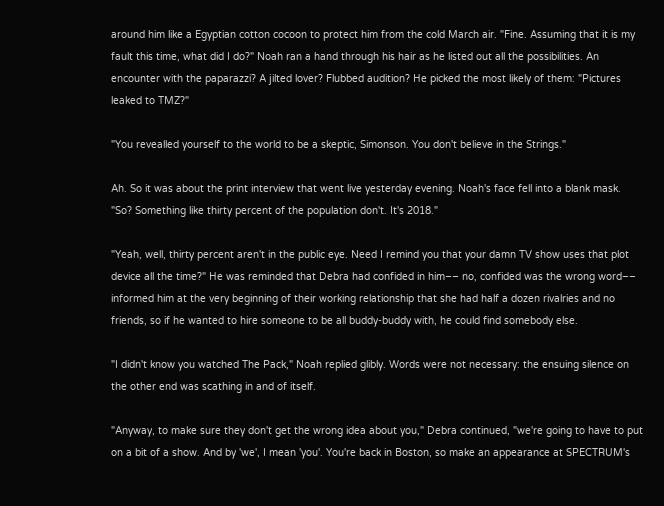around him like a Egyptian cotton cocoon to protect him from the cold March air. "Fine. Assuming that it is my fault this time, what did I do?" Noah ran a hand through his hair as he listed out all the possibilities. An encounter with the paparazzi? A jilted lover? Flubbed audition? He picked the most likely of them: "Pictures leaked to TMZ?"

"You revealled yourself to the world to be a skeptic, Simonson. You don't believe in the Strings."

Ah. So it was about the print interview that went live yesterday evening. Noah's face fell into a blank mask. "So? Something like thirty percent of the population don't. It's 2018."

"Yeah, well, thirty percent aren't in the public eye. Need I remind you that your damn TV show uses that plot device all the time?" He was reminded that Debra had confided in him–– no, confided was the wrong word–– informed him at the very beginning of their working relationship that she had half a dozen rivalries and no friends, so if he wanted to hire someone to be all buddy-buddy with, he could find somebody else.

"I didn't know you watched The Pack," Noah replied glibly. Words were not necessary: the ensuing silence on the other end was scathing in and of itself.

"Anyway, to make sure they don't get the wrong idea about you," Debra continued, "we're going to have to put on a bit of a show. And by 'we', I mean 'you'. You're back in Boston, so make an appearance at SPECTRUM's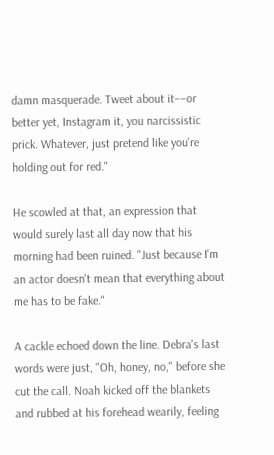damn masquerade. Tweet about it––or better yet, Instagram it, you narcissistic prick. Whatever, just pretend like you're holding out for red."

He scowled at that, an expression that would surely last all day now that his morning had been ruined. "Just because I'm an actor doesn't mean that everything about me has to be fake."

A cackle echoed down the line. Debra's last words were just, "Oh, honey, no," before she cut the call. Noah kicked off the blankets and rubbed at his forehead wearily, feeling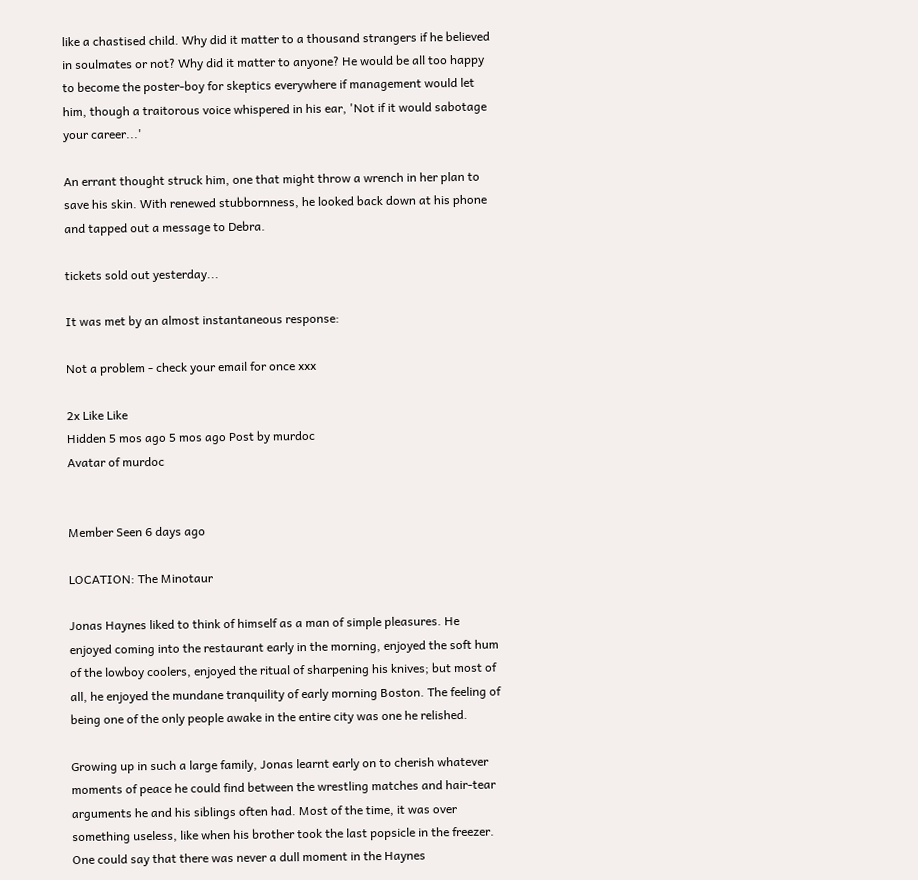like a chastised child. Why did it matter to a thousand strangers if he believed in soulmates or not? Why did it matter to anyone? He would be all too happy to become the poster-boy for skeptics everywhere if management would let him, though a traitorous voice whispered in his ear, 'Not if it would sabotage your career...'

An errant thought struck him, one that might throw a wrench in her plan to save his skin. With renewed stubbornness, he looked back down at his phone and tapped out a message to Debra.

tickets sold out yesterday...

It was met by an almost instantaneous response:

Not a problem - check your email for once xxx

2x Like Like
Hidden 5 mos ago 5 mos ago Post by murdoc
Avatar of murdoc


Member Seen 6 days ago

LOCATION: The Minotaur

Jonas Haynes liked to think of himself as a man of simple pleasures. He enjoyed coming into the restaurant early in the morning, enjoyed the soft hum of the lowboy coolers, enjoyed the ritual of sharpening his knives; but most of all, he enjoyed the mundane tranquility of early morning Boston. The feeling of being one of the only people awake in the entire city was one he relished.

Growing up in such a large family, Jonas learnt early on to cherish whatever moments of peace he could find between the wrestling matches and hair-tear arguments he and his siblings often had. Most of the time, it was over something useless, like when his brother took the last popsicle in the freezer. One could say that there was never a dull moment in the Haynes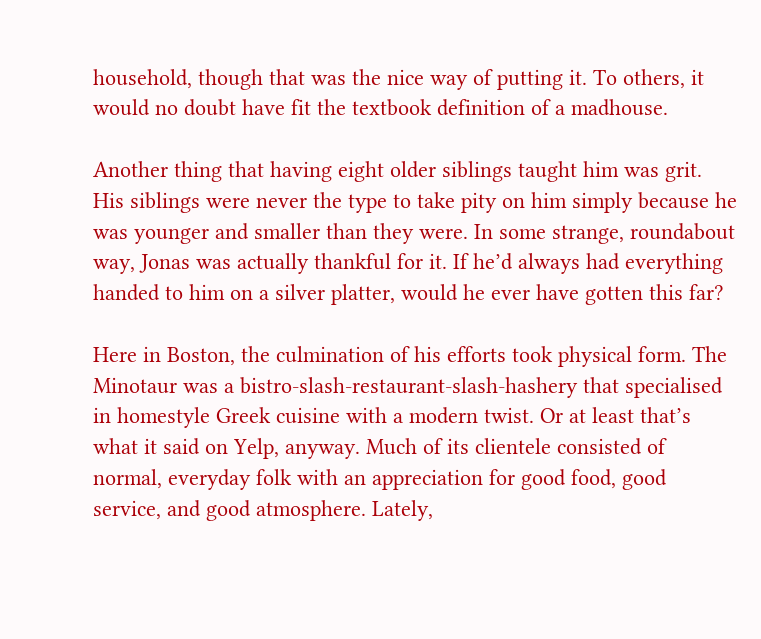household, though that was the nice way of putting it. To others, it would no doubt have fit the textbook definition of a madhouse.

Another thing that having eight older siblings taught him was grit. His siblings were never the type to take pity on him simply because he was younger and smaller than they were. In some strange, roundabout way, Jonas was actually thankful for it. If he’d always had everything handed to him on a silver platter, would he ever have gotten this far?

Here in Boston, the culmination of his efforts took physical form. The Minotaur was a bistro-slash-restaurant-slash-hashery that specialised in homestyle Greek cuisine with a modern twist. Or at least that’s what it said on Yelp, anyway. Much of its clientele consisted of normal, everyday folk with an appreciation for good food, good service, and good atmosphere. Lately,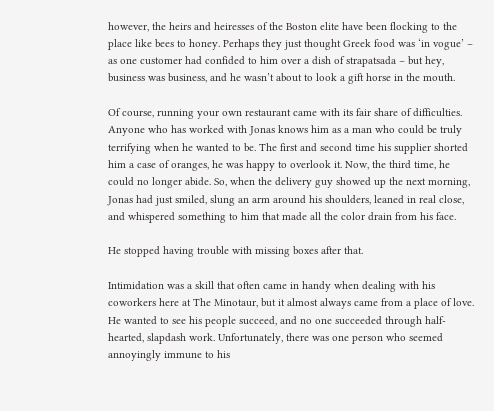however, the heirs and heiresses of the Boston elite have been flocking to the place like bees to honey. Perhaps they just thought Greek food was ‘in vogue’ – as one customer had confided to him over a dish of strapatsada – but hey, business was business, and he wasn’t about to look a gift horse in the mouth.

Of course, running your own restaurant came with its fair share of difficulties. Anyone who has worked with Jonas knows him as a man who could be truly terrifying when he wanted to be. The first and second time his supplier shorted him a case of oranges, he was happy to overlook it. Now, the third time, he could no longer abide. So, when the delivery guy showed up the next morning, Jonas had just smiled, slung an arm around his shoulders, leaned in real close, and whispered something to him that made all the color drain from his face.

He stopped having trouble with missing boxes after that.

Intimidation was a skill that often came in handy when dealing with his coworkers here at The Minotaur, but it almost always came from a place of love. He wanted to see his people succeed, and no one succeeded through half-hearted, slapdash work. Unfortunately, there was one person who seemed annoyingly immune to his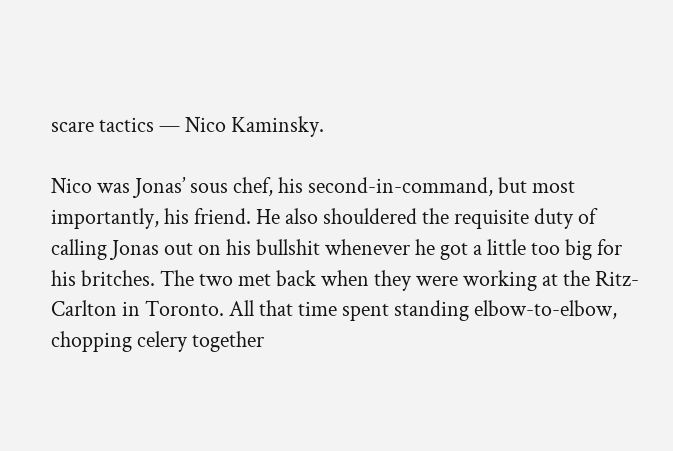scare tactics — Nico Kaminsky.

Nico was Jonas’ sous chef, his second-in-command, but most importantly, his friend. He also shouldered the requisite duty of calling Jonas out on his bullshit whenever he got a little too big for his britches. The two met back when they were working at the Ritz-Carlton in Toronto. All that time spent standing elbow-to-elbow, chopping celery together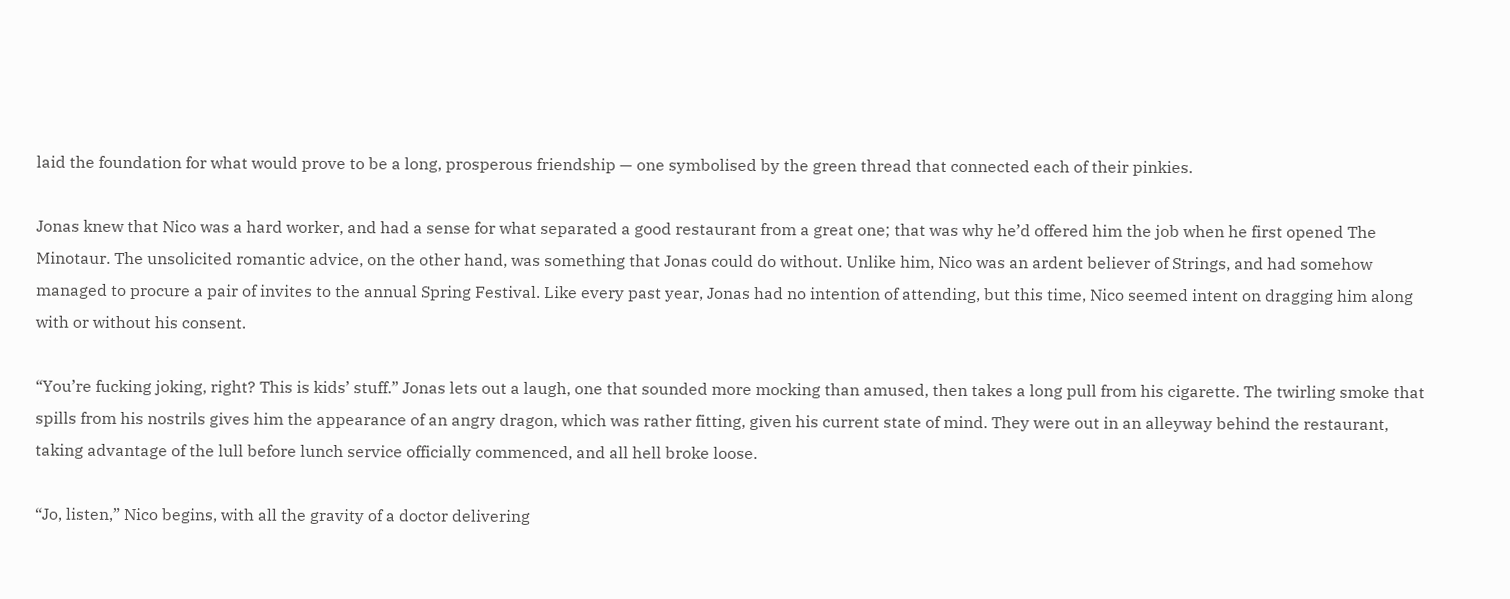laid the foundation for what would prove to be a long, prosperous friendship — one symbolised by the green thread that connected each of their pinkies.

Jonas knew that Nico was a hard worker, and had a sense for what separated a good restaurant from a great one; that was why he’d offered him the job when he first opened The Minotaur. The unsolicited romantic advice, on the other hand, was something that Jonas could do without. Unlike him, Nico was an ardent believer of Strings, and had somehow managed to procure a pair of invites to the annual Spring Festival. Like every past year, Jonas had no intention of attending, but this time, Nico seemed intent on dragging him along with or without his consent.

“You’re fucking joking, right? This is kids’ stuff.” Jonas lets out a laugh, one that sounded more mocking than amused, then takes a long pull from his cigarette. The twirling smoke that spills from his nostrils gives him the appearance of an angry dragon, which was rather fitting, given his current state of mind. They were out in an alleyway behind the restaurant, taking advantage of the lull before lunch service officially commenced, and all hell broke loose.

“Jo, listen,” Nico begins, with all the gravity of a doctor delivering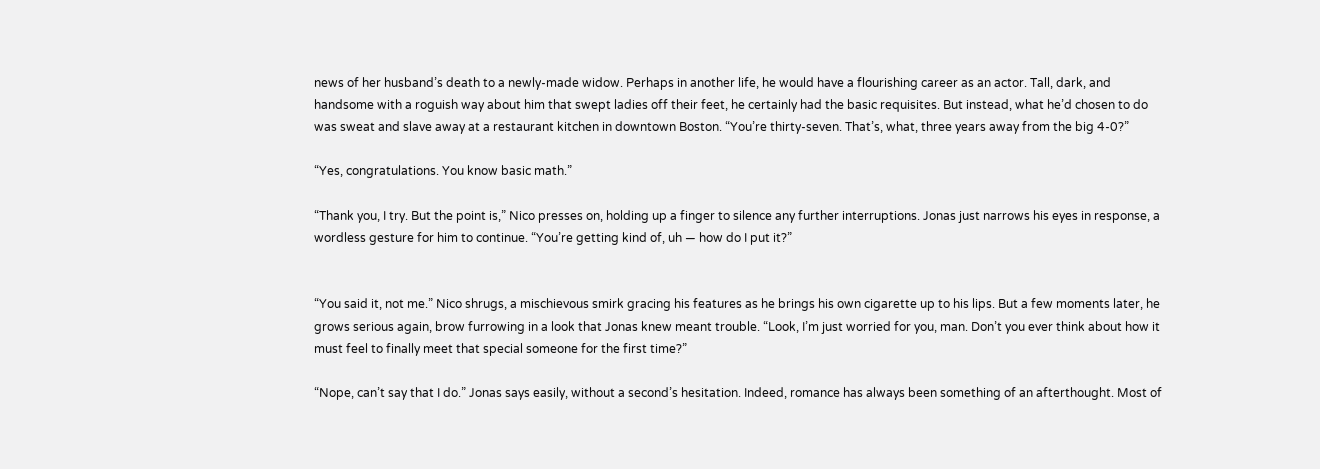news of her husband’s death to a newly-made widow. Perhaps in another life, he would have a flourishing career as an actor. Tall, dark, and handsome with a roguish way about him that swept ladies off their feet, he certainly had the basic requisites. But instead, what he’d chosen to do was sweat and slave away at a restaurant kitchen in downtown Boston. “You’re thirty-seven. That’s, what, three years away from the big 4-0?”

“Yes, congratulations. You know basic math.”

“Thank you, I try. But the point is,” Nico presses on, holding up a finger to silence any further interruptions. Jonas just narrows his eyes in response, a wordless gesture for him to continue. “You’re getting kind of, uh — how do I put it?”


“You said it, not me.” Nico shrugs, a mischievous smirk gracing his features as he brings his own cigarette up to his lips. But a few moments later, he grows serious again, brow furrowing in a look that Jonas knew meant trouble. “Look, I’m just worried for you, man. Don’t you ever think about how it must feel to finally meet that special someone for the first time?”

“Nope, can’t say that I do.” Jonas says easily, without a second’s hesitation. Indeed, romance has always been something of an afterthought. Most of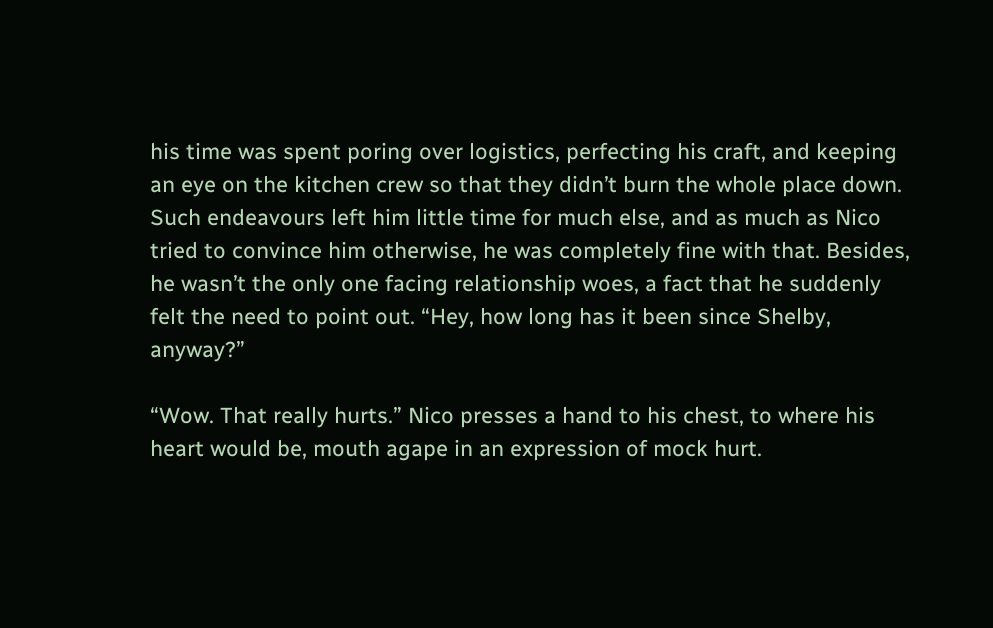his time was spent poring over logistics, perfecting his craft, and keeping an eye on the kitchen crew so that they didn’t burn the whole place down. Such endeavours left him little time for much else, and as much as Nico tried to convince him otherwise, he was completely fine with that. Besides, he wasn’t the only one facing relationship woes, a fact that he suddenly felt the need to point out. “Hey, how long has it been since Shelby, anyway?”

“Wow. That really hurts.” Nico presses a hand to his chest, to where his heart would be, mouth agape in an expression of mock hurt.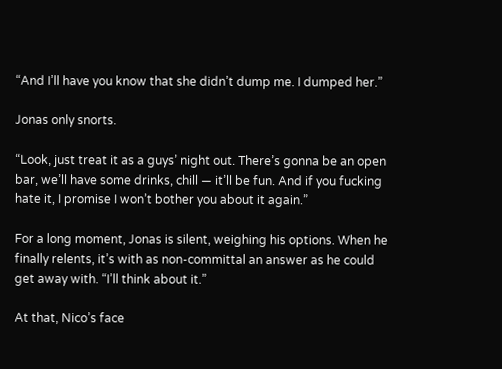“And I’ll have you know that she didn’t dump me. I dumped her.”

Jonas only snorts.

“Look, just treat it as a guys’ night out. There’s gonna be an open bar, we’ll have some drinks, chill — it’ll be fun. And if you fucking hate it, I promise I won’t bother you about it again.”

For a long moment, Jonas is silent, weighing his options. When he finally relents, it’s with as non-committal an answer as he could get away with. “I’ll think about it.”

At that, Nico’s face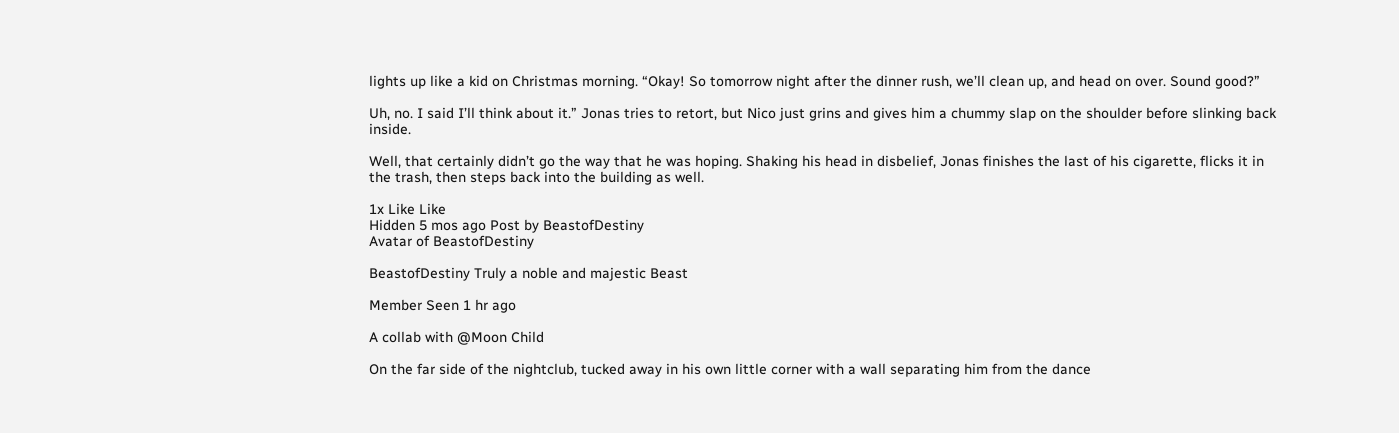lights up like a kid on Christmas morning. “Okay! So tomorrow night after the dinner rush, we’ll clean up, and head on over. Sound good?”

Uh, no. I said I’ll think about it.” Jonas tries to retort, but Nico just grins and gives him a chummy slap on the shoulder before slinking back inside.

Well, that certainly didn’t go the way that he was hoping. Shaking his head in disbelief, Jonas finishes the last of his cigarette, flicks it in the trash, then steps back into the building as well.

1x Like Like
Hidden 5 mos ago Post by BeastofDestiny
Avatar of BeastofDestiny

BeastofDestiny Truly a noble and majestic Beast

Member Seen 1 hr ago

A collab with @Moon Child

On the far side of the nightclub, tucked away in his own little corner with a wall separating him from the dance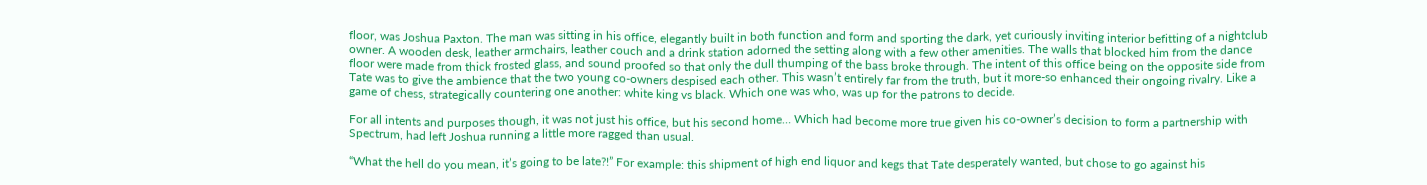floor, was Joshua Paxton. The man was sitting in his office, elegantly built in both function and form and sporting the dark, yet curiously inviting interior befitting of a nightclub owner. A wooden desk, leather armchairs, leather couch and a drink station adorned the setting along with a few other amenities. The walls that blocked him from the dance floor were made from thick frosted glass, and sound proofed so that only the dull thumping of the bass broke through. The intent of this office being on the opposite side from Tate was to give the ambience that the two young co-owners despised each other. This wasn’t entirely far from the truth, but it more-so enhanced their ongoing rivalry. Like a game of chess, strategically countering one another: white king vs black. Which one was who, was up for the patrons to decide.

For all intents and purposes though, it was not just his office, but his second home… Which had become more true given his co-owner’s decision to form a partnership with Spectrum, had left Joshua running a little more ragged than usual.

“What the hell do you mean, it’s going to be late?!” For example: this shipment of high end liquor and kegs that Tate desperately wanted, but chose to go against his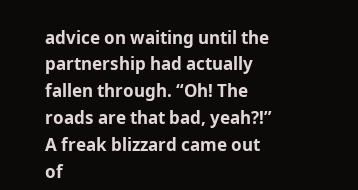advice on waiting until the partnership had actually fallen through. “Oh! The roads are that bad, yeah?!” A freak blizzard came out of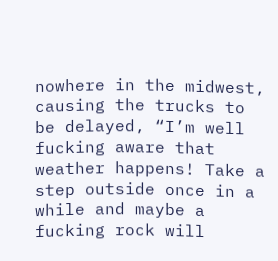nowhere in the midwest, causing the trucks to be delayed, “I’m well fucking aware that weather happens! Take a step outside once in a while and maybe a fucking rock will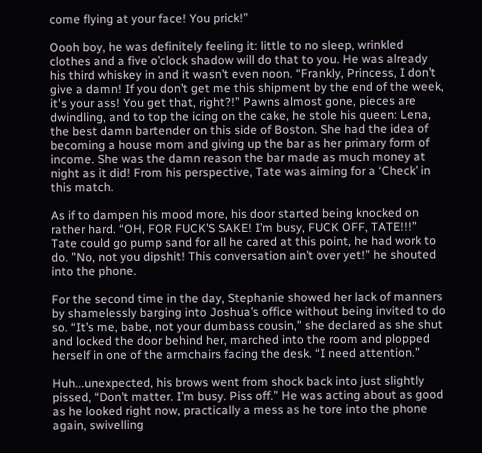come flying at your face! You prick!”

Oooh boy, he was definitely feeling it: little to no sleep, wrinkled clothes and a five o’clock shadow will do that to you. He was already his third whiskey in and it wasn’t even noon. “Frankly, Princess, I don’t give a damn! If you don’t get me this shipment by the end of the week, it's your ass! You get that, right?!” Pawns almost gone, pieces are dwindling, and to top the icing on the cake, he stole his queen: Lena, the best damn bartender on this side of Boston. She had the idea of becoming a house mom and giving up the bar as her primary form of income. She was the damn reason the bar made as much money at night as it did! From his perspective, Tate was aiming for a ‘Check’ in this match.

As if to dampen his mood more, his door started being knocked on rather hard. “OH, FOR FUCK’S SAKE! I’m busy, FUCK OFF, TATE!!!” Tate could go pump sand for all he cared at this point, he had work to do. ”No, not you dipshit! This conversation ain’t over yet!” he shouted into the phone.

For the second time in the day, Stephanie showed her lack of manners by shamelessly barging into Joshua’s office without being invited to do so. “It’s me, babe, not your dumbass cousin,” she declared as she shut and locked the door behind her, marched into the room and plopped herself in one of the armchairs facing the desk. “I need attention.”

Huh...unexpected, his brows went from shock back into just slightly pissed, “Don’t matter. I’m busy. Piss off.” He was acting about as good as he looked right now, practically a mess as he tore into the phone again, swivelling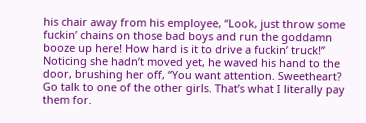his chair away from his employee, “Look, just throw some fuckin’ chains on those bad boys and run the goddamn booze up here! How hard is it to drive a fuckin’ truck!” Noticing she hadn’t moved yet, he waved his hand to the door, brushing her off, “You want attention. Sweetheart? Go talk to one of the other girls. That’s what I literally pay them for.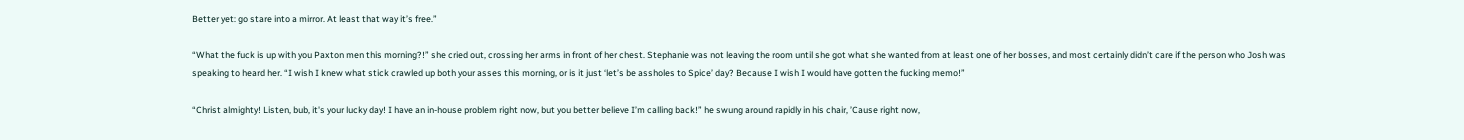Better yet: go stare into a mirror. At least that way it’s free.”

“What the fuck is up with you Paxton men this morning?!” she cried out, crossing her arms in front of her chest. Stephanie was not leaving the room until she got what she wanted from at least one of her bosses, and most certainly didn’t care if the person who Josh was speaking to heard her. “I wish I knew what stick crawled up both your asses this morning, or is it just ‘let’s be assholes to Spice’ day? Because I wish I would have gotten the fucking memo!”

“Christ almighty! Listen, bub, it's your lucky day! I have an in-house problem right now, but you better believe I’m calling back!” he swung around rapidly in his chair, ’Cause right now,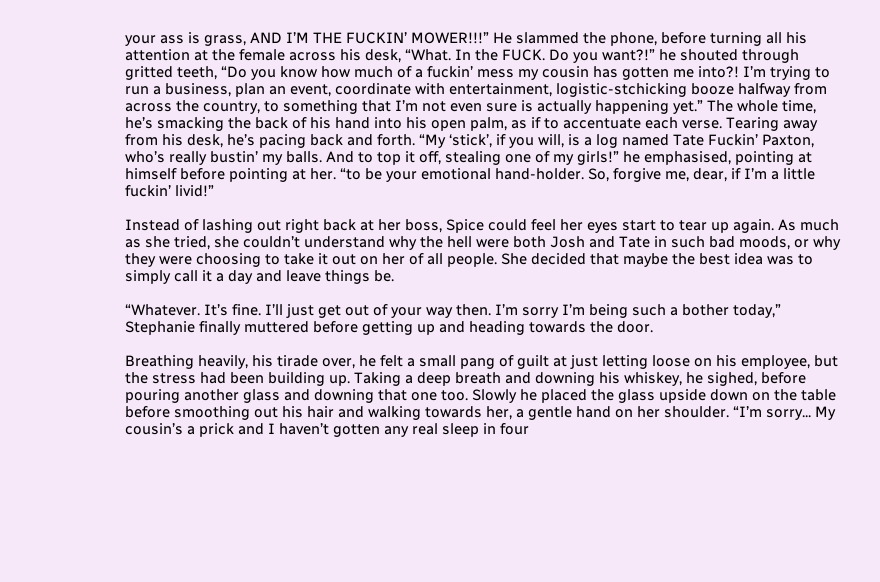your ass is grass, AND I’M THE FUCKIN’ MOWER!!!” He slammed the phone, before turning all his attention at the female across his desk, “What. In the FUCK. Do you want?!” he shouted through gritted teeth, “Do you know how much of a fuckin’ mess my cousin has gotten me into?! I’m trying to run a business, plan an event, coordinate with entertainment, logistic-stchicking booze halfway from across the country, to something that I’m not even sure is actually happening yet.” The whole time, he’s smacking the back of his hand into his open palm, as if to accentuate each verse. Tearing away from his desk, he’s pacing back and forth. “My ‘stick’, if you will, is a log named Tate Fuckin’ Paxton, who’s really bustin’ my balls. And to top it off, stealing one of my girls!” he emphasised, pointing at himself before pointing at her. “to be your emotional hand-holder. So, forgive me, dear, if I’m a little fuckin’ livid!”

Instead of lashing out right back at her boss, Spice could feel her eyes start to tear up again. As much as she tried, she couldn’t understand why the hell were both Josh and Tate in such bad moods, or why they were choosing to take it out on her of all people. She decided that maybe the best idea was to simply call it a day and leave things be.

“Whatever. It’s fine. I’ll just get out of your way then. I’m sorry I’m being such a bother today,” Stephanie finally muttered before getting up and heading towards the door.

Breathing heavily, his tirade over, he felt a small pang of guilt at just letting loose on his employee, but the stress had been building up. Taking a deep breath and downing his whiskey, he sighed, before pouring another glass and downing that one too. Slowly he placed the glass upside down on the table before smoothing out his hair and walking towards her, a gentle hand on her shoulder. “I’m sorry... My cousin’s a prick and I haven’t gotten any real sleep in four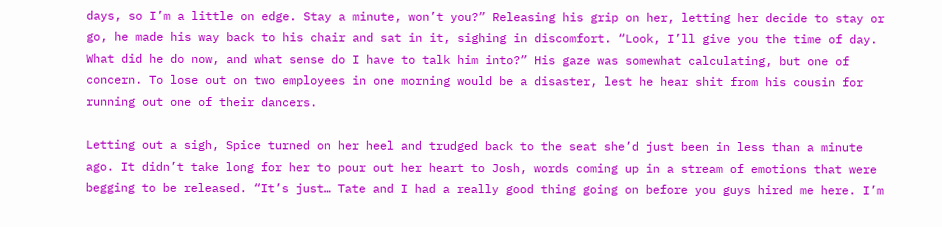days, so I’m a little on edge. Stay a minute, won’t you?” Releasing his grip on her, letting her decide to stay or go, he made his way back to his chair and sat in it, sighing in discomfort. “Look, I’ll give you the time of day. What did he do now, and what sense do I have to talk him into?” His gaze was somewhat calculating, but one of concern. To lose out on two employees in one morning would be a disaster, lest he hear shit from his cousin for running out one of their dancers.

Letting out a sigh, Spice turned on her heel and trudged back to the seat she’d just been in less than a minute ago. It didn’t take long for her to pour out her heart to Josh, words coming up in a stream of emotions that were begging to be released. “It’s just… Tate and I had a really good thing going on before you guys hired me here. I’m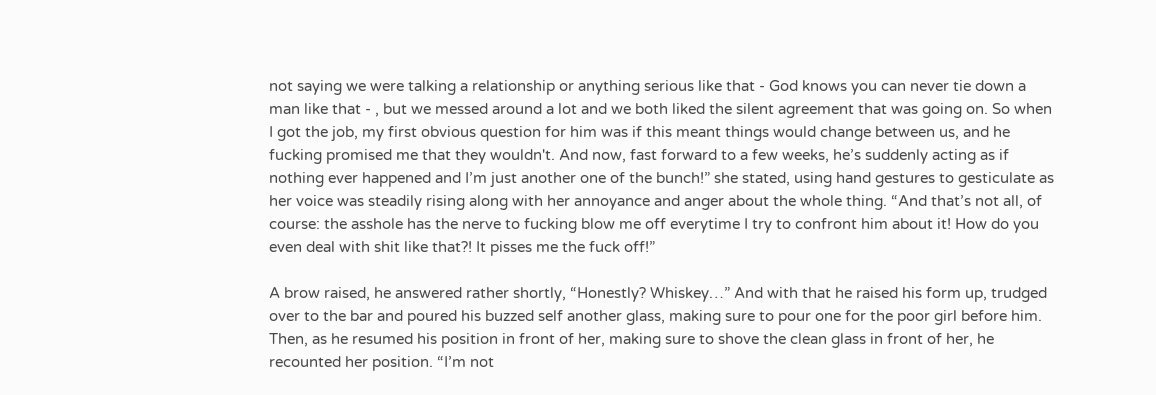not saying we were talking a relationship or anything serious like that - God knows you can never tie down a man like that - , but we messed around a lot and we both liked the silent agreement that was going on. So when I got the job, my first obvious question for him was if this meant things would change between us, and he fucking promised me that they wouldn't. And now, fast forward to a few weeks, he’s suddenly acting as if nothing ever happened and I’m just another one of the bunch!” she stated, using hand gestures to gesticulate as her voice was steadily rising along with her annoyance and anger about the whole thing. “And that’s not all, of course: the asshole has the nerve to fucking blow me off everytime I try to confront him about it! How do you even deal with shit like that?! It pisses me the fuck off!”

A brow raised, he answered rather shortly, “Honestly? Whiskey…” And with that he raised his form up, trudged over to the bar and poured his buzzed self another glass, making sure to pour one for the poor girl before him. Then, as he resumed his position in front of her, making sure to shove the clean glass in front of her, he recounted her position. “I’m not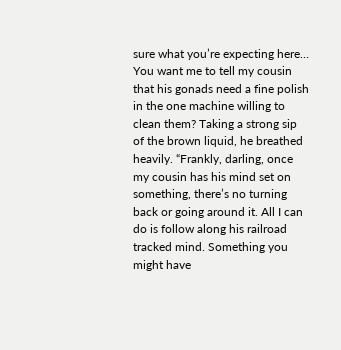sure what you’re expecting here… You want me to tell my cousin that his gonads need a fine polish in the one machine willing to clean them? Taking a strong sip of the brown liquid, he breathed heavily. “Frankly, darling, once my cousin has his mind set on something, there’s no turning back or going around it. All I can do is follow along his railroad tracked mind. Something you might have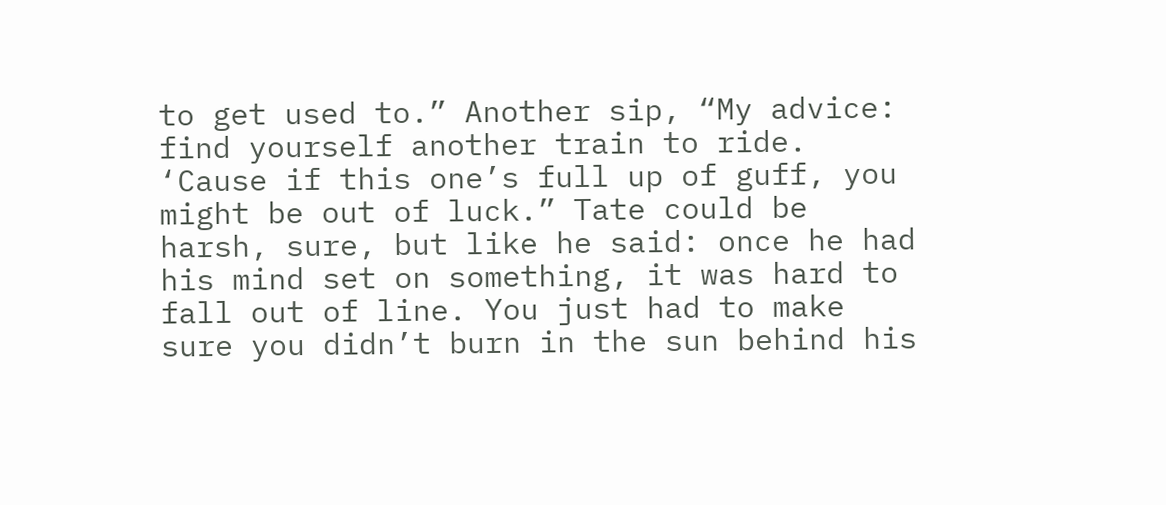to get used to.” Another sip, “My advice: find yourself another train to ride. ‘Cause if this one’s full up of guff, you might be out of luck.” Tate could be harsh, sure, but like he said: once he had his mind set on something, it was hard to fall out of line. You just had to make sure you didn’t burn in the sun behind his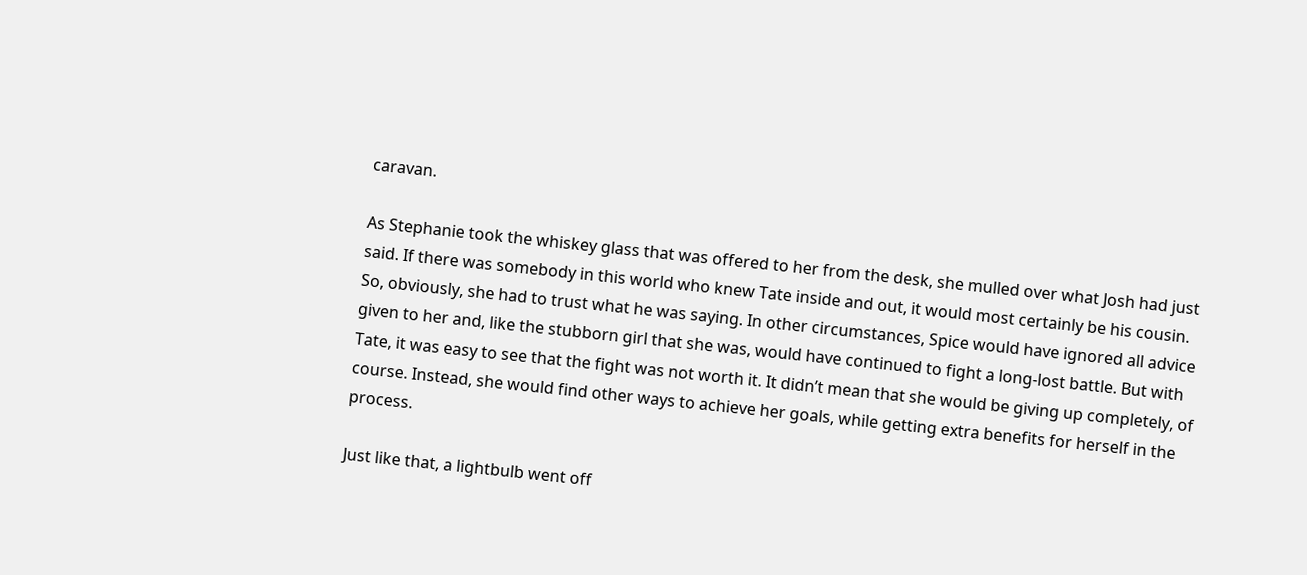caravan.

As Stephanie took the whiskey glass that was offered to her from the desk, she mulled over what Josh had just said. If there was somebody in this world who knew Tate inside and out, it would most certainly be his cousin. So, obviously, she had to trust what he was saying. In other circumstances, Spice would have ignored all advice given to her and, like the stubborn girl that she was, would have continued to fight a long-lost battle. But with Tate, it was easy to see that the fight was not worth it. It didn’t mean that she would be giving up completely, of course. Instead, she would find other ways to achieve her goals, while getting extra benefits for herself in the process.

Just like that, a lightbulb went off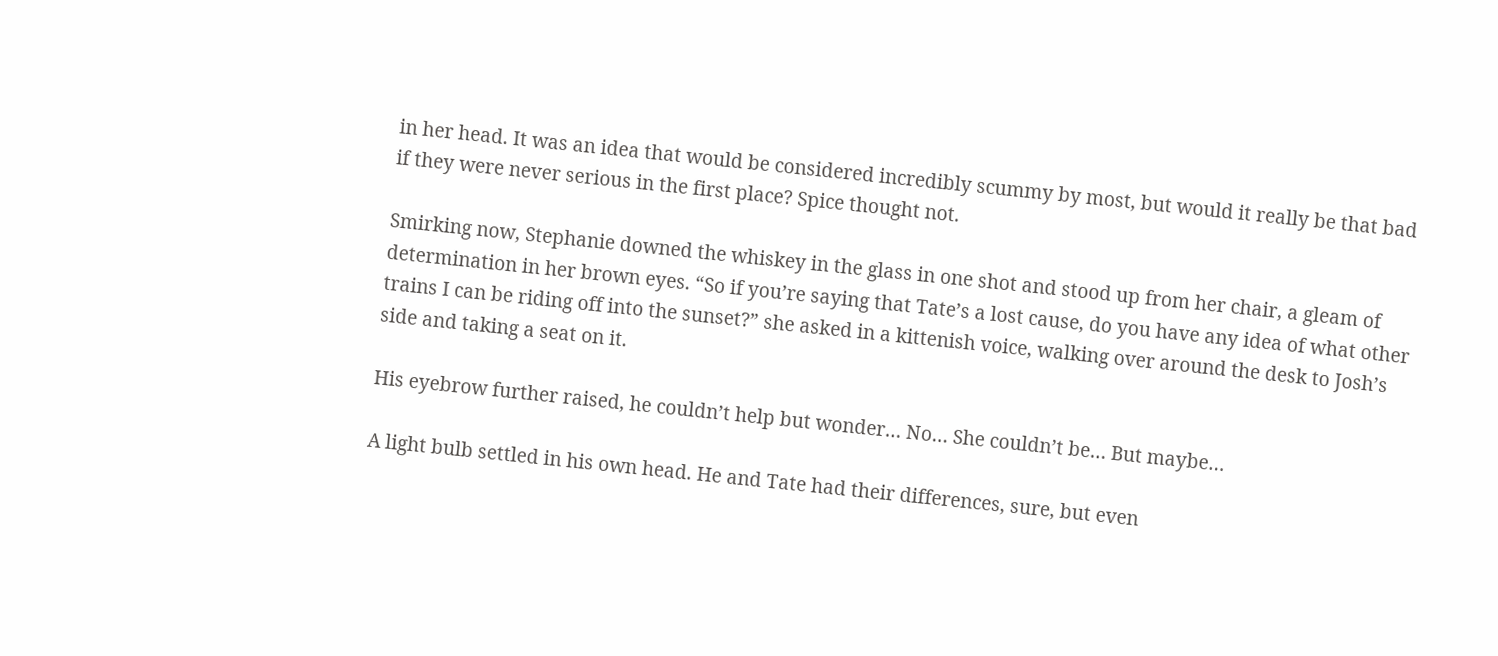in her head. It was an idea that would be considered incredibly scummy by most, but would it really be that bad if they were never serious in the first place? Spice thought not.

Smirking now, Stephanie downed the whiskey in the glass in one shot and stood up from her chair, a gleam of determination in her brown eyes. “So if you’re saying that Tate’s a lost cause, do you have any idea of what other trains I can be riding off into the sunset?” she asked in a kittenish voice, walking over around the desk to Josh’s side and taking a seat on it.

His eyebrow further raised, he couldn’t help but wonder… No… She couldn’t be… But maybe…

A light bulb settled in his own head. He and Tate had their differences, sure, but even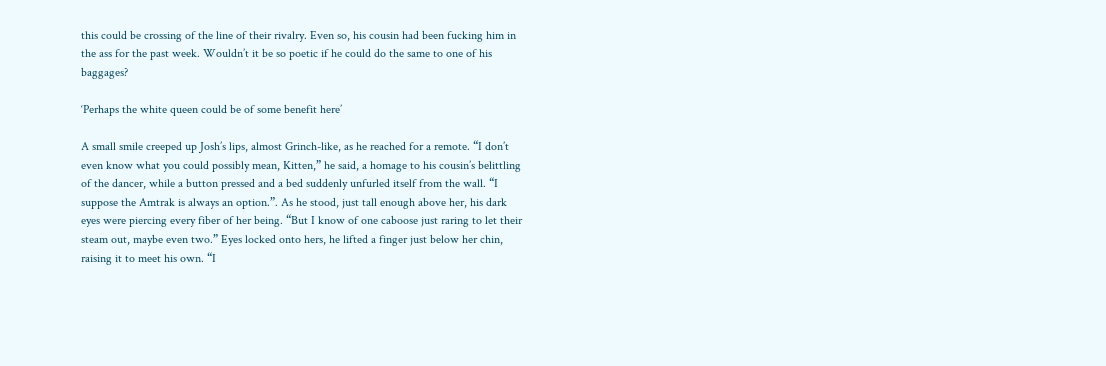this could be crossing of the line of their rivalry. Even so, his cousin had been fucking him in the ass for the past week. Wouldn’t it be so poetic if he could do the same to one of his baggages?

‘Perhaps the white queen could be of some benefit here’

A small smile creeped up Josh’s lips, almost Grinch-like, as he reached for a remote. “I don’t even know what you could possibly mean, Kitten,” he said, a homage to his cousin’s belittling of the dancer, while a button pressed and a bed suddenly unfurled itself from the wall. “I suppose the Amtrak is always an option.”. As he stood, just tall enough above her, his dark eyes were piercing every fiber of her being. “But I know of one caboose just raring to let their steam out, maybe even two.” Eyes locked onto hers, he lifted a finger just below her chin, raising it to meet his own. “I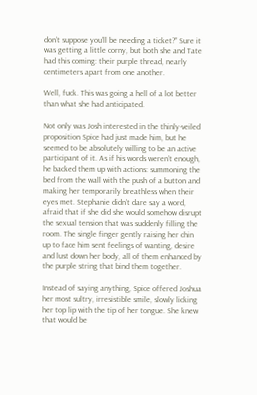don’t suppose you’ll be needing a ticket?” Sure it was getting a little corny, but both she and Tate had this coming: their purple thread, nearly centimeters apart from one another.

Well, fuck. This was going a hell of a lot better than what she had anticipated.

Not only was Josh interested in the thinly-veiled proposition Spice had just made him, but he seemed to be absolutely willing to be an active participant of it. As if his words weren’t enough, he backed them up with actions: summoning the bed from the wall with the push of a button and making her temporarily breathless when their eyes met. Stephanie didn’t dare say a word, afraid that if she did she would somehow disrupt the sexual tension that was suddenly filling the room. The single finger gently raising her chin up to face him sent feelings of wanting, desire and lust down her body, all of them enhanced by the purple string that bind them together.

Instead of saying anything, Spice offered Joshua her most sultry, irresistible smile, slowly licking her top lip with the tip of her tongue. She knew that would be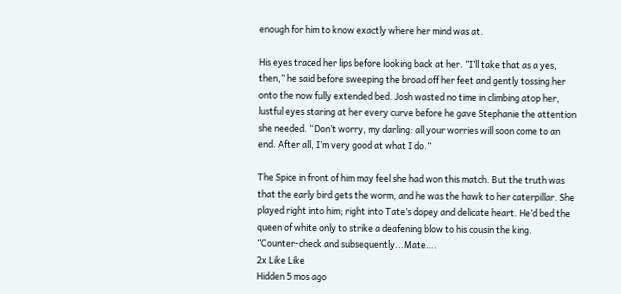enough for him to know exactly where her mind was at.

His eyes traced her lips before looking back at her. ”I’ll take that as a yes, then,” he said before sweeping the broad off her feet and gently tossing her onto the now fully extended bed. Josh wasted no time in climbing atop her, lustful eyes staring at her every curve before he gave Stephanie the attention she needed. “Don’t worry, my darling: all your worries will soon come to an end. After all, I’m very good at what I do.”

The Spice in front of him may feel she had won this match. But the truth was that the early bird gets the worm, and he was the hawk to her caterpillar. She played right into him; right into Tate’s dopey and delicate heart. He’d bed the queen of white only to strike a deafening blow to his cousin the king. ”Counter-check and subsequently...Mate….
2x Like Like
Hidden 5 mos ago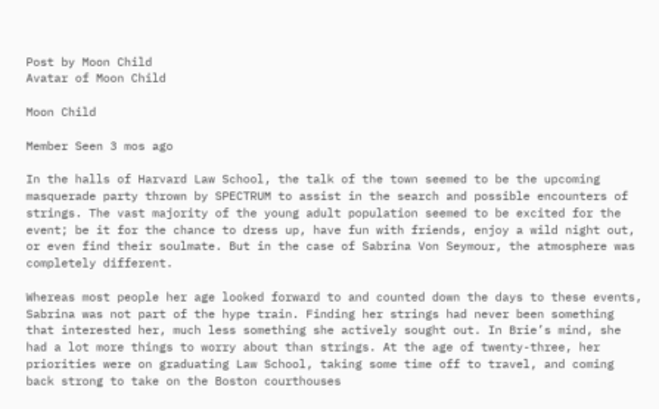Post by Moon Child
Avatar of Moon Child

Moon Child

Member Seen 3 mos ago

In the halls of Harvard Law School, the talk of the town seemed to be the upcoming masquerade party thrown by SPECTRUM to assist in the search and possible encounters of strings. The vast majority of the young adult population seemed to be excited for the event; be it for the chance to dress up, have fun with friends, enjoy a wild night out, or even find their soulmate. But in the case of Sabrina Von Seymour, the atmosphere was completely different.

Whereas most people her age looked forward to and counted down the days to these events, Sabrina was not part of the hype train. Finding her strings had never been something that interested her, much less something she actively sought out. In Brie’s mind, she had a lot more things to worry about than strings. At the age of twenty-three, her priorities were on graduating Law School, taking some time off to travel, and coming back strong to take on the Boston courthouses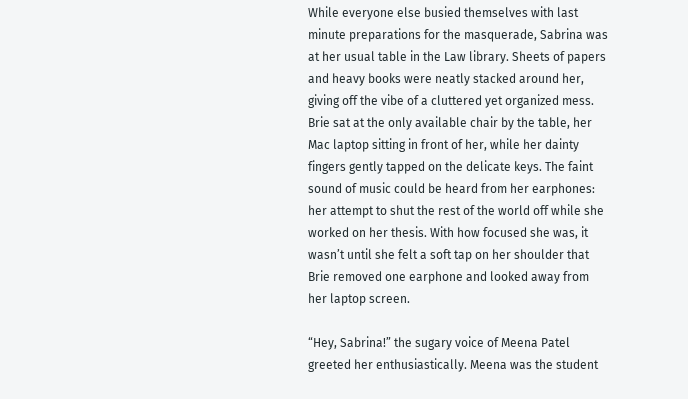While everyone else busied themselves with last minute preparations for the masquerade, Sabrina was at her usual table in the Law library. Sheets of papers and heavy books were neatly stacked around her, giving off the vibe of a cluttered yet organized mess. Brie sat at the only available chair by the table, her Mac laptop sitting in front of her, while her dainty fingers gently tapped on the delicate keys. The faint sound of music could be heard from her earphones: her attempt to shut the rest of the world off while she worked on her thesis. With how focused she was, it wasn’t until she felt a soft tap on her shoulder that Brie removed one earphone and looked away from her laptop screen.

“Hey, Sabrina!” the sugary voice of Meena Patel greeted her enthusiastically. Meena was the student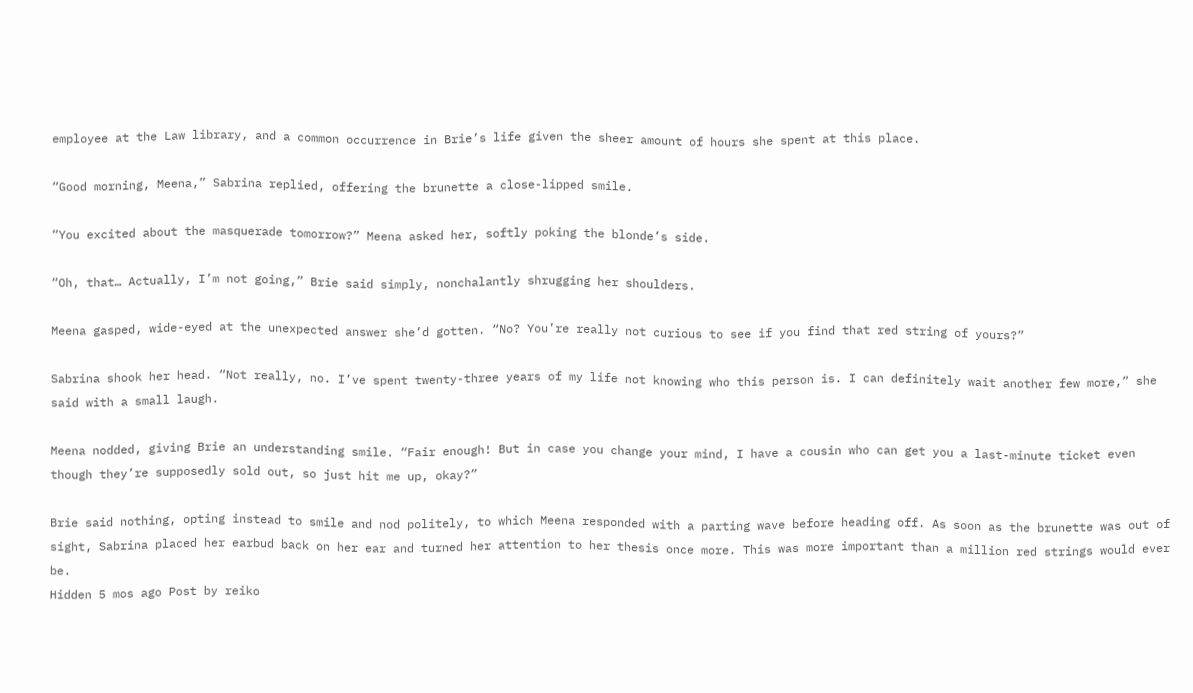employee at the Law library, and a common occurrence in Brie’s life given the sheer amount of hours she spent at this place.

“Good morning, Meena,” Sabrina replied, offering the brunette a close-lipped smile.

“You excited about the masquerade tomorrow?” Meena asked her, softly poking the blonde’s side.

“Oh, that… Actually, I’m not going,” Brie said simply, nonchalantly shrugging her shoulders.

Meena gasped, wide-eyed at the unexpected answer she’d gotten. “No? You’re really not curious to see if you find that red string of yours?”

Sabrina shook her head. “Not really, no. I’ve spent twenty-three years of my life not knowing who this person is. I can definitely wait another few more,” she said with a small laugh.

Meena nodded, giving Brie an understanding smile. “Fair enough! But in case you change your mind, I have a cousin who can get you a last-minute ticket even though they’re supposedly sold out, so just hit me up, okay?”

Brie said nothing, opting instead to smile and nod politely, to which Meena responded with a parting wave before heading off. As soon as the brunette was out of sight, Sabrina placed her earbud back on her ear and turned her attention to her thesis once more. This was more important than a million red strings would ever be.
Hidden 5 mos ago Post by reiko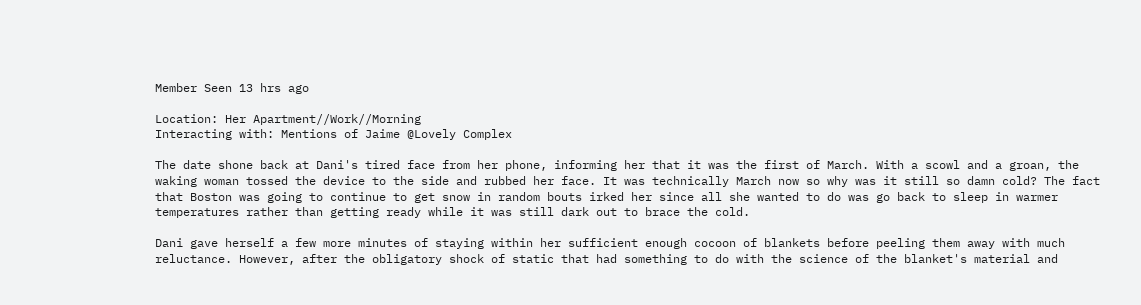Member Seen 13 hrs ago

Location: Her Apartment//Work//Morning
Interacting with: Mentions of Jaime @Lovely Complex

The date shone back at Dani's tired face from her phone, informing her that it was the first of March. With a scowl and a groan, the waking woman tossed the device to the side and rubbed her face. It was technically March now so why was it still so damn cold? The fact that Boston was going to continue to get snow in random bouts irked her since all she wanted to do was go back to sleep in warmer temperatures rather than getting ready while it was still dark out to brace the cold.

Dani gave herself a few more minutes of staying within her sufficient enough cocoon of blankets before peeling them away with much reluctance. However, after the obligatory shock of static that had something to do with the science of the blanket's material and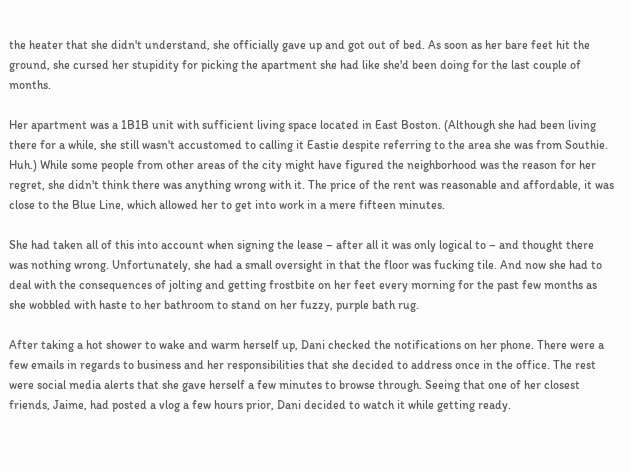the heater that she didn't understand, she officially gave up and got out of bed. As soon as her bare feet hit the ground, she cursed her stupidity for picking the apartment she had like she'd been doing for the last couple of months.

Her apartment was a 1B1B unit with sufficient living space located in East Boston. (Although she had been living there for a while, she still wasn't accustomed to calling it Eastie despite referring to the area she was from Southie. Huh.) While some people from other areas of the city might have figured the neighborhood was the reason for her regret, she didn't think there was anything wrong with it. The price of the rent was reasonable and affordable, it was close to the Blue Line, which allowed her to get into work in a mere fifteen minutes.

She had taken all of this into account when signing the lease – after all it was only logical to – and thought there was nothing wrong. Unfortunately, she had a small oversight in that the floor was fucking tile. And now she had to deal with the consequences of jolting and getting frostbite on her feet every morning for the past few months as she wobbled with haste to her bathroom to stand on her fuzzy, purple bath rug.

After taking a hot shower to wake and warm herself up, Dani checked the notifications on her phone. There were a few emails in regards to business and her responsibilities that she decided to address once in the office. The rest were social media alerts that she gave herself a few minutes to browse through. Seeing that one of her closest friends, Jaime, had posted a vlog a few hours prior, Dani decided to watch it while getting ready.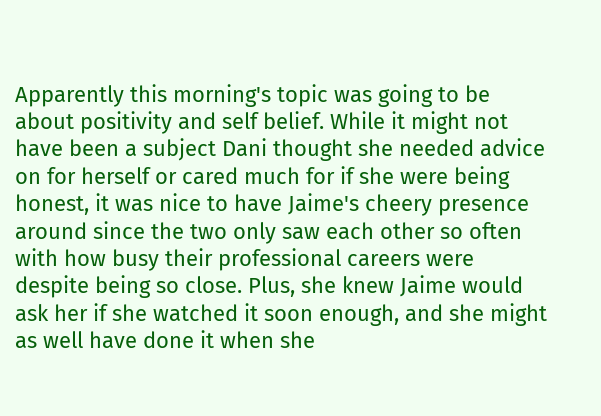Apparently this morning's topic was going to be about positivity and self belief. While it might not have been a subject Dani thought she needed advice on for herself or cared much for if she were being honest, it was nice to have Jaime's cheery presence around since the two only saw each other so often with how busy their professional careers were despite being so close. Plus, she knew Jaime would ask her if she watched it soon enough, and she might as well have done it when she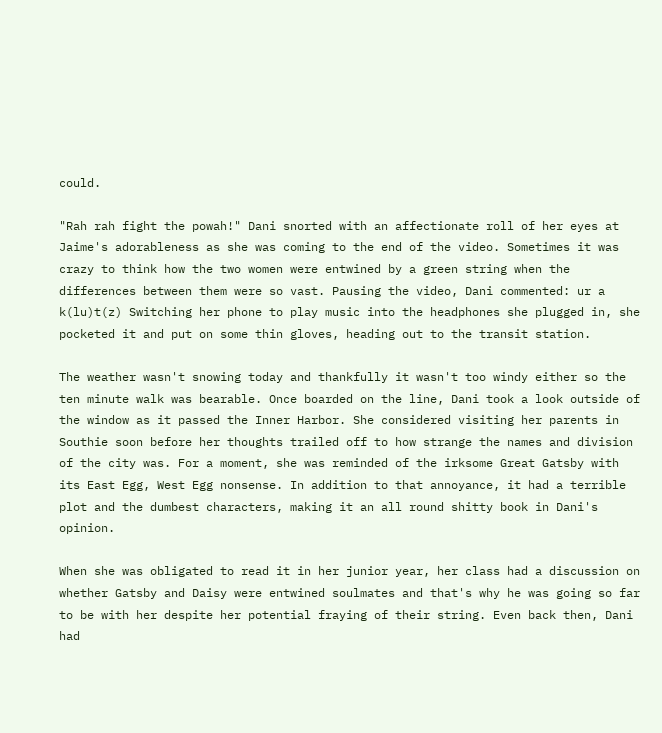could.

"Rah rah fight the powah!" Dani snorted with an affectionate roll of her eyes at Jaime's adorableness as she was coming to the end of the video. Sometimes it was crazy to think how the two women were entwined by a green string when the differences between them were so vast. Pausing the video, Dani commented: ur a k(lu)t(z) Switching her phone to play music into the headphones she plugged in, she pocketed it and put on some thin gloves, heading out to the transit station.

The weather wasn't snowing today and thankfully it wasn't too windy either so the ten minute walk was bearable. Once boarded on the line, Dani took a look outside of the window as it passed the Inner Harbor. She considered visiting her parents in Southie soon before her thoughts trailed off to how strange the names and division of the city was. For a moment, she was reminded of the irksome Great Gatsby with its East Egg, West Egg nonsense. In addition to that annoyance, it had a terrible plot and the dumbest characters, making it an all round shitty book in Dani's opinion.

When she was obligated to read it in her junior year, her class had a discussion on whether Gatsby and Daisy were entwined soulmates and that's why he was going so far to be with her despite her potential fraying of their string. Even back then, Dani had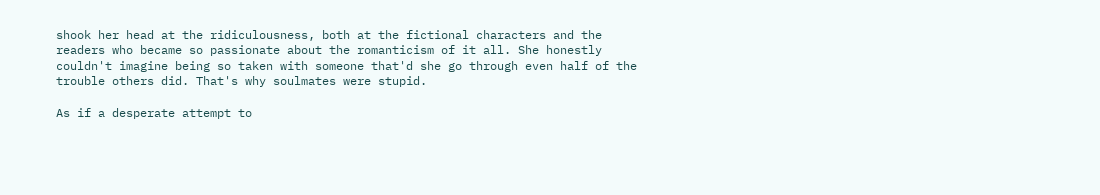shook her head at the ridiculousness, both at the fictional characters and the readers who became so passionate about the romanticism of it all. She honestly couldn't imagine being so taken with someone that'd she go through even half of the trouble others did. That's why soulmates were stupid.

As if a desperate attempt to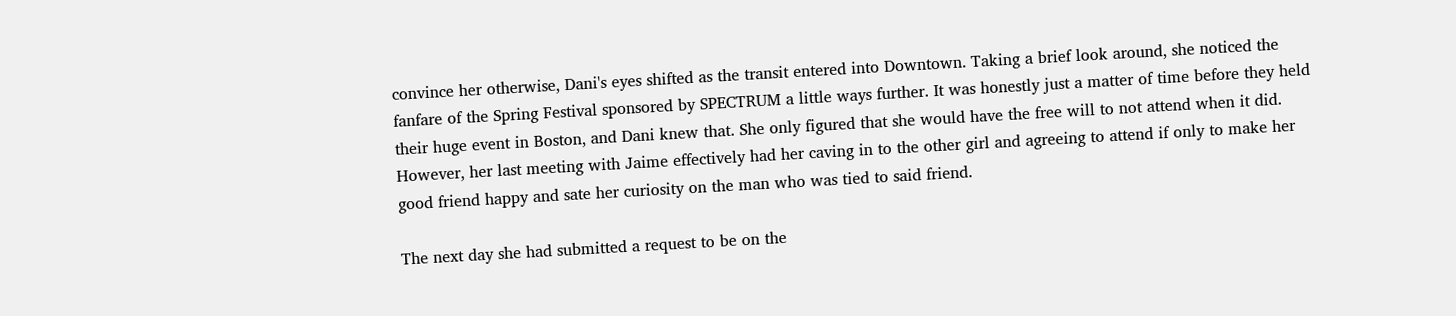convince her otherwise, Dani's eyes shifted as the transit entered into Downtown. Taking a brief look around, she noticed the fanfare of the Spring Festival sponsored by SPECTRUM a little ways further. It was honestly just a matter of time before they held their huge event in Boston, and Dani knew that. She only figured that she would have the free will to not attend when it did. However, her last meeting with Jaime effectively had her caving in to the other girl and agreeing to attend if only to make her good friend happy and sate her curiosity on the man who was tied to said friend.

The next day she had submitted a request to be on the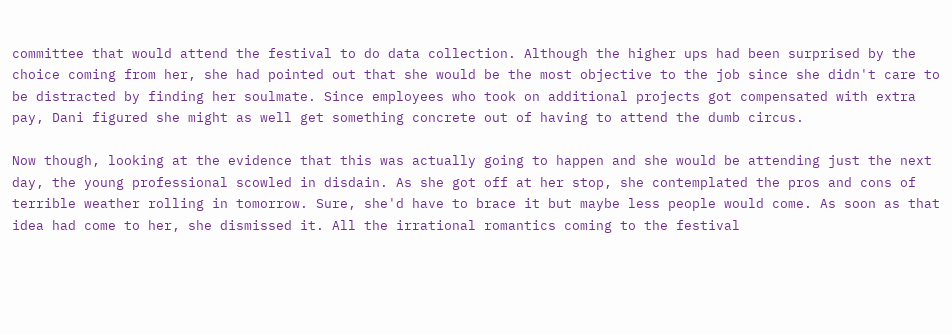committee that would attend the festival to do data collection. Although the higher ups had been surprised by the choice coming from her, she had pointed out that she would be the most objective to the job since she didn't care to be distracted by finding her soulmate. Since employees who took on additional projects got compensated with extra pay, Dani figured she might as well get something concrete out of having to attend the dumb circus.

Now though, looking at the evidence that this was actually going to happen and she would be attending just the next day, the young professional scowled in disdain. As she got off at her stop, she contemplated the pros and cons of terrible weather rolling in tomorrow. Sure, she'd have to brace it but maybe less people would come. As soon as that idea had come to her, she dismissed it. All the irrational romantics coming to the festival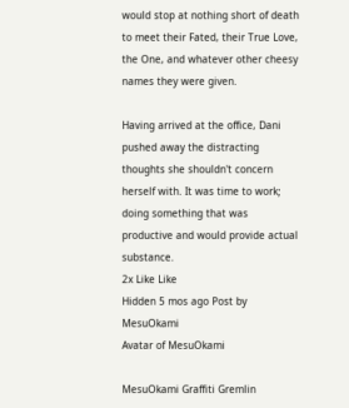would stop at nothing short of death to meet their Fated, their True Love, the One, and whatever other cheesy names they were given.

Having arrived at the office, Dani pushed away the distracting thoughts she shouldn't concern herself with. It was time to work; doing something that was productive and would provide actual substance.
2x Like Like
Hidden 5 mos ago Post by MesuOkami
Avatar of MesuOkami

MesuOkami Graffiti Gremlin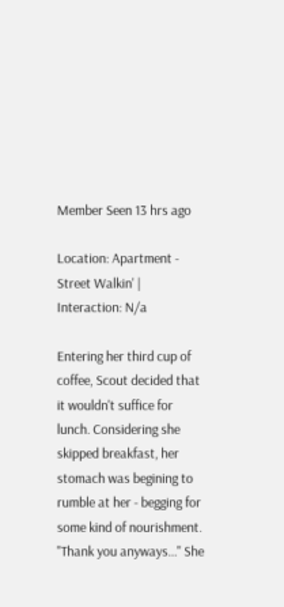Member Seen 13 hrs ago

Location: Apartment - Street Walkin' | Interaction: N/a

Entering her third cup of coffee, Scout decided that it wouldn't suffice for lunch. Considering she skipped breakfast, her stomach was begining to rumble at her - begging for some kind of nourishment. "Thank you anyways..." She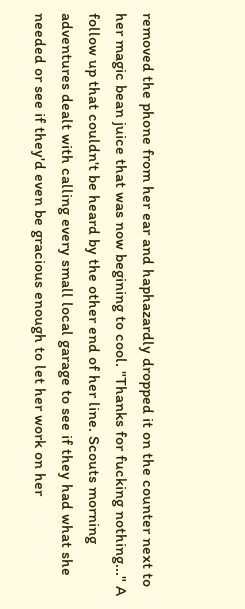removed the phone from her ear and haphazardly dropped it on the counter next to her magic bean juice that was now begining to cool. "Thanks for fucking nothing..." A follow up that couldn't be heard by the other end of her line. Scouts morning adventures dealt with calling every small local garage to see if they had what she needed or see if they'd even be gracious enough to let her work on her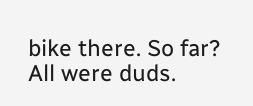bike there. So far? All were duds.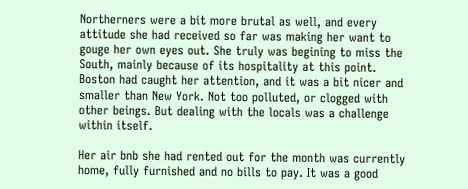Northerners were a bit more brutal as well, and every attitude she had received so far was making her want to gouge her own eyes out. She truly was begining to miss the South, mainly because of its hospitality at this point. Boston had caught her attention, and it was a bit nicer and smaller than New York. Not too polluted, or clogged with other beings. But dealing with the locals was a challenge within itself.

Her air bnb she had rented out for the month was currently home, fully furnished and no bills to pay. It was a good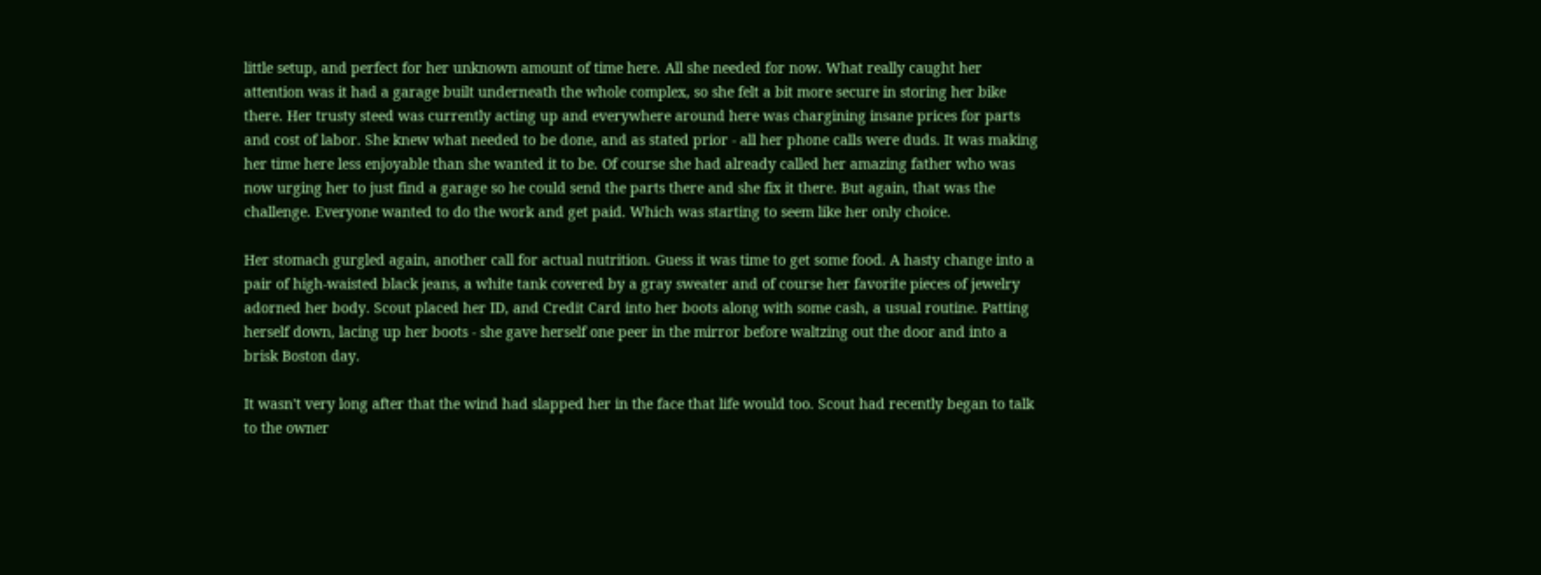little setup, and perfect for her unknown amount of time here. All she needed for now. What really caught her attention was it had a garage built underneath the whole complex, so she felt a bit more secure in storing her bike there. Her trusty steed was currently acting up and everywhere around here was chargining insane prices for parts and cost of labor. She knew what needed to be done, and as stated prior - all her phone calls were duds. It was making her time here less enjoyable than she wanted it to be. Of course she had already called her amazing father who was now urging her to just find a garage so he could send the parts there and she fix it there. But again, that was the challenge. Everyone wanted to do the work and get paid. Which was starting to seem like her only choice.

Her stomach gurgled again, another call for actual nutrition. Guess it was time to get some food. A hasty change into a pair of high-waisted black jeans, a white tank covered by a gray sweater and of course her favorite pieces of jewelry adorned her body. Scout placed her ID, and Credit Card into her boots along with some cash, a usual routine. Patting herself down, lacing up her boots - she gave herself one peer in the mirror before waltzing out the door and into a brisk Boston day.

It wasn't very long after that the wind had slapped her in the face that life would too. Scout had recently began to talk to the owner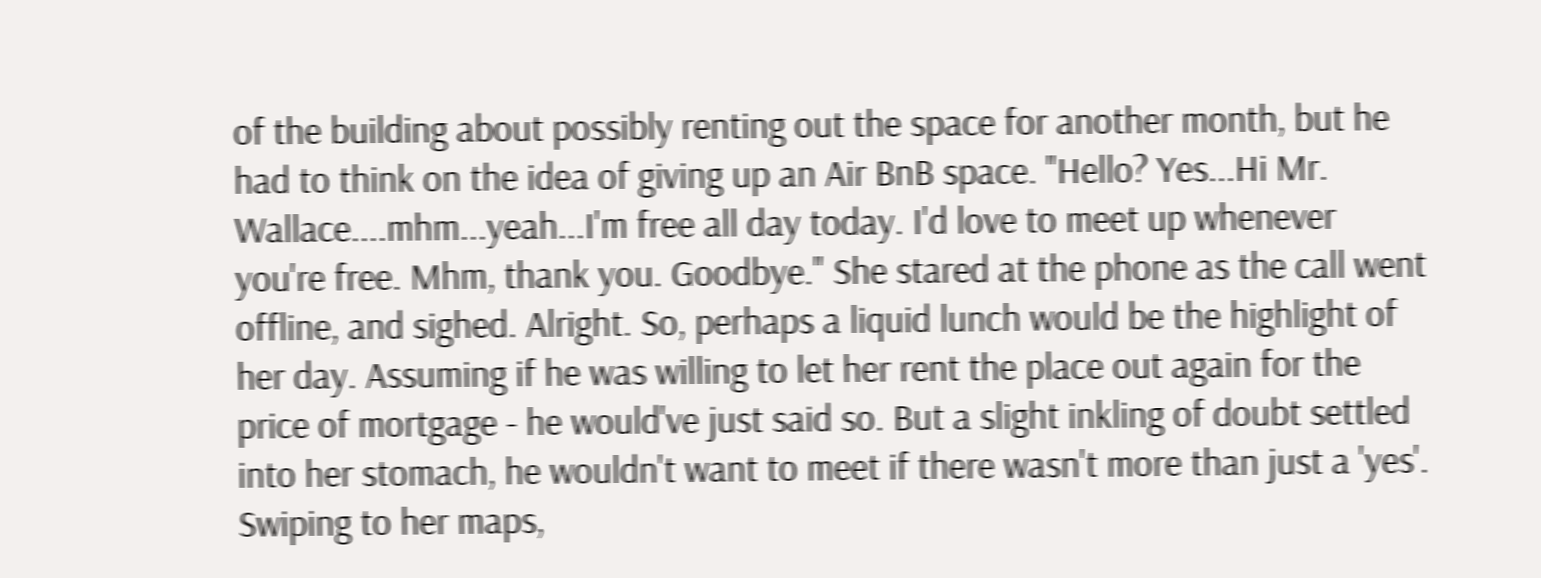of the building about possibly renting out the space for another month, but he had to think on the idea of giving up an Air BnB space. "Hello? Yes...Hi Mr. Wallace....mhm...yeah...I'm free all day today. I'd love to meet up whenever you're free. Mhm, thank you. Goodbye." She stared at the phone as the call went offline, and sighed. Alright. So, perhaps a liquid lunch would be the highlight of her day. Assuming if he was willing to let her rent the place out again for the price of mortgage - he would've just said so. But a slight inkling of doubt settled into her stomach, he wouldn't want to meet if there wasn't more than just a 'yes'. Swiping to her maps,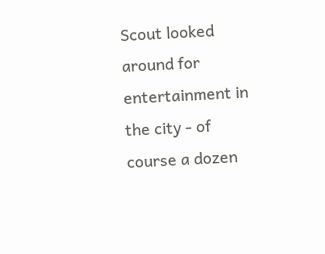Scout looked around for entertainment in the city - of course a dozen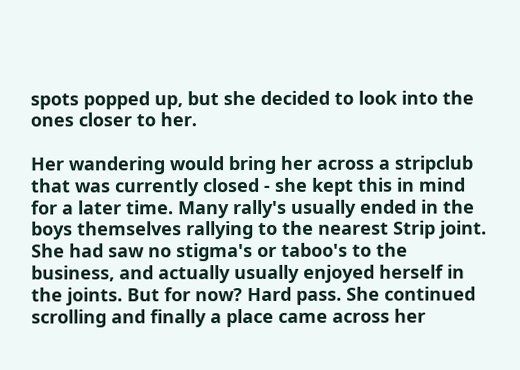spots popped up, but she decided to look into the ones closer to her.

Her wandering would bring her across a stripclub that was currently closed - she kept this in mind for a later time. Many rally's usually ended in the boys themselves rallying to the nearest Strip joint. She had saw no stigma's or taboo's to the business, and actually usually enjoyed herself in the joints. But for now? Hard pass. She continued scrolling and finally a place came across her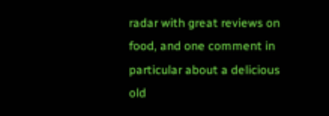radar with great reviews on food, and one comment in particular about a delicious old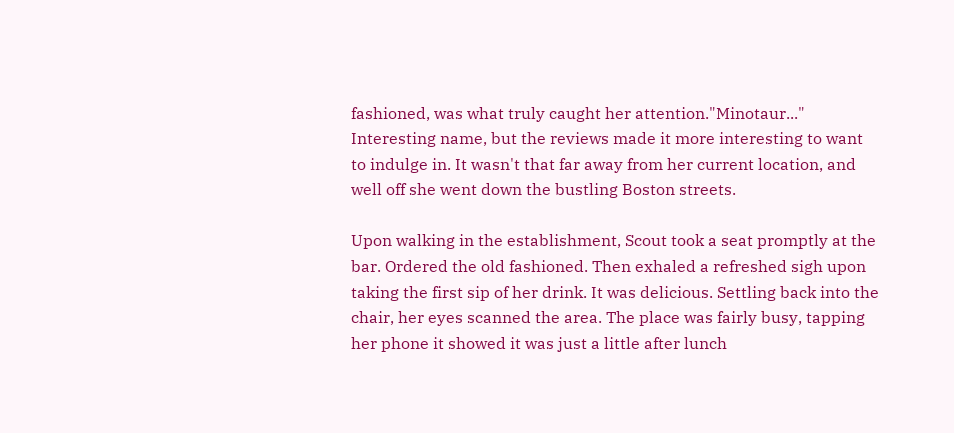fashioned, was what truly caught her attention."Minotaur..." Interesting name, but the reviews made it more interesting to want to indulge in. It wasn't that far away from her current location, and well off she went down the bustling Boston streets.

Upon walking in the establishment, Scout took a seat promptly at the bar. Ordered the old fashioned. Then exhaled a refreshed sigh upon taking the first sip of her drink. It was delicious. Settling back into the chair, her eyes scanned the area. The place was fairly busy, tapping her phone it showed it was just a little after lunch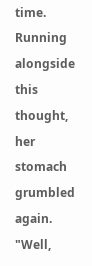time. Running alongside this thought, her stomach grumbled again. "Well,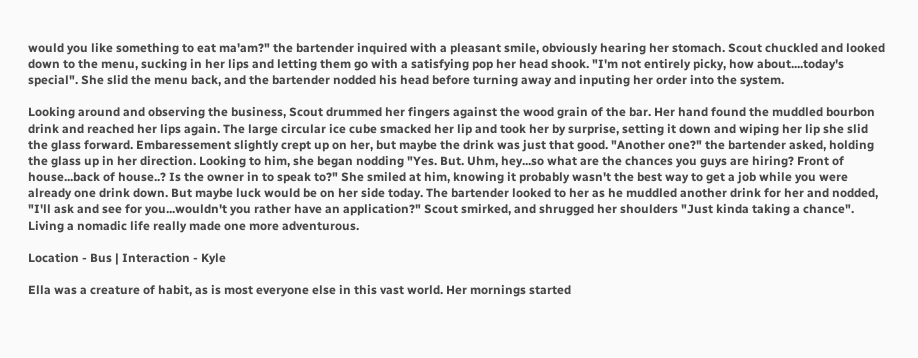would you like something to eat ma'am?" the bartender inquired with a pleasant smile, obviously hearing her stomach. Scout chuckled and looked down to the menu, sucking in her lips and letting them go with a satisfying pop her head shook. "I'm not entirely picky, how about....today's special". She slid the menu back, and the bartender nodded his head before turning away and inputing her order into the system.

Looking around and observing the business, Scout drummed her fingers against the wood grain of the bar. Her hand found the muddled bourbon drink and reached her lips again. The large circular ice cube smacked her lip and took her by surprise, setting it down and wiping her lip she slid the glass forward. Embaressement slightly crept up on her, but maybe the drink was just that good. "Another one?" the bartender asked, holding the glass up in her direction. Looking to him, she began nodding "Yes. But. Uhm, hey...so what are the chances you guys are hiring? Front of house...back of house..? Is the owner in to speak to?" She smiled at him, knowing it probably wasn't the best way to get a job while you were already one drink down. But maybe luck would be on her side today. The bartender looked to her as he muddled another drink for her and nodded, "I'll ask and see for you...wouldn't you rather have an application?" Scout smirked, and shrugged her shoulders "Just kinda taking a chance". Living a nomadic life really made one more adventurous.

Location - Bus | Interaction - Kyle

Ella was a creature of habit, as is most everyone else in this vast world. Her mornings started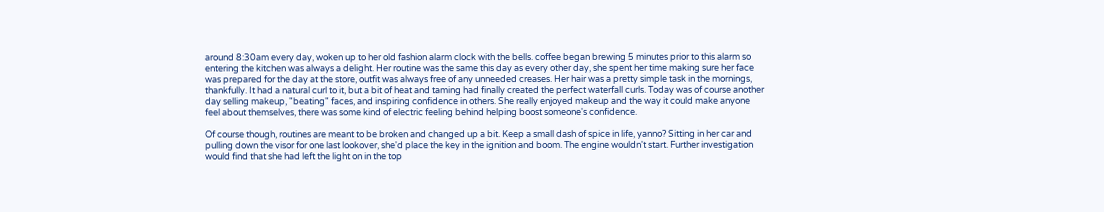around 8:30am every day, woken up to her old fashion alarm clock with the bells. coffee began brewing 5 minutes prior to this alarm so entering the kitchen was always a delight. Her routine was the same this day as every other day, she spent her time making sure her face was prepared for the day at the store, outfit was always free of any unneeded creases. Her hair was a pretty simple task in the mornings, thankfully. It had a natural curl to it, but a bit of heat and taming had finally created the perfect waterfall curls. Today was of course another day selling makeup, "beating" faces, and inspiring confidence in others. She really enjoyed makeup and the way it could make anyone feel about themselves, there was some kind of electric feeling behind helping boost someone's confidence.

Of course though, routines are meant to be broken and changed up a bit. Keep a small dash of spice in life, yanno? Sitting in her car and pulling down the visor for one last lookover, she'd place the key in the ignition and boom. The engine wouldn't start. Further investigation would find that she had left the light on in the top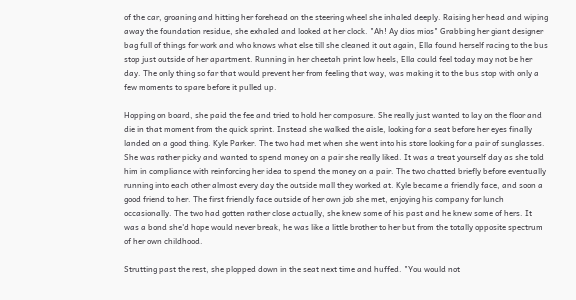of the car, groaning and hitting her forehead on the steering wheel she inhaled deeply. Raising her head and wiping away the foundation residue, she exhaled and looked at her clock. "Ah! Ay dios mios" Grabbing her giant designer bag full of things for work and who knows what else till she cleaned it out again, Ella found herself racing to the bus stop just outside of her apartment. Running in her cheetah print low heels, Ella could feel today may not be her day. The only thing so far that would prevent her from feeling that way, was making it to the bus stop with only a few moments to spare before it pulled up.

Hopping on board, she paid the fee and tried to hold her composure. She really just wanted to lay on the floor and die in that moment from the quick sprint. Instead she walked the aisle, looking for a seat before her eyes finally landed on a good thing. Kyle Parker. The two had met when she went into his store looking for a pair of sunglasses. She was rather picky and wanted to spend money on a pair she really liked. It was a treat yourself day as she told him in compliance with reinforcing her idea to spend the money on a pair. The two chatted briefly before eventually running into each other almost every day the outside mall they worked at. Kyle became a friendly face, and soon a good friend to her. The first friendly face outside of her own job she met, enjoying his company for lunch occasionally. The two had gotten rather close actually, she knew some of his past and he knew some of hers. It was a bond she'd hope would never break, he was like a little brother to her but from the totally opposite spectrum of her own childhood.

Strutting past the rest, she plopped down in the seat next time and huffed. "You would not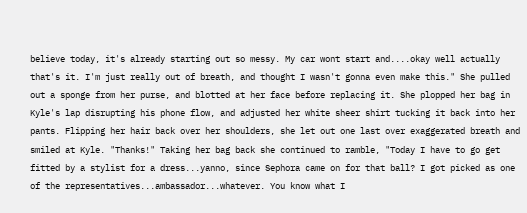believe today, it's already starting out so messy. My car wont start and....okay well actually that's it. I'm just really out of breath, and thought I wasn't gonna even make this." She pulled out a sponge from her purse, and blotted at her face before replacing it. She plopped her bag in Kyle's lap disrupting his phone flow, and adjusted her white sheer shirt tucking it back into her pants. Flipping her hair back over her shoulders, she let out one last over exaggerated breath and smiled at Kyle. "Thanks!" Taking her bag back she continued to ramble, "Today I have to go get fitted by a stylist for a dress...yanno, since Sephora came on for that ball? I got picked as one of the representatives...ambassador...whatever. You know what I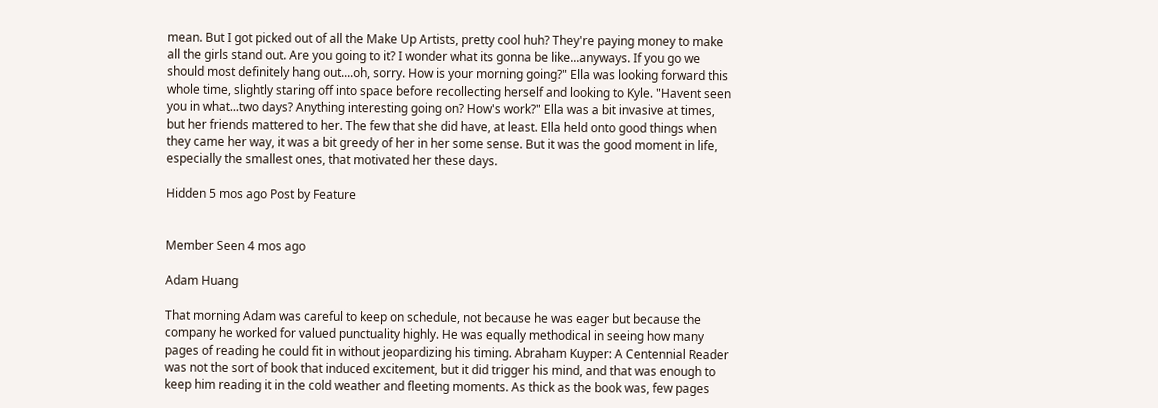mean. But I got picked out of all the Make Up Artists, pretty cool huh? They're paying money to make all the girls stand out. Are you going to it? I wonder what its gonna be like...anyways. If you go we should most definitely hang out....oh, sorry. How is your morning going?" Ella was looking forward this whole time, slightly staring off into space before recollecting herself and looking to Kyle. "Havent seen you in what...two days? Anything interesting going on? How's work?" Ella was a bit invasive at times, but her friends mattered to her. The few that she did have, at least. Ella held onto good things when they came her way, it was a bit greedy of her in her some sense. But it was the good moment in life, especially the smallest ones, that motivated her these days.

Hidden 5 mos ago Post by Feature


Member Seen 4 mos ago

Adam Huang

That morning Adam was careful to keep on schedule, not because he was eager but because the company he worked for valued punctuality highly. He was equally methodical in seeing how many pages of reading he could fit in without jeopardizing his timing. Abraham Kuyper: A Centennial Reader was not the sort of book that induced excitement, but it did trigger his mind, and that was enough to keep him reading it in the cold weather and fleeting moments. As thick as the book was, few pages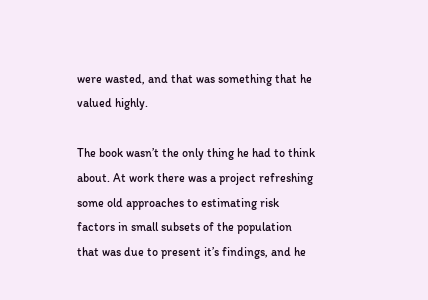were wasted, and that was something that he valued highly.

The book wasn’t the only thing he had to think about. At work there was a project refreshing some old approaches to estimating risk factors in small subsets of the population that was due to present it’s findings, and he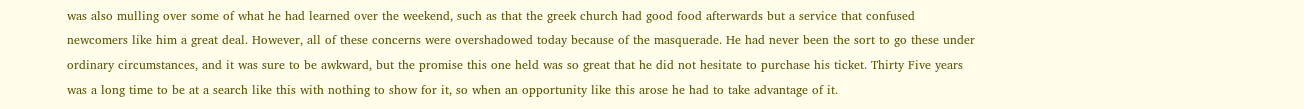was also mulling over some of what he had learned over the weekend, such as that the greek church had good food afterwards but a service that confused newcomers like him a great deal. However, all of these concerns were overshadowed today because of the masquerade. He had never been the sort to go these under ordinary circumstances, and it was sure to be awkward, but the promise this one held was so great that he did not hesitate to purchase his ticket. Thirty Five years was a long time to be at a search like this with nothing to show for it, so when an opportunity like this arose he had to take advantage of it.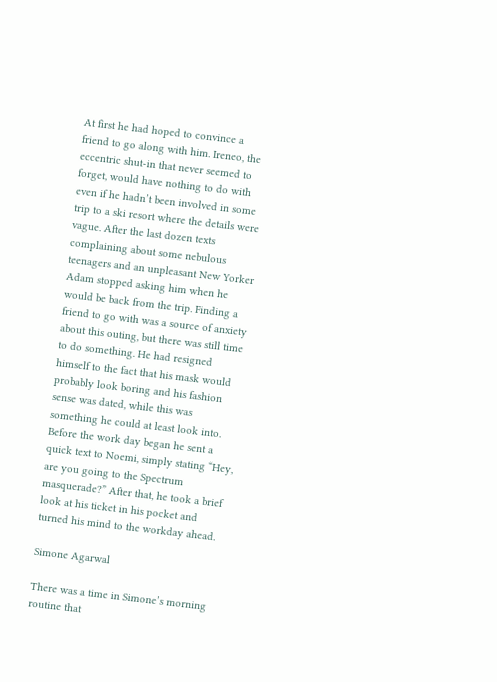At first he had hoped to convince a friend to go along with him. Ireneo, the eccentric shut-in that never seemed to forget, would have nothing to do with even if he hadn’t been involved in some trip to a ski resort where the details were vague. After the last dozen texts complaining about some nebulous teenagers and an unpleasant New Yorker Adam stopped asking him when he would be back from the trip. Finding a friend to go with was a source of anxiety about this outing, but there was still time to do something. He had resigned himself to the fact that his mask would probably look boring and his fashion sense was dated, while this was something he could at least look into. Before the work day began he sent a quick text to Noemi, simply stating “Hey, are you going to the Spectrum masquerade?” After that, he took a brief look at his ticket in his pocket and turned his mind to the workday ahead.

Simone Agarwal

There was a time in Simone’s morning routine that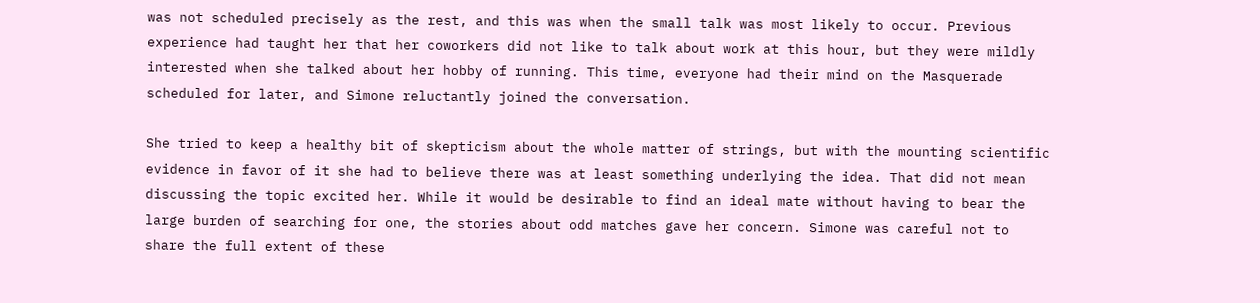was not scheduled precisely as the rest, and this was when the small talk was most likely to occur. Previous experience had taught her that her coworkers did not like to talk about work at this hour, but they were mildly interested when she talked about her hobby of running. This time, everyone had their mind on the Masquerade scheduled for later, and Simone reluctantly joined the conversation.

She tried to keep a healthy bit of skepticism about the whole matter of strings, but with the mounting scientific evidence in favor of it she had to believe there was at least something underlying the idea. That did not mean discussing the topic excited her. While it would be desirable to find an ideal mate without having to bear the large burden of searching for one, the stories about odd matches gave her concern. Simone was careful not to share the full extent of these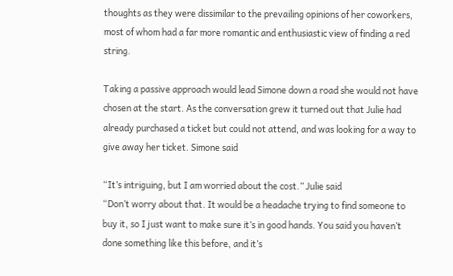thoughts as they were dissimilar to the prevailing opinions of her coworkers, most of whom had a far more romantic and enthusiastic view of finding a red string.

Taking a passive approach would lead Simone down a road she would not have chosen at the start. As the conversation grew it turned out that Julie had already purchased a ticket but could not attend, and was looking for a way to give away her ticket. Simone said

“It’s intriguing, but I am worried about the cost.” Julie said
“Don’t worry about that. It would be a headache trying to find someone to buy it, so I just want to make sure it’s in good hands. You said you haven’t done something like this before, and it’s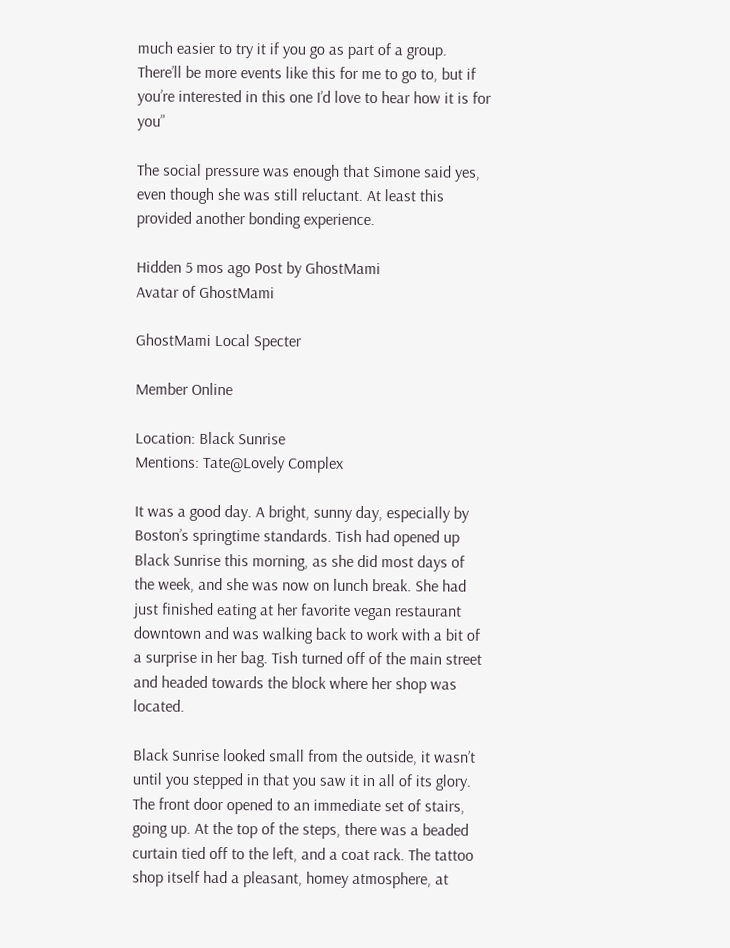much easier to try it if you go as part of a group. There’ll be more events like this for me to go to, but if you’re interested in this one I’d love to hear how it is for you”

The social pressure was enough that Simone said yes, even though she was still reluctant. At least this provided another bonding experience.

Hidden 5 mos ago Post by GhostMami
Avatar of GhostMami

GhostMami Local Specter

Member Online

Location: Black Sunrise
Mentions: Tate@Lovely Complex

It was a good day. A bright, sunny day, especially by Boston’s springtime standards. Tish had opened up Black Sunrise this morning, as she did most days of the week, and she was now on lunch break. She had just finished eating at her favorite vegan restaurant downtown and was walking back to work with a bit of a surprise in her bag. Tish turned off of the main street and headed towards the block where her shop was located.

Black Sunrise looked small from the outside, it wasn’t until you stepped in that you saw it in all of its glory. The front door opened to an immediate set of stairs, going up. At the top of the steps, there was a beaded curtain tied off to the left, and a coat rack. The tattoo shop itself had a pleasant, homey atmosphere, at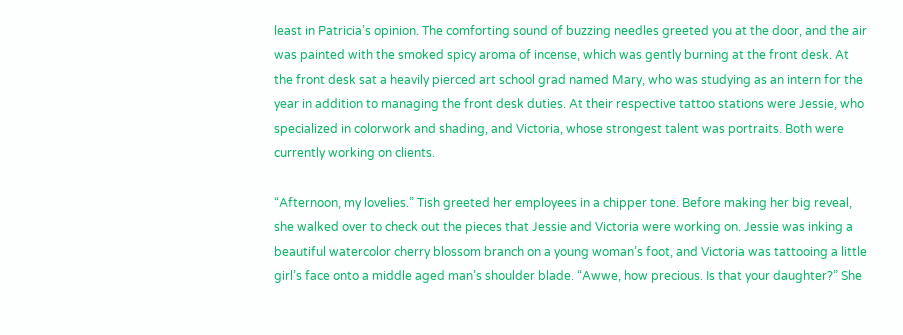least in Patricia’s opinion. The comforting sound of buzzing needles greeted you at the door, and the air was painted with the smoked spicy aroma of incense, which was gently burning at the front desk. At the front desk sat a heavily pierced art school grad named Mary, who was studying as an intern for the year in addition to managing the front desk duties. At their respective tattoo stations were Jessie, who specialized in colorwork and shading, and Victoria, whose strongest talent was portraits. Both were currently working on clients.

“Afternoon, my lovelies.” Tish greeted her employees in a chipper tone. Before making her big reveal, she walked over to check out the pieces that Jessie and Victoria were working on. Jessie was inking a beautiful watercolor cherry blossom branch on a young woman’s foot, and Victoria was tattooing a little girl’s face onto a middle aged man’s shoulder blade. “Awwe, how precious. Is that your daughter?” She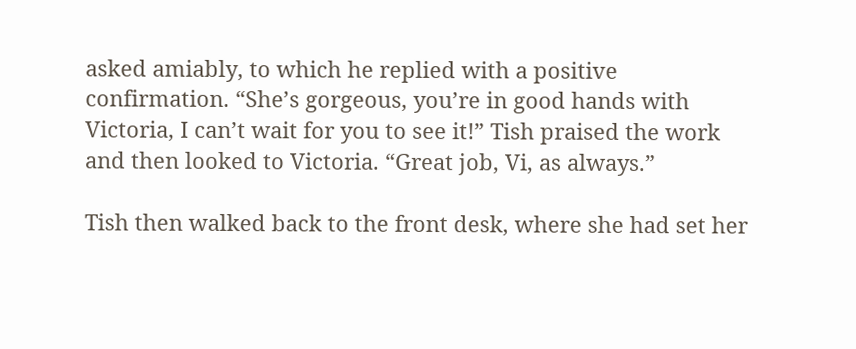asked amiably, to which he replied with a positive confirmation. “She’s gorgeous, you’re in good hands with Victoria, I can’t wait for you to see it!” Tish praised the work and then looked to Victoria. “Great job, Vi, as always.”

Tish then walked back to the front desk, where she had set her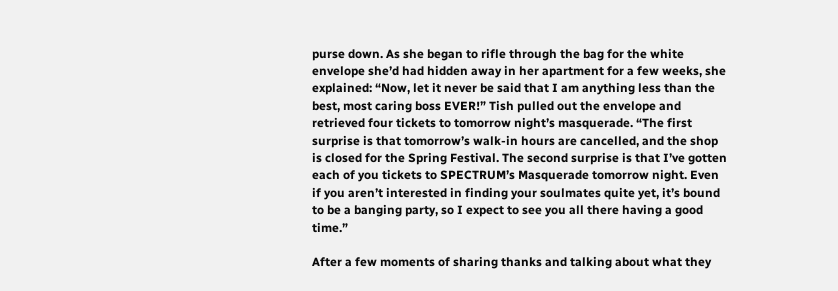purse down. As she began to rifle through the bag for the white envelope she’d had hidden away in her apartment for a few weeks, she explained: “Now, let it never be said that I am anything less than the best, most caring boss EVER!” Tish pulled out the envelope and retrieved four tickets to tomorrow night’s masquerade. “The first surprise is that tomorrow’s walk-in hours are cancelled, and the shop is closed for the Spring Festival. The second surprise is that I’ve gotten each of you tickets to SPECTRUM’s Masquerade tomorrow night. Even if you aren’t interested in finding your soulmates quite yet, it’s bound to be a banging party, so I expect to see you all there having a good time.”

After a few moments of sharing thanks and talking about what they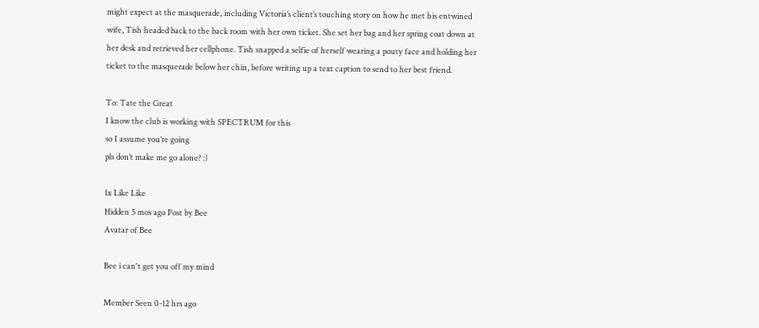might expect at the masquerade, including Victoria’s client’s touching story on how he met his entwined wife, Tish headed back to the back room with her own ticket. She set her bag and her spring coat down at her desk and retrieved her cellphone. Tish snapped a selfie of herself wearing a pouty face and holding her ticket to the masquerade below her chin, before writing up a text caption to send to her best friend.

To: Tate the Great
I know the club is working with SPECTRUM for this
so I assume you’re going
pls don’t make me go alone? :)

1x Like Like
Hidden 5 mos ago Post by Bee
Avatar of Bee

Bee i can't get you off my mind

Member Seen 0-12 hrs ago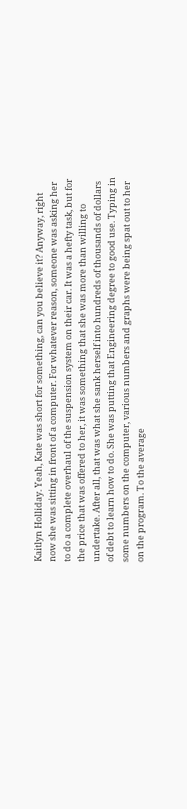Kaitlyn Holliday. Yeah, Kate was short for something, can you believe it? Anyway, right now she was sitting in front of a computer. For whatever reason, someone was asking her to do a complete overhaul of the suspension system on their car. It was a hefty task, but for the price that was offered to her, it was something that she was more than willing to undertake. After all, that was what she sank herself into hundreds of thousands of dollars of debt to learn how to do. She was putting that Engineering degree to good use. Typing in some numbers on the computer, various numbers and graphs were being spat out to her on the program. To the average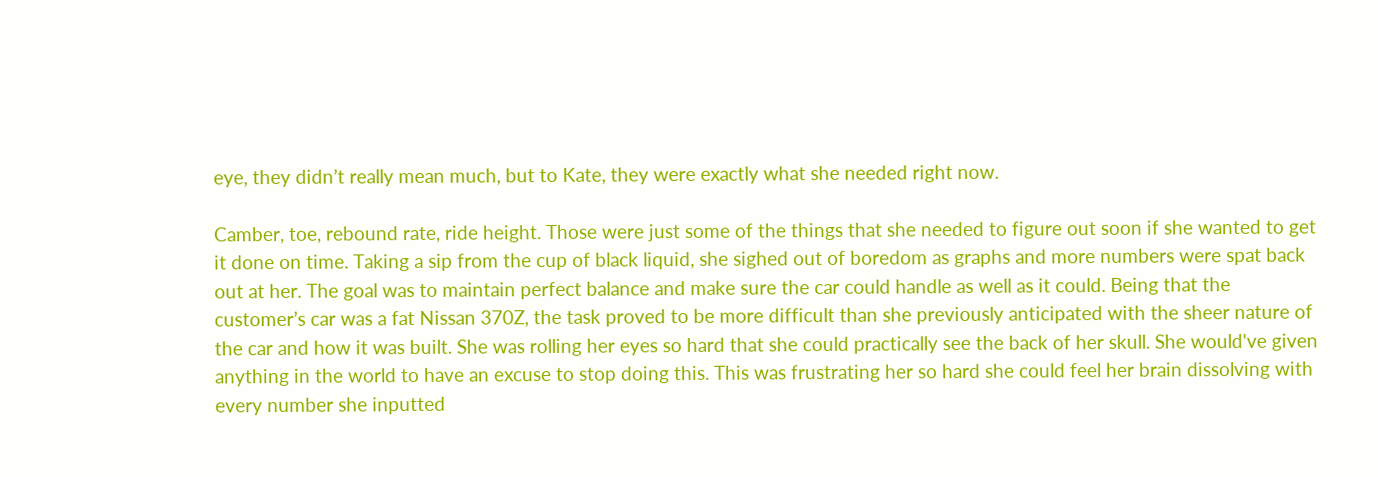eye, they didn’t really mean much, but to Kate, they were exactly what she needed right now.

Camber, toe, rebound rate, ride height. Those were just some of the things that she needed to figure out soon if she wanted to get it done on time. Taking a sip from the cup of black liquid, she sighed out of boredom as graphs and more numbers were spat back out at her. The goal was to maintain perfect balance and make sure the car could handle as well as it could. Being that the customer’s car was a fat Nissan 370Z, the task proved to be more difficult than she previously anticipated with the sheer nature of the car and how it was built. She was rolling her eyes so hard that she could practically see the back of her skull. She would've given anything in the world to have an excuse to stop doing this. This was frustrating her so hard she could feel her brain dissolving with every number she inputted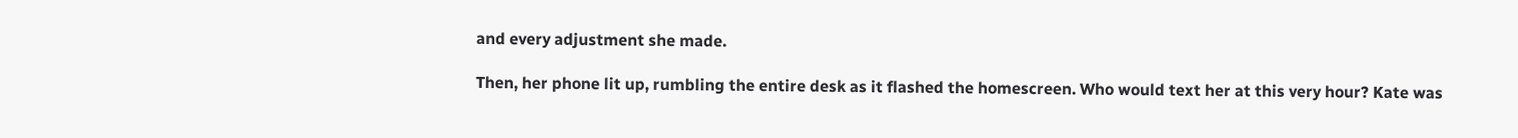and every adjustment she made.

Then, her phone lit up, rumbling the entire desk as it flashed the homescreen. Who would text her at this very hour? Kate was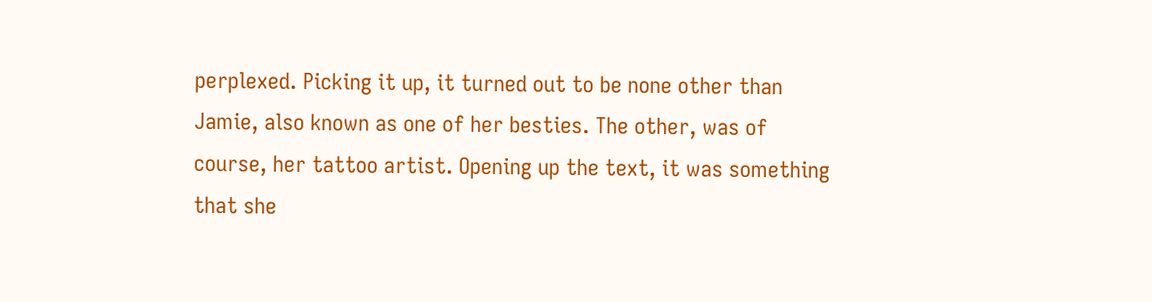perplexed. Picking it up, it turned out to be none other than Jamie, also known as one of her besties. The other, was of course, her tattoo artist. Opening up the text, it was something that she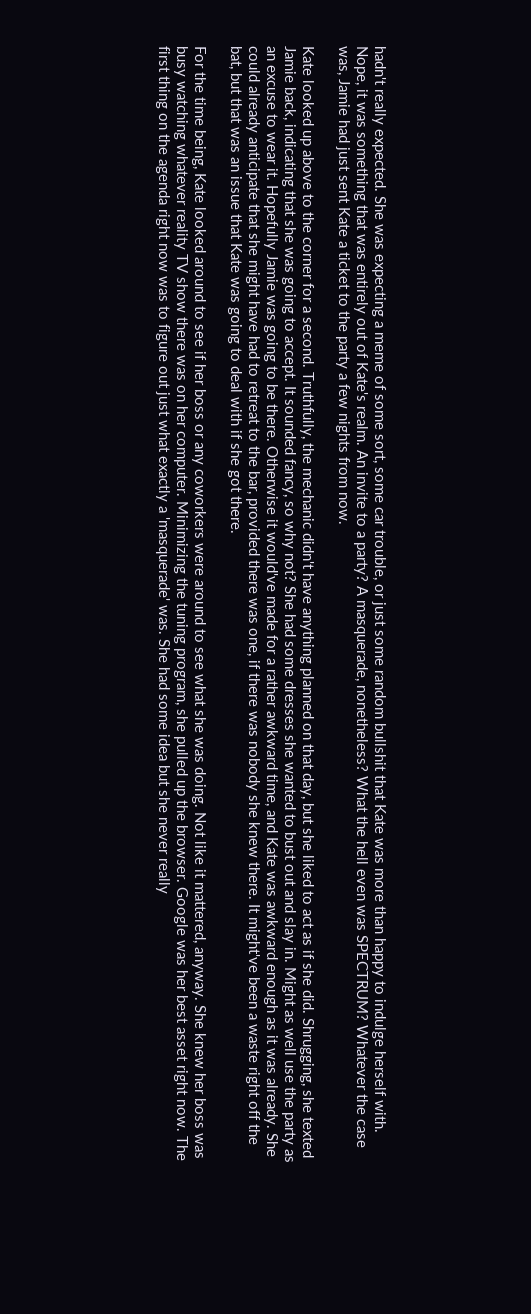hadn't really expected. She was expecting a meme of some sort, some car trouble, or just some random bullshit that Kate was more than happy to indulge herself with. Nope, it was something that was entirely out of Kate's realm. An invite to a party? A masquerade, nonetheless? What the hell even was SPECTRUM? Whatever the case was, Jamie had just sent Kate a ticket to the party a few nights from now.

Kate looked up above to the corner for a second. Truthfully, the mechanic didn't have anything planned on that day, but she liked to act as if she did. Shrugging, she texted Jamie back, indicating that she was going to accept. It sounded fancy, so why not? She had some dresses she wanted to bust out and slay in. Might as well use the party as an excuse to wear it. Hopefully Jamie was going to be there. Otherwise it would've made for a rather awkward time, and Kate was awkward enough as it was already. She could already anticipate that she might have had to retreat to the bar, provided there was one, if there was nobody she knew there. It might've been a waste right off the bat, but that was an issue that Kate was going to deal with if she got there.

For the time being, Kate looked around to see if her boss or any coworkers were around to see what she was doing. Not like it mattered, anyway. She knew her boss was busy watching whatever reality TV show there was on her computer. Minimizing the tuning program, she pulled up the browser. Google was her best asset right now. The first thing on the agenda right now was to figure out just what exactly a 'masquerade' was. She had some idea but she never really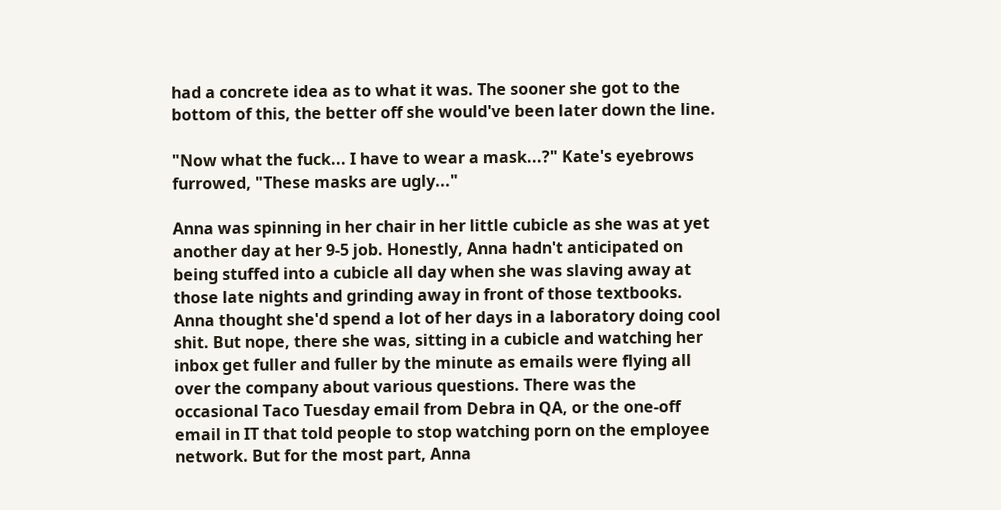had a concrete idea as to what it was. The sooner she got to the bottom of this, the better off she would've been later down the line.

"Now what the fuck... I have to wear a mask...?" Kate's eyebrows furrowed, "These masks are ugly..."

Anna was spinning in her chair in her little cubicle as she was at yet another day at her 9-5 job. Honestly, Anna hadn't anticipated on being stuffed into a cubicle all day when she was slaving away at those late nights and grinding away in front of those textbooks. Anna thought she'd spend a lot of her days in a laboratory doing cool shit. But nope, there she was, sitting in a cubicle and watching her inbox get fuller and fuller by the minute as emails were flying all over the company about various questions. There was the occasional Taco Tuesday email from Debra in QA, or the one-off email in IT that told people to stop watching porn on the employee network. But for the most part, Anna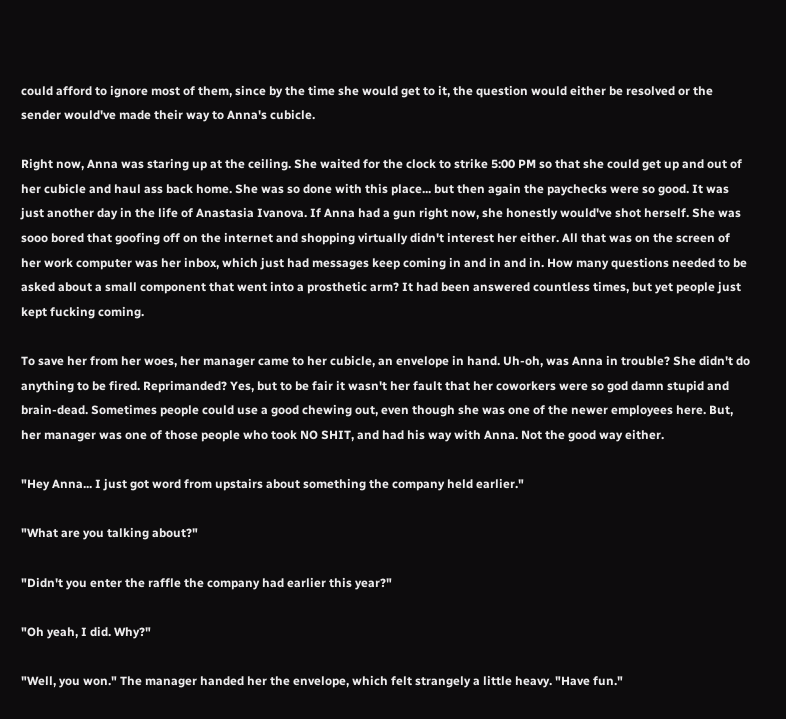could afford to ignore most of them, since by the time she would get to it, the question would either be resolved or the sender would've made their way to Anna's cubicle.

Right now, Anna was staring up at the ceiling. She waited for the clock to strike 5:00 PM so that she could get up and out of her cubicle and haul ass back home. She was so done with this place... but then again the paychecks were so good. It was just another day in the life of Anastasia Ivanova. If Anna had a gun right now, she honestly would've shot herself. She was sooo bored that goofing off on the internet and shopping virtually didn't interest her either. All that was on the screen of her work computer was her inbox, which just had messages keep coming in and in and in. How many questions needed to be asked about a small component that went into a prosthetic arm? It had been answered countless times, but yet people just kept fucking coming.

To save her from her woes, her manager came to her cubicle, an envelope in hand. Uh-oh, was Anna in trouble? She didn't do anything to be fired. Reprimanded? Yes, but to be fair it wasn't her fault that her coworkers were so god damn stupid and brain-dead. Sometimes people could use a good chewing out, even though she was one of the newer employees here. But, her manager was one of those people who took NO SHIT, and had his way with Anna. Not the good way either.

"Hey Anna... I just got word from upstairs about something the company held earlier."

"What are you talking about?"

"Didn't you enter the raffle the company had earlier this year?"

"Oh yeah, I did. Why?"

"Well, you won." The manager handed her the envelope, which felt strangely a little heavy. "Have fun."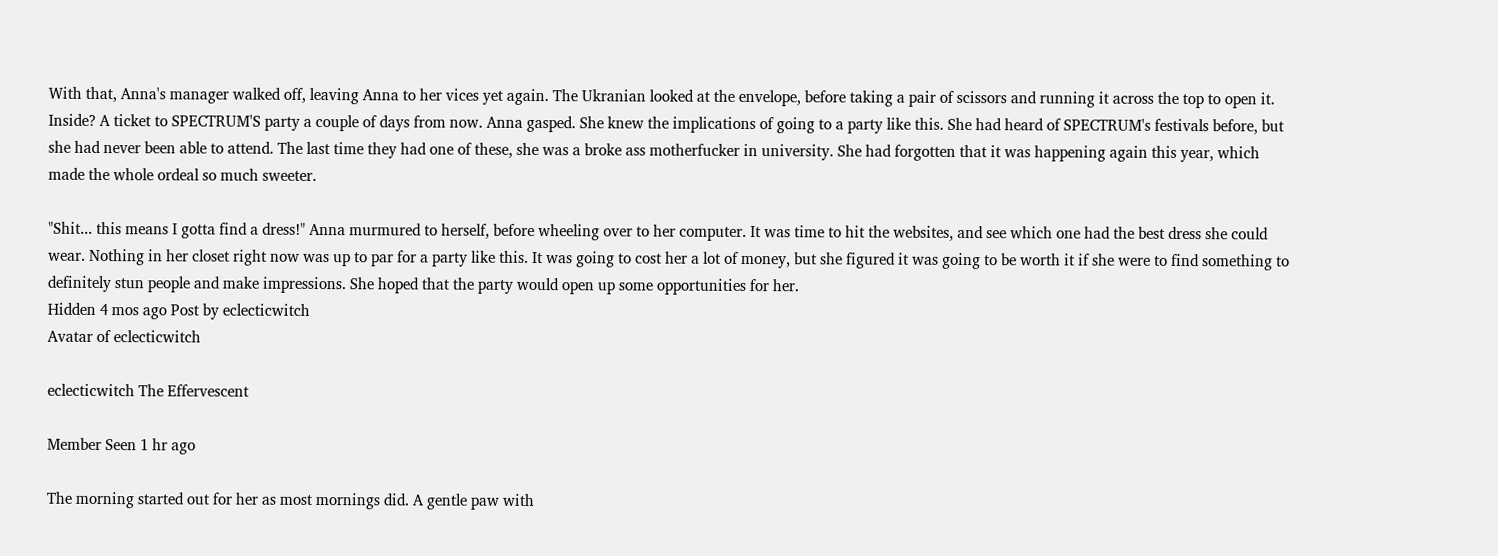With that, Anna's manager walked off, leaving Anna to her vices yet again. The Ukranian looked at the envelope, before taking a pair of scissors and running it across the top to open it. Inside? A ticket to SPECTRUM'S party a couple of days from now. Anna gasped. She knew the implications of going to a party like this. She had heard of SPECTRUM's festivals before, but she had never been able to attend. The last time they had one of these, she was a broke ass motherfucker in university. She had forgotten that it was happening again this year, which made the whole ordeal so much sweeter.

"Shit... this means I gotta find a dress!" Anna murmured to herself, before wheeling over to her computer. It was time to hit the websites, and see which one had the best dress she could wear. Nothing in her closet right now was up to par for a party like this. It was going to cost her a lot of money, but she figured it was going to be worth it if she were to find something to definitely stun people and make impressions. She hoped that the party would open up some opportunities for her.
Hidden 4 mos ago Post by eclecticwitch
Avatar of eclecticwitch

eclecticwitch The Effervescent

Member Seen 1 hr ago

The morning started out for her as most mornings did. A gentle paw with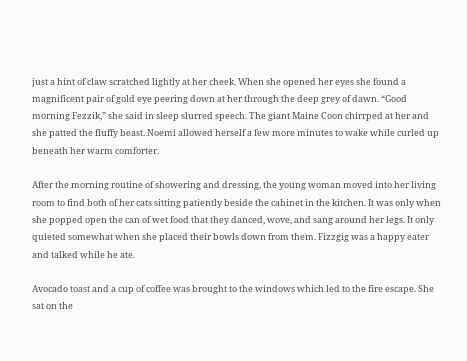just a hint of claw scratched lightly at her cheek. When she opened her eyes she found a magnificent pair of gold eye peering down at her through the deep grey of dawn. “Good morning Fezzik,” she said in sleep slurred speech. The giant Maine Coon chirrped at her and she patted the fluffy beast. Noemi allowed herself a few more minutes to wake while curled up beneath her warm comforter.

After the morning routine of showering and dressing, the young woman moved into her living room to find both of her cats sitting patiently beside the cabinet in the kitchen. It was only when she popped open the can of wet food that they danced, wove, and sang around her legs. It only quieted somewhat when she placed their bowls down from them. Fizzgig was a happy eater and talked while he ate.

Avocado toast and a cup of coffee was brought to the windows which led to the fire escape. She sat on the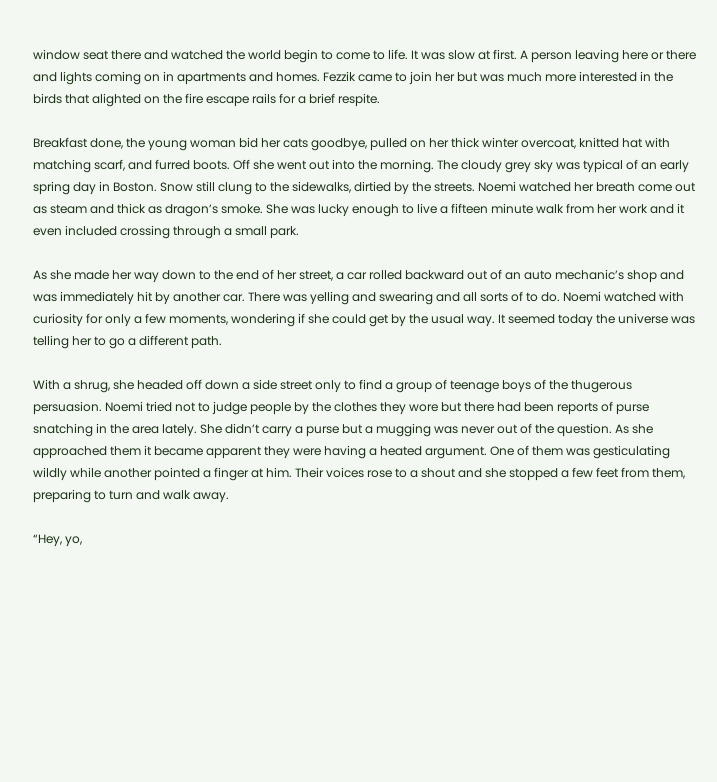window seat there and watched the world begin to come to life. It was slow at first. A person leaving here or there and lights coming on in apartments and homes. Fezzik came to join her but was much more interested in the birds that alighted on the fire escape rails for a brief respite.

Breakfast done, the young woman bid her cats goodbye, pulled on her thick winter overcoat, knitted hat with matching scarf, and furred boots. Off she went out into the morning. The cloudy grey sky was typical of an early spring day in Boston. Snow still clung to the sidewalks, dirtied by the streets. Noemi watched her breath come out as steam and thick as dragon’s smoke. She was lucky enough to live a fifteen minute walk from her work and it even included crossing through a small park.

As she made her way down to the end of her street, a car rolled backward out of an auto mechanic’s shop and was immediately hit by another car. There was yelling and swearing and all sorts of to do. Noemi watched with curiosity for only a few moments, wondering if she could get by the usual way. It seemed today the universe was telling her to go a different path.

With a shrug, she headed off down a side street only to find a group of teenage boys of the thugerous persuasion. Noemi tried not to judge people by the clothes they wore but there had been reports of purse snatching in the area lately. She didn’t carry a purse but a mugging was never out of the question. As she approached them it became apparent they were having a heated argument. One of them was gesticulating wildly while another pointed a finger at him. Their voices rose to a shout and she stopped a few feet from them, preparing to turn and walk away.

“Hey, yo,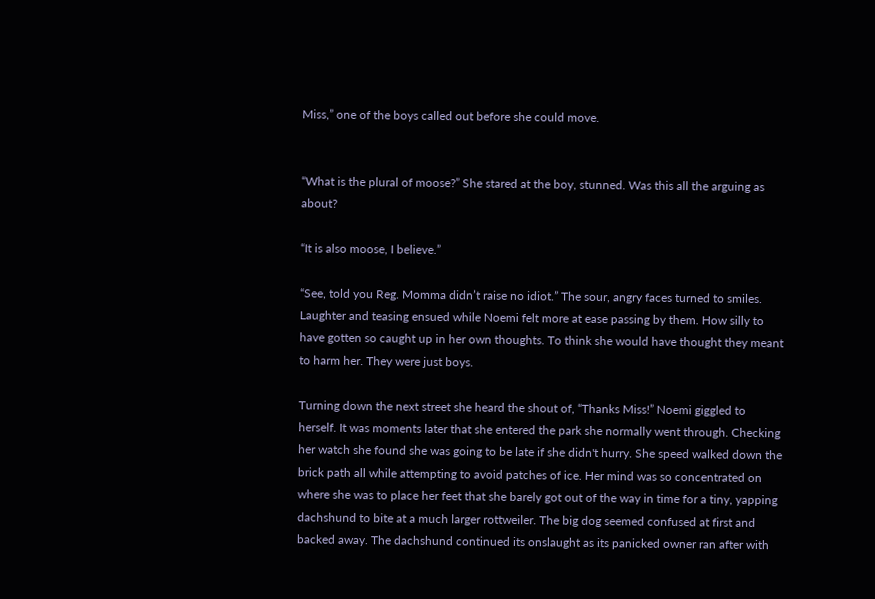Miss,” one of the boys called out before she could move.


“What is the plural of moose?” She stared at the boy, stunned. Was this all the arguing as about?

“It is also moose, I believe.”

“See, told you Reg. Momma didn’t raise no idiot.” The sour, angry faces turned to smiles. Laughter and teasing ensued while Noemi felt more at ease passing by them. How silly to have gotten so caught up in her own thoughts. To think she would have thought they meant to harm her. They were just boys.

Turning down the next street she heard the shout of, “Thanks Miss!” Noemi giggled to herself. It was moments later that she entered the park she normally went through. Checking her watch she found she was going to be late if she didn't hurry. She speed walked down the brick path all while attempting to avoid patches of ice. Her mind was so concentrated on where she was to place her feet that she barely got out of the way in time for a tiny, yapping dachshund to bite at a much larger rottweiler. The big dog seemed confused at first and backed away. The dachshund continued its onslaught as its panicked owner ran after with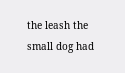the leash the small dog had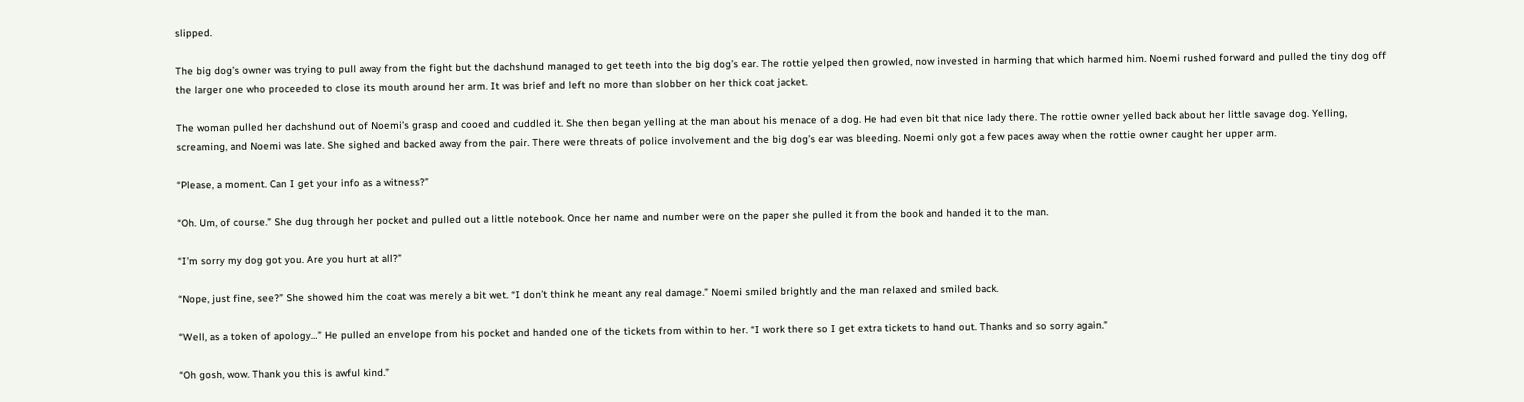slipped.

The big dog’s owner was trying to pull away from the fight but the dachshund managed to get teeth into the big dog’s ear. The rottie yelped then growled, now invested in harming that which harmed him. Noemi rushed forward and pulled the tiny dog off the larger one who proceeded to close its mouth around her arm. It was brief and left no more than slobber on her thick coat jacket.

The woman pulled her dachshund out of Noemi’s grasp and cooed and cuddled it. She then began yelling at the man about his menace of a dog. He had even bit that nice lady there. The rottie owner yelled back about her little savage dog. Yelling, screaming, and Noemi was late. She sighed and backed away from the pair. There were threats of police involvement and the big dog’s ear was bleeding. Noemi only got a few paces away when the rottie owner caught her upper arm.

“Please, a moment. Can I get your info as a witness?”

“Oh. Um, of course.” She dug through her pocket and pulled out a little notebook. Once her name and number were on the paper she pulled it from the book and handed it to the man.

“I’m sorry my dog got you. Are you hurt at all?”

“Nope, just fine, see?” She showed him the coat was merely a bit wet. “I don’t think he meant any real damage.” Noemi smiled brightly and the man relaxed and smiled back.

“Well, as a token of apology…” He pulled an envelope from his pocket and handed one of the tickets from within to her. “I work there so I get extra tickets to hand out. Thanks and so sorry again.”

“Oh gosh, wow. Thank you this is awful kind.”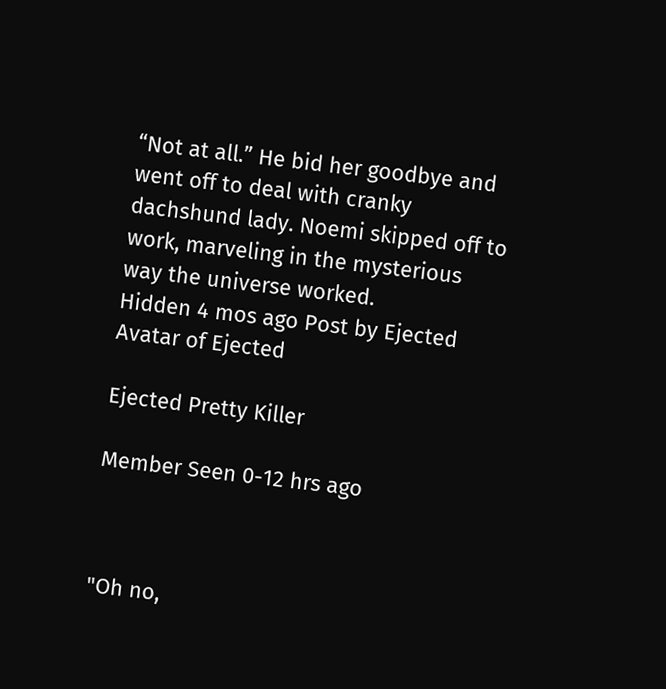“Not at all.” He bid her goodbye and went off to deal with cranky dachshund lady. Noemi skipped off to work, marveling in the mysterious way the universe worked.
Hidden 4 mos ago Post by Ejected
Avatar of Ejected

Ejected Pretty Killer

Member Seen 0-12 hrs ago



"Oh no,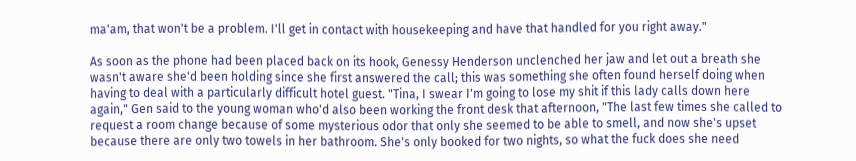ma'am, that won't be a problem. I'll get in contact with housekeeping and have that handled for you right away."

As soon as the phone had been placed back on its hook, Genessy Henderson unclenched her jaw and let out a breath she wasn't aware she'd been holding since she first answered the call; this was something she often found herself doing when having to deal with a particularly difficult hotel guest. "Tina, I swear I'm going to lose my shit if this lady calls down here again," Gen said to the young woman who'd also been working the front desk that afternoon, "The last few times she called to request a room change because of some mysterious odor that only she seemed to be able to smell, and now she's upset because there are only two towels in her bathroom. She's only booked for two nights, so what the fuck does she need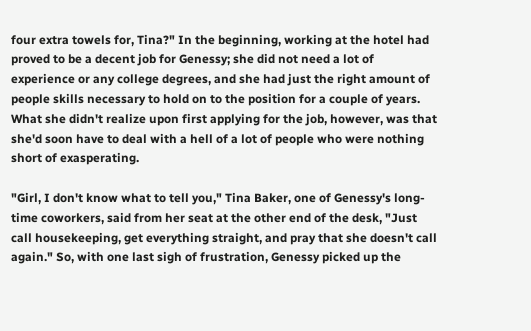four extra towels for, Tina?" In the beginning, working at the hotel had proved to be a decent job for Genessy; she did not need a lot of experience or any college degrees, and she had just the right amount of people skills necessary to hold on to the position for a couple of years. What she didn't realize upon first applying for the job, however, was that she'd soon have to deal with a hell of a lot of people who were nothing short of exasperating.

"Girl, I don't know what to tell you," Tina Baker, one of Genessy's long-time coworkers, said from her seat at the other end of the desk, "Just call housekeeping, get everything straight, and pray that she doesn't call again." So, with one last sigh of frustration, Genessy picked up the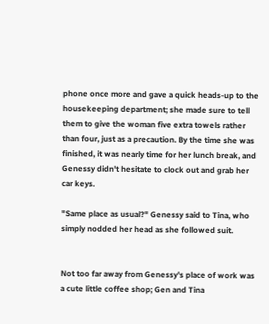phone once more and gave a quick heads-up to the housekeeping department; she made sure to tell them to give the woman five extra towels rather than four, just as a precaution. By the time she was finished, it was nearly time for her lunch break, and Genessy didn't hesitate to clock out and grab her car keys.

"Same place as usual?" Genessy said to Tina, who simply nodded her head as she followed suit.


Not too far away from Genessy's place of work was a cute little coffee shop; Gen and Tina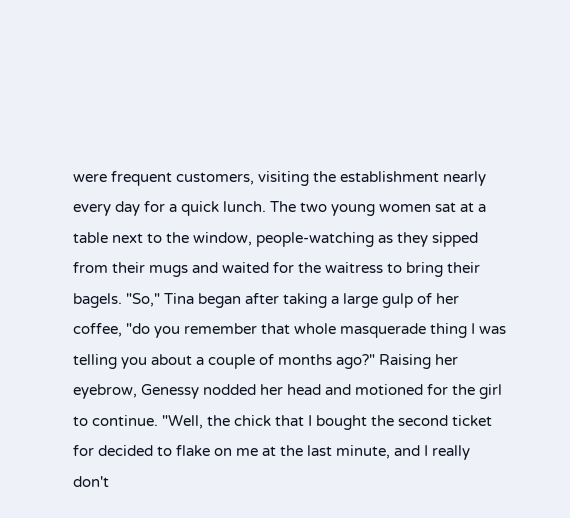were frequent customers, visiting the establishment nearly every day for a quick lunch. The two young women sat at a table next to the window, people-watching as they sipped from their mugs and waited for the waitress to bring their bagels. "So," Tina began after taking a large gulp of her coffee, "do you remember that whole masquerade thing I was telling you about a couple of months ago?" Raising her eyebrow, Genessy nodded her head and motioned for the girl to continue. "Well, the chick that I bought the second ticket for decided to flake on me at the last minute, and I really don't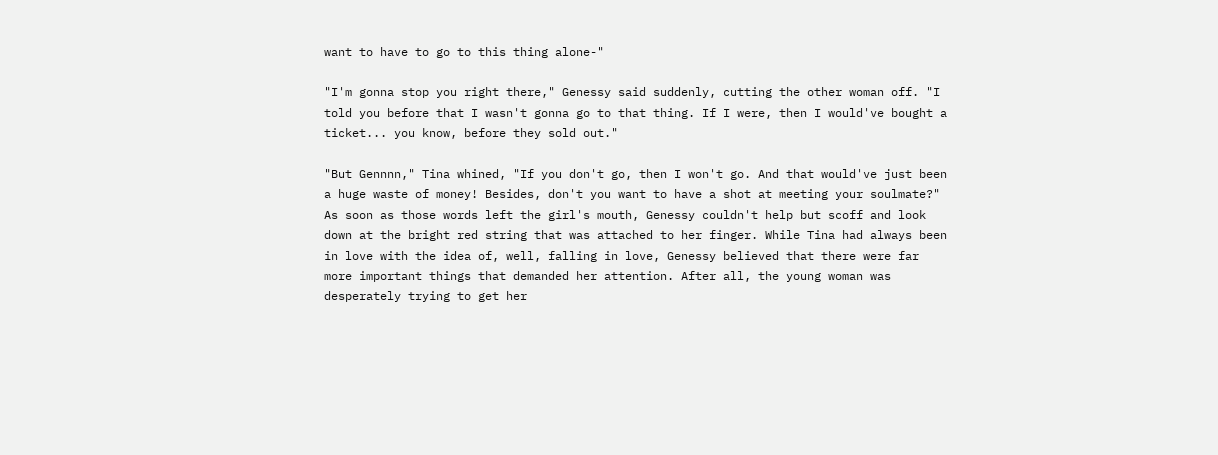want to have to go to this thing alone-"

"I'm gonna stop you right there," Genessy said suddenly, cutting the other woman off. "I told you before that I wasn't gonna go to that thing. If I were, then I would've bought a ticket... you know, before they sold out."

"But Gennnn," Tina whined, "If you don't go, then I won't go. And that would've just been a huge waste of money! Besides, don't you want to have a shot at meeting your soulmate?" As soon as those words left the girl's mouth, Genessy couldn't help but scoff and look down at the bright red string that was attached to her finger. While Tina had always been in love with the idea of, well, falling in love, Genessy believed that there were far more important things that demanded her attention. After all, the young woman was desperately trying to get her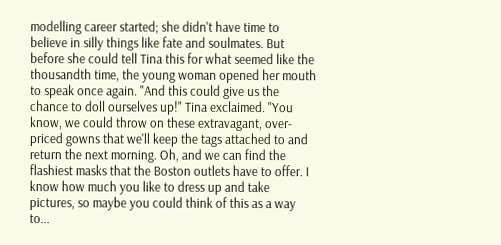modelling career started; she didn't have time to believe in silly things like fate and soulmates. But before she could tell Tina this for what seemed like the thousandth time, the young woman opened her mouth to speak once again. "And this could give us the chance to doll ourselves up!" Tina exclaimed. "You know, we could throw on these extravagant, over-priced gowns that we'll keep the tags attached to and return the next morning. Oh, and we can find the flashiest masks that the Boston outlets have to offer. I know how much you like to dress up and take pictures, so maybe you could think of this as a way to...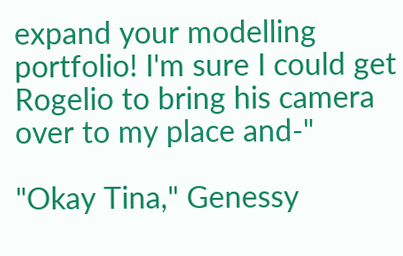expand your modelling portfolio! I'm sure I could get Rogelio to bring his camera over to my place and-"

"Okay Tina," Genessy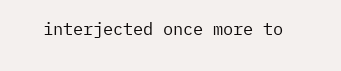interjected once more to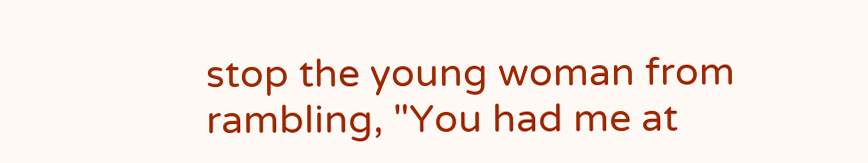stop the young woman from rambling, "You had me at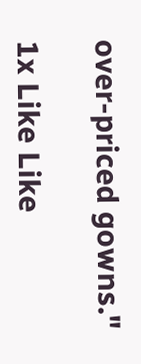over-priced gowns."

1x Like Like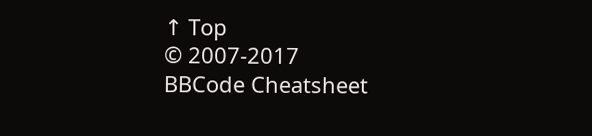↑ Top
© 2007-2017
BBCode Cheatsheet